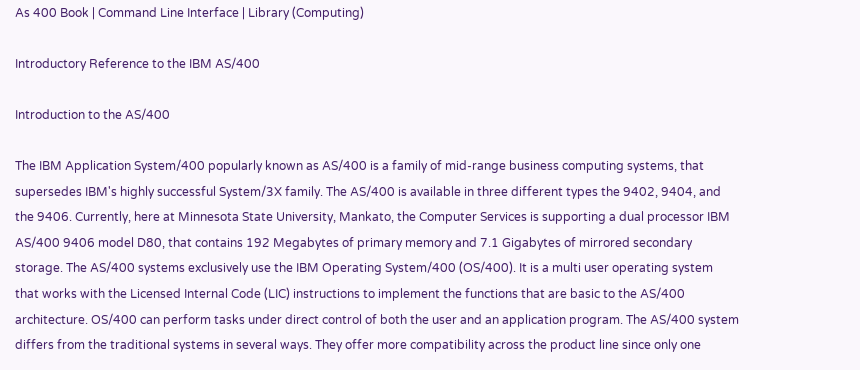As 400 Book | Command Line Interface | Library (Computing)

Introductory Reference to the IBM AS/400

Introduction to the AS/400

The IBM Application System/400 popularly known as AS/400 is a family of mid-range business computing systems, that supersedes IBM's highly successful System/3X family. The AS/400 is available in three different types the 9402, 9404, and the 9406. Currently, here at Minnesota State University, Mankato, the Computer Services is supporting a dual processor IBM AS/400 9406 model D80, that contains 192 Megabytes of primary memory and 7.1 Gigabytes of mirrored secondary storage. The AS/400 systems exclusively use the IBM Operating System/400 (OS/400). It is a multi user operating system that works with the Licensed Internal Code (LIC) instructions to implement the functions that are basic to the AS/400 architecture. OS/400 can perform tasks under direct control of both the user and an application program. The AS/400 system differs from the traditional systems in several ways. They offer more compatibility across the product line since only one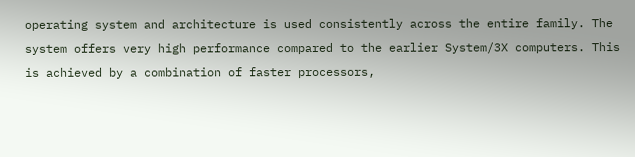operating system and architecture is used consistently across the entire family. The system offers very high performance compared to the earlier System/3X computers. This is achieved by a combination of faster processors,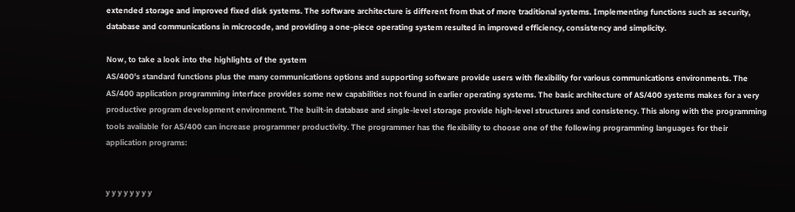extended storage and improved fixed disk systems. The software architecture is different from that of more traditional systems. Implementing functions such as security, database and communications in microcode, and providing a one-piece operating system resulted in improved efficiency, consistency and simplicity.

Now, to take a look into the highlights of the system
AS/400's standard functions plus the many communications options and supporting software provide users with flexibility for various communications environments. The AS/400 application programming interface provides some new capabilities not found in earlier operating systems. The basic architecture of AS/400 systems makes for a very productive program development environment. The built-in database and single-level storage provide high-level structures and consistency. This along with the programming tools available for AS/400 can increase programmer productivity. The programmer has the flexibility to choose one of the following programming languages for their application programs:


y y y y y y y y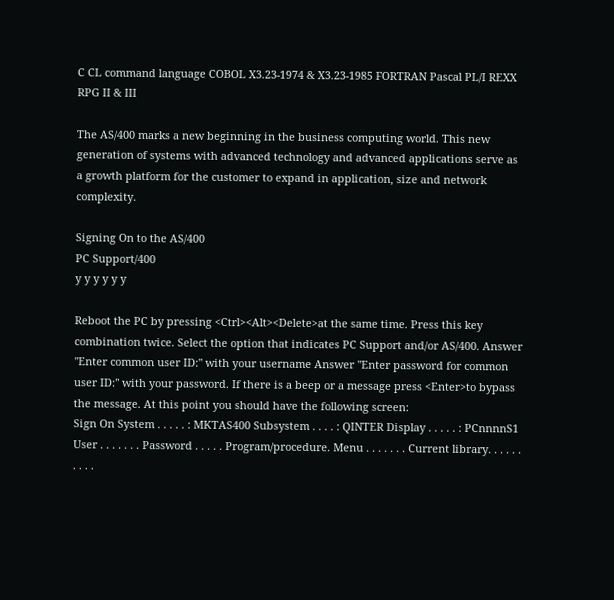C CL command language COBOL X3.23-1974 & X3.23-1985 FORTRAN Pascal PL/I REXX RPG II & III

The AS/400 marks a new beginning in the business computing world. This new generation of systems with advanced technology and advanced applications serve as a growth platform for the customer to expand in application, size and network complexity.

Signing On to the AS/400
PC Support/400
y y y y y y

Reboot the PC by pressing <Ctrl><Alt><Delete>at the same time. Press this key combination twice. Select the option that indicates PC Support and/or AS/400. Answer "Enter common user ID:" with your username Answer "Enter password for common user ID:" with your password. If there is a beep or a message press <Enter>to bypass the message. At this point you should have the following screen:
Sign On System . . . . . : MKTAS400 Subsystem . . . . : QINTER Display . . . . . : PCnnnnS1 User . . . . . . . Password . . . . . Program/procedure. Menu . . . . . . . Current library. . . . . . . . . .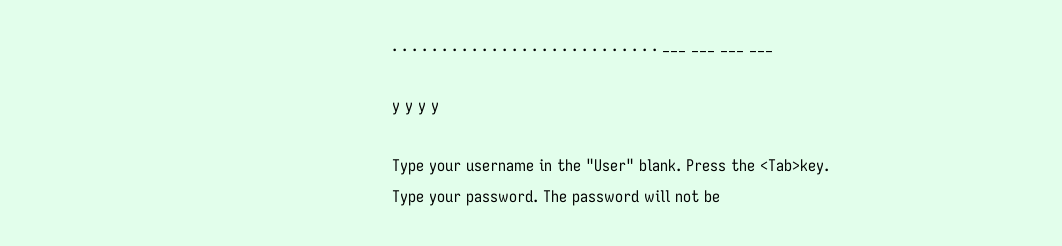. . . . . . . . . . . . . . . . . . . . . . . . . . . ___ ___ ___ ___

y y y y

Type your username in the "User" blank. Press the <Tab>key. Type your password. The password will not be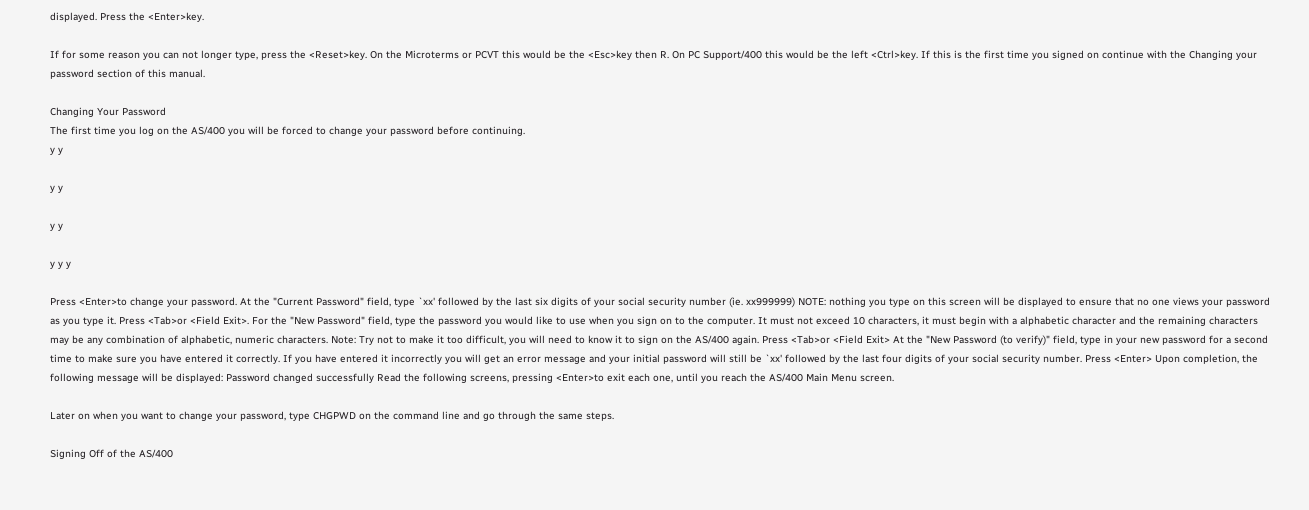displayed. Press the <Enter>key.

If for some reason you can not longer type, press the <Reset>key. On the Microterms or PCVT this would be the <Esc>key then R. On PC Support/400 this would be the left <Ctrl>key. If this is the first time you signed on continue with the Changing your password section of this manual.

Changing Your Password
The first time you log on the AS/400 you will be forced to change your password before continuing.
y y

y y

y y

y y y

Press <Enter>to change your password. At the "Current Password" field, type `xx' followed by the last six digits of your social security number (ie. xx999999) NOTE: nothing you type on this screen will be displayed to ensure that no one views your password as you type it. Press <Tab>or <Field Exit>. For the "New Password" field, type the password you would like to use when you sign on to the computer. It must not exceed 10 characters, it must begin with a alphabetic character and the remaining characters may be any combination of alphabetic, numeric characters. Note: Try not to make it too difficult, you will need to know it to sign on the AS/400 again. Press <Tab>or <Field Exit> At the "New Password (to verify)" field, type in your new password for a second time to make sure you have entered it correctly. If you have entered it incorrectly you will get an error message and your initial password will still be `xx' followed by the last four digits of your social security number. Press <Enter> Upon completion, the following message will be displayed: Password changed successfully Read the following screens, pressing <Enter>to exit each one, until you reach the AS/400 Main Menu screen.

Later on when you want to change your password, type CHGPWD on the command line and go through the same steps.

Signing Off of the AS/400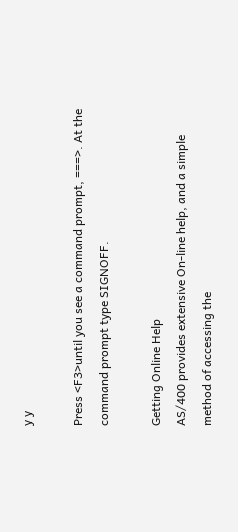y y

Press <F3>until you see a command prompt, ===>. At the command prompt type SIGNOFF.

Getting Online Help
AS/400 provides extensive On-line help, and a simple method of accessing the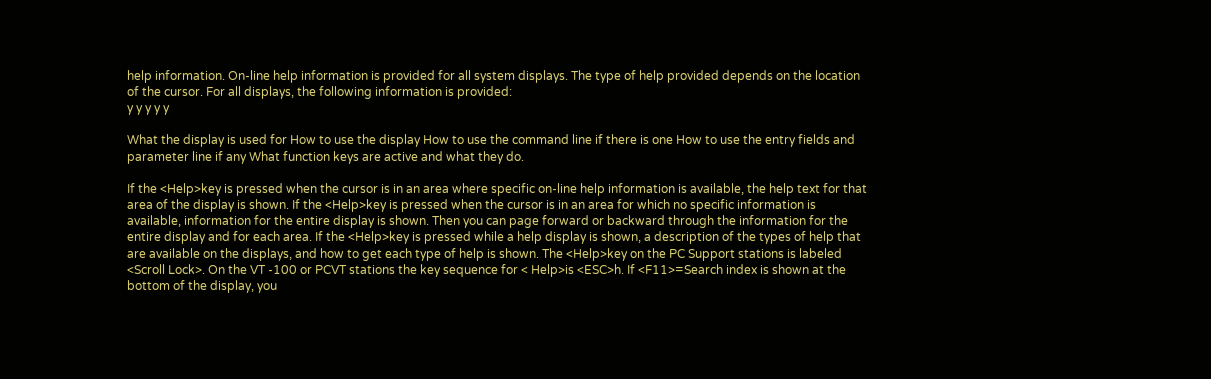help information. On-line help information is provided for all system displays. The type of help provided depends on the location of the cursor. For all displays, the following information is provided:
y y y y y

What the display is used for How to use the display How to use the command line if there is one How to use the entry fields and parameter line if any What function keys are active and what they do.

If the <Help>key is pressed when the cursor is in an area where specific on-line help information is available, the help text for that area of the display is shown. If the <Help>key is pressed when the cursor is in an area for which no specific information is available, information for the entire display is shown. Then you can page forward or backward through the information for the entire display and for each area. If the <Help>key is pressed while a help display is shown, a description of the types of help that are available on the displays, and how to get each type of help is shown. The <Help>key on the PC Support stations is labeled <Scroll Lock>. On the VT -100 or PCVT stations the key sequence for < Help>is <ESC>h. If <F11>=Search index is shown at the bottom of the display, you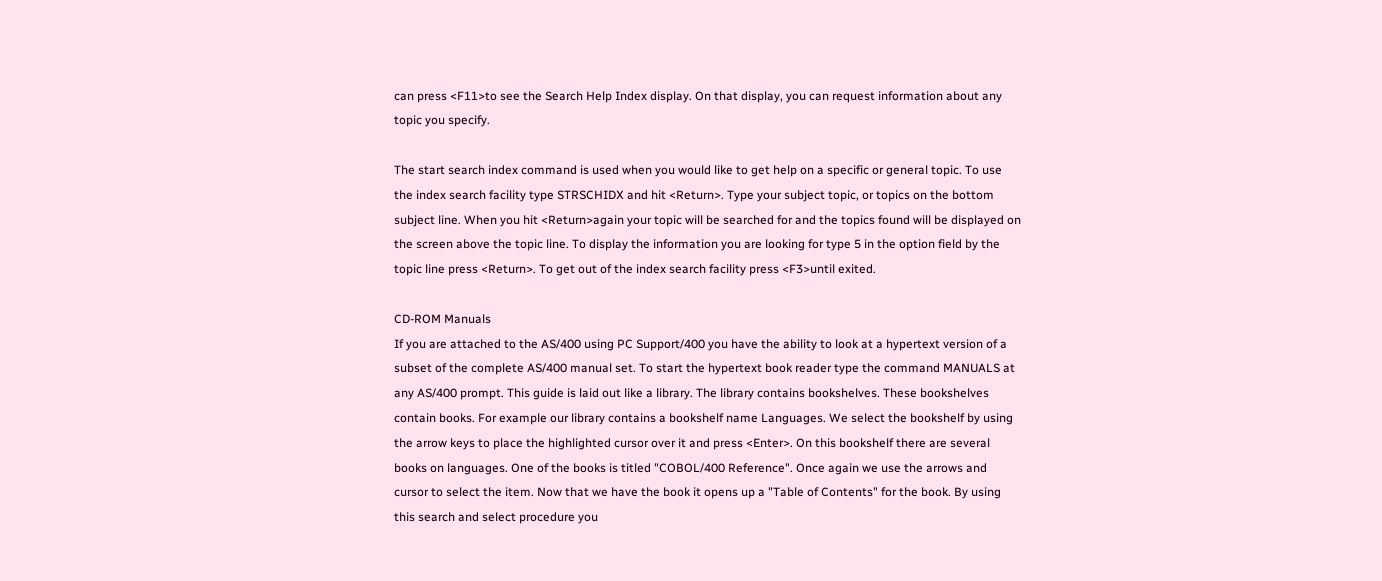can press <F11>to see the Search Help Index display. On that display, you can request information about any topic you specify.

The start search index command is used when you would like to get help on a specific or general topic. To use the index search facility type STRSCHIDX and hit <Return>. Type your subject topic, or topics on the bottom subject line. When you hit <Return>again your topic will be searched for and the topics found will be displayed on the screen above the topic line. To display the information you are looking for type 5 in the option field by the topic line press <Return>. To get out of the index search facility press <F3>until exited.

CD-ROM Manuals
If you are attached to the AS/400 using PC Support/400 you have the ability to look at a hypertext version of a subset of the complete AS/400 manual set. To start the hypertext book reader type the command MANUALS at any AS/400 prompt. This guide is laid out like a library. The library contains bookshelves. These bookshelves contain books. For example our library contains a bookshelf name Languages. We select the bookshelf by using the arrow keys to place the highlighted cursor over it and press <Enter>. On this bookshelf there are several books on languages. One of the books is titled "COBOL/400 Reference". Once again we use the arrows and cursor to select the item. Now that we have the book it opens up a "Table of Contents" for the book. By using this search and select procedure you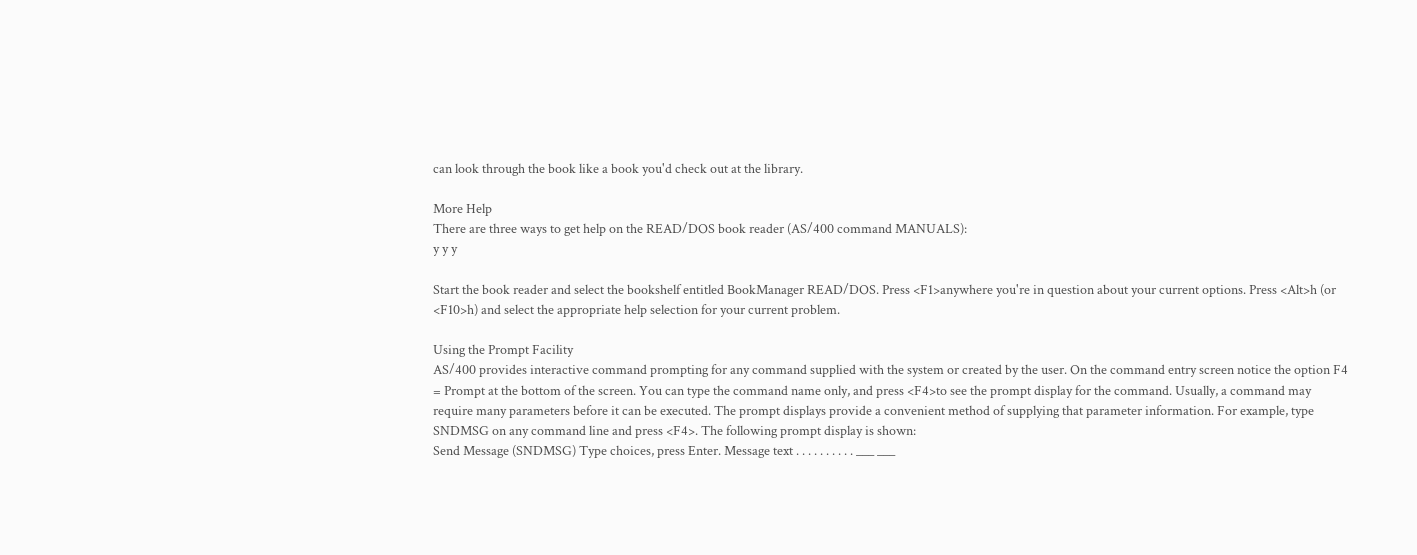can look through the book like a book you'd check out at the library.

More Help
There are three ways to get help on the READ/DOS book reader (AS/400 command MANUALS):
y y y

Start the book reader and select the bookshelf entitled BookManager READ/DOS. Press <F1>anywhere you're in question about your current options. Press <Alt>h (or <F10>h) and select the appropriate help selection for your current problem.

Using the Prompt Facility
AS/400 provides interactive command prompting for any command supplied with the system or created by the user. On the command entry screen notice the option F4 = Prompt at the bottom of the screen. You can type the command name only, and press <F4>to see the prompt display for the command. Usually, a command may require many parameters before it can be executed. The prompt displays provide a convenient method of supplying that parameter information. For example, type SNDMSG on any command line and press <F4>. The following prompt display is shown:
Send Message (SNDMSG) Type choices, press Enter. Message text . . . . . . . . . . ___ ___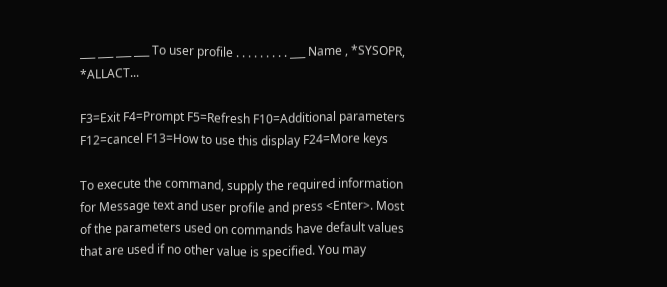___ ___ ___ ___ To user profile . . . . . . . . . ___ Name , *SYSOPR, *ALLACT...

F3=Exit F4=Prompt F5=Refresh F10=Additional parameters F12=cancel F13=How to use this display F24=More keys

To execute the command, supply the required information for Message text and user profile and press <Enter>. Most of the parameters used on commands have default values that are used if no other value is specified. You may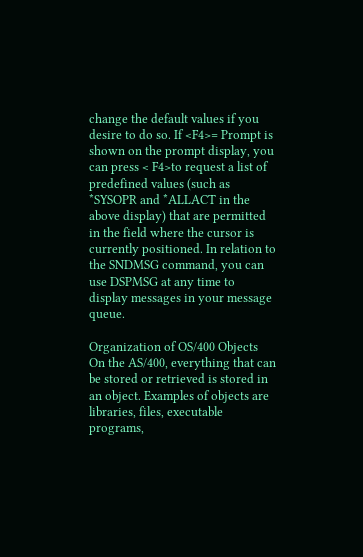change the default values if you desire to do so. If <F4>= Prompt is shown on the prompt display, you can press < F4>to request a list of predefined values (such as *SYSOPR and *ALLACT in the above display) that are permitted in the field where the cursor is currently positioned. In relation to the SNDMSG command, you can use DSPMSG at any time to display messages in your message queue.

Organization of OS/400 Objects
On the AS/400, everything that can be stored or retrieved is stored in an object. Examples of objects are libraries, files, executable programs,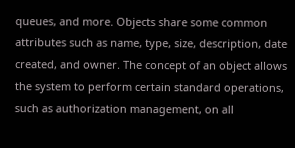queues, and more. Objects share some common attributes such as name, type, size, description, date created, and owner. The concept of an object allows the system to perform certain standard operations, such as authorization management, on all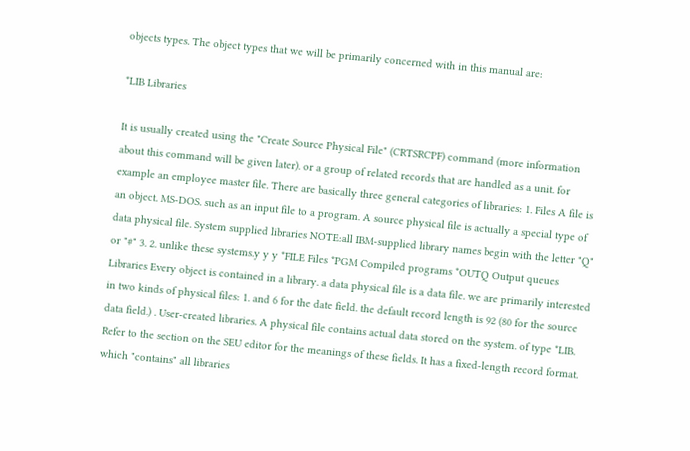objects types. The object types that we will be primarily concerned with in this manual are:

*LIB Libraries

It is usually created using the "Create Source Physical File" (CRTSRCPF) command (more information about this command will be given later). or a group of related records that are handled as a unit. for example an employee master file. There are basically three general categories of libraries: 1. Files A file is an object. MS-DOS. such as an input file to a program. A source physical file is actually a special type of data physical file. System supplied libraries NOTE:all IBM-supplied library names begin with the letter "Q" or "#" 3. 2. unlike these systems.y y y *FILE Files *PGM Compiled programs *OUTQ Output queues Libraries Every object is contained in a library. a data physical file is a data file. we are primarily interested in two kinds of physical files: 1. and 6 for the date field. the default record length is 92 (80 for the source data field.) . User-created libraries. A physical file contains actual data stored on the system. of type *LIB. Refer to the section on the SEU editor for the meanings of these fields. It has a fixed-length record format. which "contains" all libraries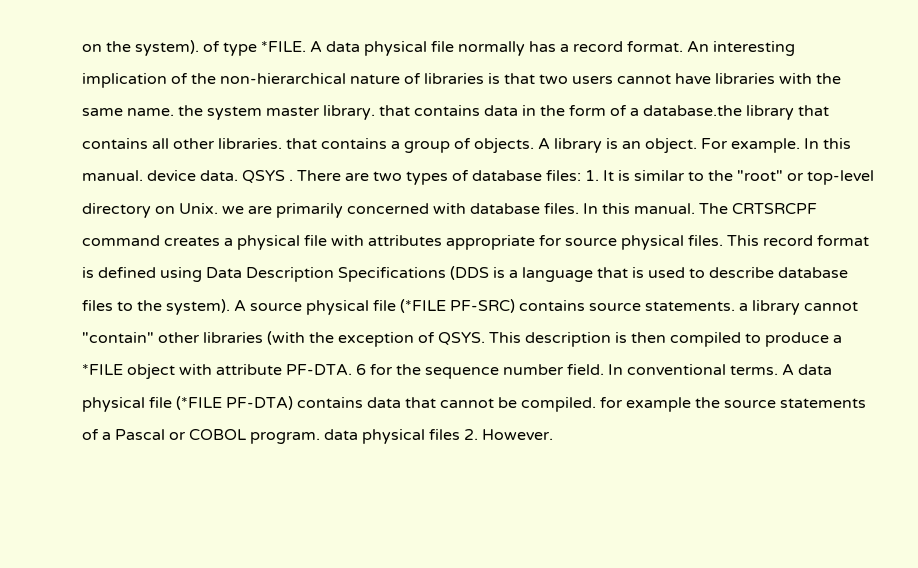on the system). of type *FILE. A data physical file normally has a record format. An interesting implication of the non-hierarchical nature of libraries is that two users cannot have libraries with the same name. the system master library. that contains data in the form of a database.the library that contains all other libraries. that contains a group of objects. A library is an object. For example. In this manual. device data. QSYS . There are two types of database files: 1. It is similar to the "root" or top-level directory on Unix. we are primarily concerned with database files. In this manual. The CRTSRCPF command creates a physical file with attributes appropriate for source physical files. This record format is defined using Data Description Specifications (DDS is a language that is used to describe database files to the system). A source physical file (*FILE PF-SRC) contains source statements. a library cannot "contain" other libraries (with the exception of QSYS. This description is then compiled to produce a *FILE object with attribute PF-DTA. 6 for the sequence number field. In conventional terms. A data physical file (*FILE PF-DTA) contains data that cannot be compiled. for example the source statements of a Pascal or COBOL program. data physical files 2. However.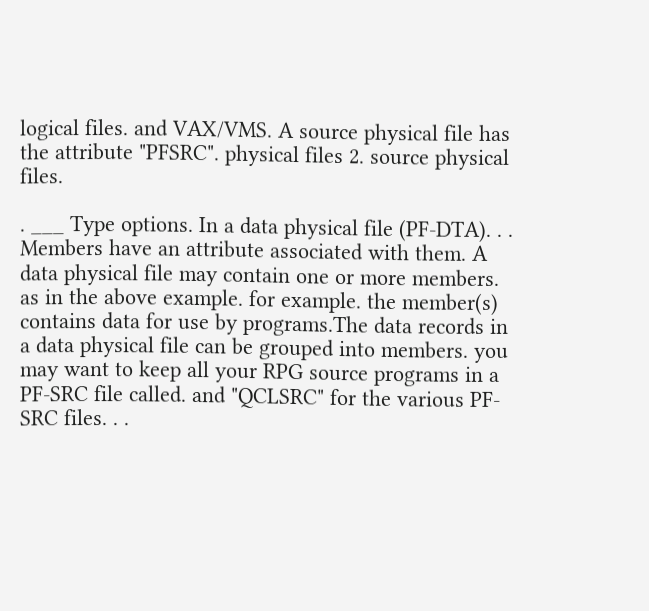logical files. and VAX/VMS. A source physical file has the attribute "PFSRC". physical files 2. source physical files.

. ___ Type options. In a data physical file (PF-DTA). . . Members have an attribute associated with them. A data physical file may contain one or more members. as in the above example. for example. the member(s) contains data for use by programs.The data records in a data physical file can be grouped into members. you may want to keep all your RPG source programs in a PF-SRC file called. and "QCLSRC" for the various PF-SRC files. . .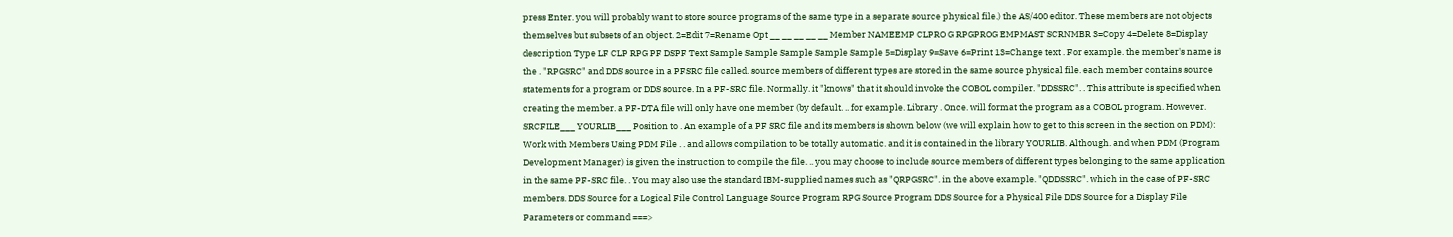press Enter. you will probably want to store source programs of the same type in a separate source physical file.) the AS/400 editor. These members are not objects themselves but subsets of an object. 2=Edit 7=Rename Opt __ __ __ __ __ Member NAMEEMP CLPRO G RPGPROG EMPMAST SCRNMBR 3=Copy 4=Delete 8=Display description Type LF CLP RPG PF DSPF Text Sample Sample Sample Sample Sample 5=Display 9=Save 6=Print 13=Change text . For example. the member's name is the . "RPGSRC" and DDS source in a PFSRC file called. source members of different types are stored in the same source physical file. each member contains source statements for a program or DDS source. In a PF-SRC file. Normally. it "knows" that it should invoke the COBOL compiler. "DDSSRC". . This attribute is specified when creating the member. a PF-DTA file will only have one member (by default. .. for example. Library . Once. will format the program as a COBOL program. However. SRCFILE___ YOURLIB___ Position to . An example of a PF SRC file and its members is shown below (we will explain how to get to this screen in the section on PDM): Work with Members Using PDM File . . and allows compilation to be totally automatic. and it is contained in the library YOURLIB. Although. and when PDM (Program Development Manager) is given the instruction to compile the file. .. you may choose to include source members of different types belonging to the same application in the same PF-SRC file. . You may also use the standard IBM-supplied names such as "QRPGSRC". in the above example. "QDDSSRC". which in the case of PF-SRC members. DDS Source for a Logical File Control Language Source Program RPG Source Program DDS Source for a Physical File DDS Source for a Display File Parameters or command ===>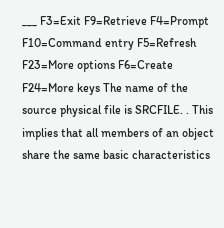___ F3=Exit F9=Retrieve F4=Prompt F10=Command entry F5=Refresh F23=More options F6=Create F24=More keys The name of the source physical file is SRCFILE. . This implies that all members of an object share the same basic characteristics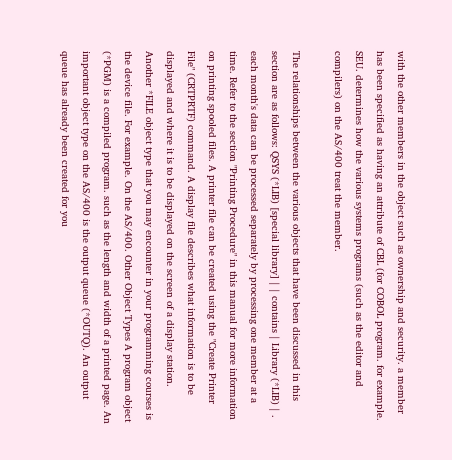with the other members in the object such as ownership and security. a member has been specified as having an attribute of CBL (for COBOL program. for example. SEU. determines how the various systems programs (such as the editor and compilers) on the AS/400 treat the member.

The relationships between the various objects that have been discussed in this section are as follows: QSYS (*LIB) [special library] | | contains | Library (*LIB) | . each month's data can be processed separately by processing one member at a time. Refer to the section "Printing Procedure" in this manual for more information on printing spooled files. A printer file can be created using the "Create Printer File" (CRTPRTF) command. A display file describes what information is to be displayed and where it is to be displayed on the screen of a display station. Another *FILE object type that you may encounter in your programming courses is the device file. For example. On the AS/400. Other Object Types A program object (*PGM) is a compiled program. such as the length and width of a printed page. An important object type on the AS/400 is the output queue (*OUTQ). An output queue has already been created for you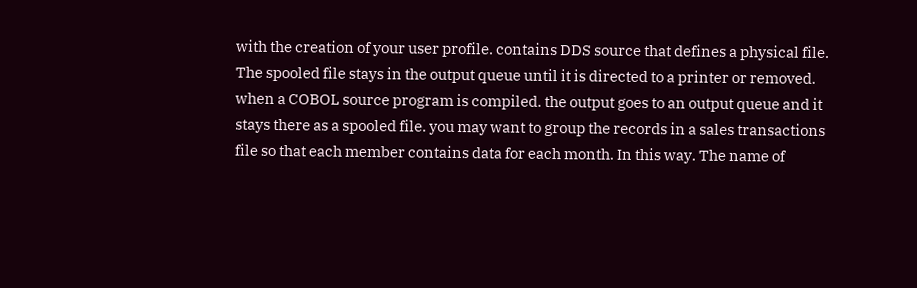with the creation of your user profile. contains DDS source that defines a physical file. The spooled file stays in the output queue until it is directed to a printer or removed. when a COBOL source program is compiled. the output goes to an output queue and it stays there as a spooled file. you may want to group the records in a sales transactions file so that each member contains data for each month. In this way. The name of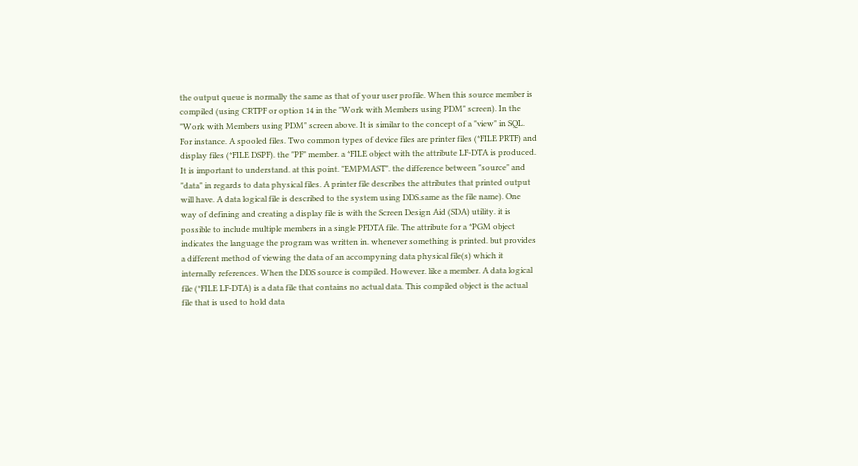the output queue is normally the same as that of your user profile. When this source member is compiled (using CRTPF or option 14 in the "Work with Members using PDM" screen). In the "Work with Members using PDM" screen above. It is similar to the concept of a "view" in SQL. For instance. A spooled files. Two common types of device files are printer files (*FILE PRTF) and display files (*FILE DSPF). the "PF" member. a *FILE object with the attribute LF-DTA is produced. It is important to understand. at this point. "EMPMAST". the difference between "source" and "data" in regards to data physical files. A printer file describes the attributes that printed output will have. A data logical file is described to the system using DDS.same as the file name). One way of defining and creating a display file is with the Screen Design Aid (SDA) utility. it is possible to include multiple members in a single PFDTA file. The attribute for a *PGM object indicates the language the program was written in. whenever something is printed. but provides a different method of viewing the data of an accompyning data physical file(s) which it internally references. When the DDS source is compiled. However. like a member. A data logical file (*FILE LF-DTA) is a data file that contains no actual data. This compiled object is the actual file that is used to hold data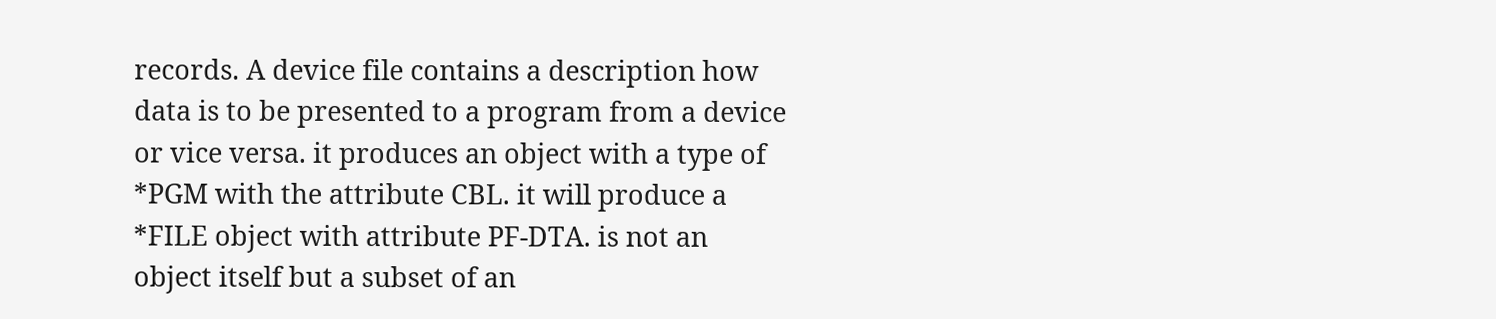records. A device file contains a description how data is to be presented to a program from a device or vice versa. it produces an object with a type of *PGM with the attribute CBL. it will produce a *FILE object with attribute PF-DTA. is not an object itself but a subset of an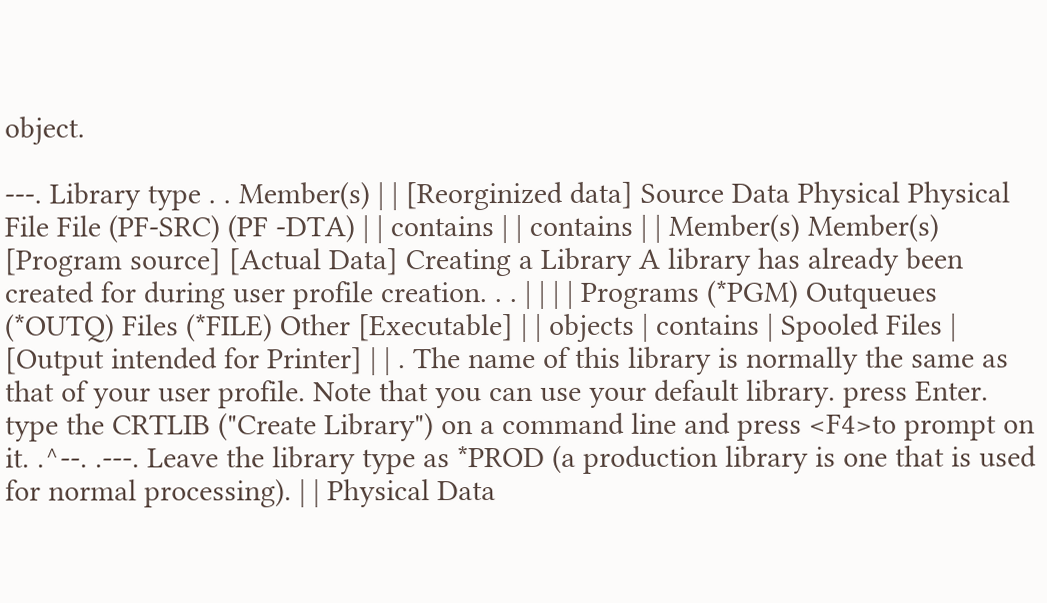object.

---. Library type . . Member(s) | | [Reorginized data] Source Data Physical Physical File File (PF-SRC) (PF -DTA) | | contains | | contains | | Member(s) Member(s) [Program source] [Actual Data] Creating a Library A library has already been created for during user profile creation. . . | | | | Programs (*PGM) Outqueues (*OUTQ) Files (*FILE) Other [Executable] | | objects | contains | Spooled Files | [Output intended for Printer] | | . The name of this library is normally the same as that of your user profile. Note that you can use your default library. press Enter. type the CRTLIB ("Create Library") on a command line and press <F4>to prompt on it. .^--. .---. Leave the library type as *PROD (a production library is one that is used for normal processing). | | Physical Data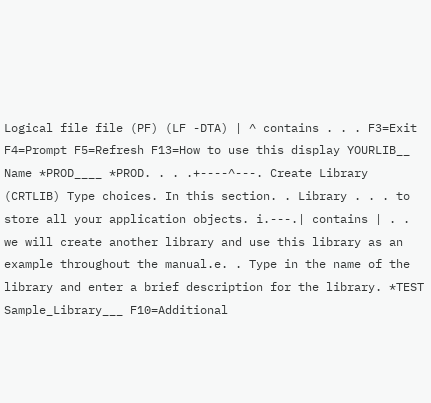Logical file file (PF) (LF -DTA) | ^ contains . . . F3=Exit F4=Prompt F5=Refresh F13=How to use this display YOURLIB__ Name *PROD____ *PROD. . . .+----^---. Create Library (CRTLIB) Type choices. In this section. . Library . . . to store all your application objects. i.---.| contains | . . we will create another library and use this library as an example throughout the manual.e. . Type in the name of the library and enter a brief description for the library. *TEST Sample_Library___ F10=Additional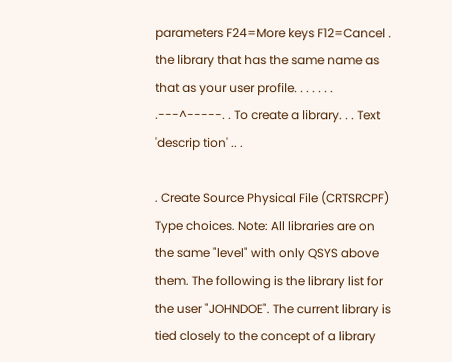parameters F24=More keys F12=Cancel . the library that has the same name as that as your user profile. . . . . . . .---^-----. . To create a library. . . Text 'descrip tion' .. .

. Create Source Physical File (CRTSRCPF) Type choices. Note: All libraries are on the same "level" with only QSYS above them. The following is the library list for the user "JOHNDOE". The current library is tied closely to the concept of a library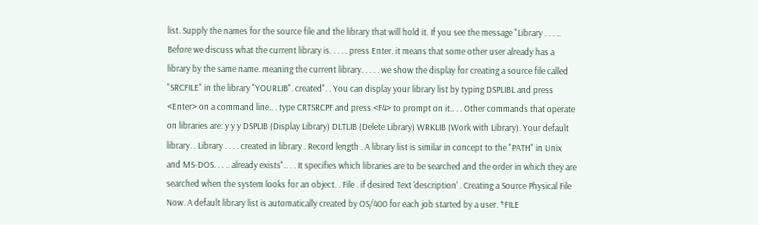list. Supply the names for the source file and the library that will hold it. If you see the message "Library . . . .. Before we discuss what the current library is. . . . . press Enter. it means that some other user already has a library by the same name. meaning the current library. . . . . we show the display for creating a source file called "SRCFILE" in the library "YOURLIB". created". . You can display your library list by typing DSPLIBL and press <Enter> on a command line.. . type CRTSRCPF and press <F4> to prompt on it.. . . Other commands that operate on libraries are: y y y DSPLIB (Display Library) DLTLIB (Delete Library) WRKLIB (Work with Library). Your default library. . Library . . . . created in library . Record length . A library list is similar in concept to the "PATH" in Unix and MS-DOS. . . .. already exists".. . . It specifies which libraries are to be searched and the order in which they are searched when the system looks for an object. . File . if desired Text 'description' . Creating a Source Physical File Now. A default library list is automatically created by OS/400 for each job started by a user. *FILE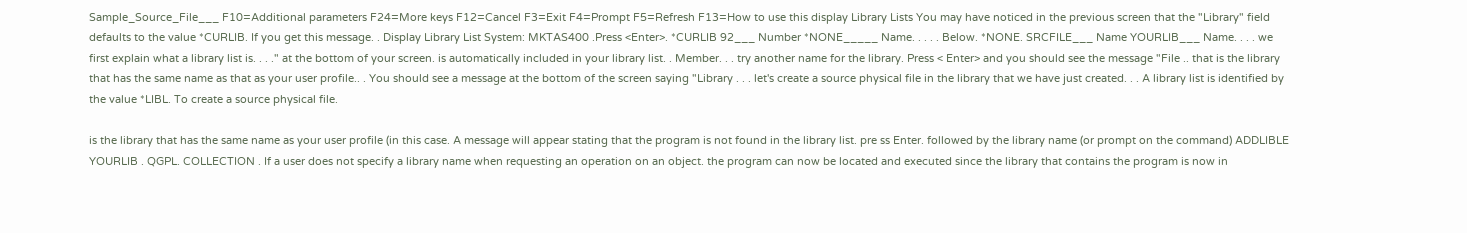Sample_Source_File___ F10=Additional parameters F24=More keys F12=Cancel F3=Exit F4=Prompt F5=Refresh F13=How to use this display Library Lists You may have noticed in the previous screen that the "Library" field defaults to the value *CURLIB. If you get this message. . Display Library List System: MKTAS400 .Press <Enter>. *CURLIB 92___ Number *NONE_____ Name. . . . . Below. *NONE. SRCFILE___ Name YOURLIB___ Name. . . . we first explain what a library list is. . . ." at the bottom of your screen. is automatically included in your library list. . Member. . . try another name for the library. Press < Enter> and you should see the message "File .. that is the library that has the same name as that as your user profile.. . You should see a message at the bottom of the screen saying "Library . . . let's create a source physical file in the library that we have just created. . . A library list is identified by the value *LIBL. To create a source physical file.

is the library that has the same name as your user profile (in this case. A message will appear stating that the program is not found in the library list. pre ss Enter. followed by the library name (or prompt on the command) ADDLIBLE YOURLIB . QGPL. COLLECTION . If a user does not specify a library name when requesting an operation on an object. the program can now be located and executed since the library that contains the program is now in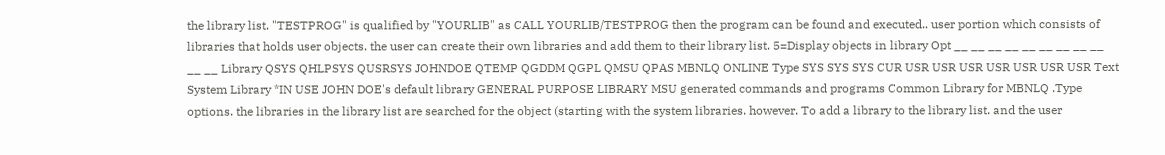the library list. "TESTPROG" is qualified by "YOURLIB" as CALL YOURLIB/TESTPROG then the program can be found and executed.. user portion which consists of libraries that holds user objects. the user can create their own libraries and add them to their library list. 5=Display objects in library Opt __ __ __ __ __ __ __ __ __ __ __ Library QSYS QHLPSYS QUSRSYS JOHNDOE QTEMP QGDDM QGPL QMSU QPAS MBNLQ ONLINE Type SYS SYS SYS CUR USR USR USR USR USR USR USR Text System Library *IN USE JOHN DOE's default library GENERAL PURPOSE LIBRARY MSU generated commands and programs Common Library for MBNLQ .Type options. the libraries in the library list are searched for the object (starting with the system libraries. however. To add a library to the library list. and the user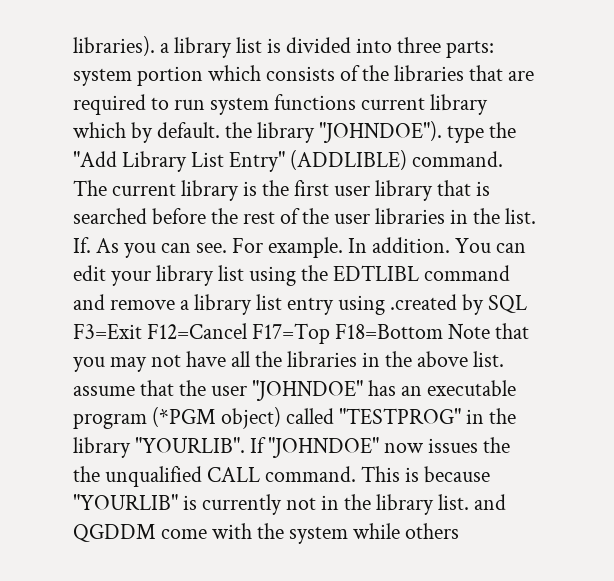libraries). a library list is divided into three parts: system portion which consists of the libraries that are required to run system functions current library which by default. the library "JOHNDOE"). type the "Add Library List Entry" (ADDLIBLE) command. The current library is the first user library that is searched before the rest of the user libraries in the list. If. As you can see. For example. In addition. You can edit your library list using the EDTLIBL command and remove a library list entry using .created by SQL F3=Exit F12=Cancel F17=Top F18=Bottom Note that you may not have all the libraries in the above list. assume that the user "JOHNDOE" has an executable program (*PGM object) called "TESTPROG" in the library "YOURLIB". If "JOHNDOE" now issues the the unqualified CALL command. This is because "YOURLIB" is currently not in the library list. and QGDDM come with the system while others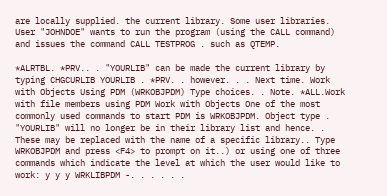are locally supplied. the current library. Some user libraries. User "JOHNDOE" wants to run the program (using the CALL command) and issues the command CALL TESTPROG . such as QTEMP.

*ALRTBL. *PRV.. . "YOURLIB" can be made the current library by typing CHGCURLIB YOURLIB . *PRV. . however. . . Next time. Work with Objects Using PDM (WRKOBJPDM) Type choices. . Note. *ALL.Work with file members using PDM Work with Objects One of the most commonly used commands to start PDM is WRKOBJPDM. Object type . "YOURLIB" will no longer be in their library list and hence. . These may be replaced with the name of a specific library.. Type WRKOBJPDM and press <F4> to prompt on it..) or using one of three commands which indicate the level at which the user would like to work: y y y WRKLIBPDM -. . . . . .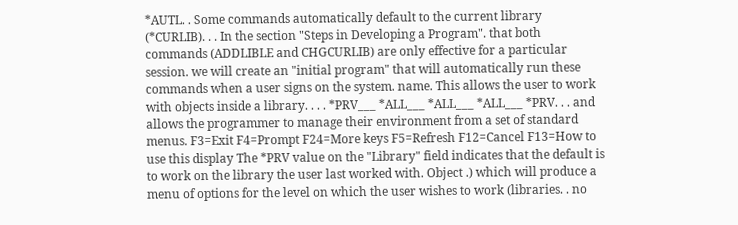*AUTL. . Some commands automatically default to the current library (*CURLIB). . . In the section "Steps in Developing a Program". that both commands (ADDLIBLE and CHGCURLIB) are only effective for a particular session. we will create an "initial program" that will automatically run these commands when a user signs on the system. name. This allows the user to work with objects inside a library. . . . *PRV___ *ALL___ *ALL___ *ALL___ *PRV. . . and allows the programmer to manage their environment from a set of standard menus. F3=Exit F4=Prompt F24=More keys F5=Refresh F12=Cancel F13=How to use this display The *PRV value on the "Library" field indicates that the default is to work on the library the user last worked with. Object .) which will produce a menu of options for the level on which the user wishes to work (libraries. . no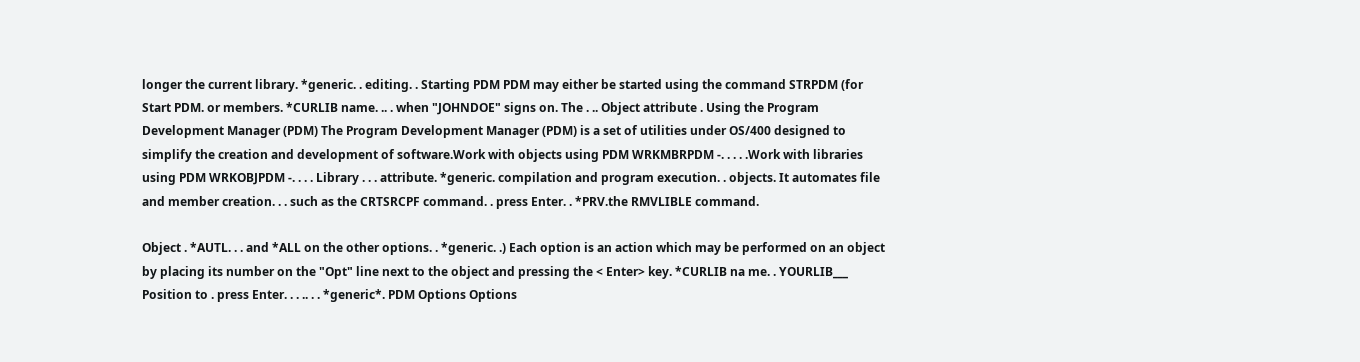longer the current library. *generic. . editing. . Starting PDM PDM may either be started using the command STRPDM (for Start PDM. or members. *CURLIB name. .. . when "JOHNDOE" signs on. The . .. Object attribute . Using the Program Development Manager (PDM) The Program Development Manager (PDM) is a set of utilities under OS/400 designed to simplify the creation and development of software.Work with objects using PDM WRKMBRPDM -. . . . .Work with libraries using PDM WRKOBJPDM -. . . . Library . . . attribute. *generic. compilation and program execution. . objects. It automates file and member creation. . . such as the CRTSRCPF command. . press Enter. . *PRV.the RMVLIBLE command.

Object . *AUTL. . . and *ALL on the other options. . *generic. .) Each option is an action which may be performed on an object by placing its number on the "Opt" line next to the object and pressing the < Enter> key. *CURLIB na me. . YOURLIB___ Position to . press Enter. . . .. . . *generic*. PDM Options Options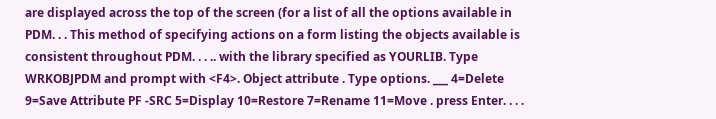are displayed across the top of the screen (for a list of all the options available in PDM. . . This method of specifying actions on a form listing the objects available is consistent throughout PDM. . . .. with the library specified as YOURLIB. Type WRKOBJPDM and prompt with <F4>. Object attribute . Type options. ___ 4=Delete 9=Save Attribute PF -SRC 5=Display 10=Restore 7=Rename 11=Move . press Enter. . . .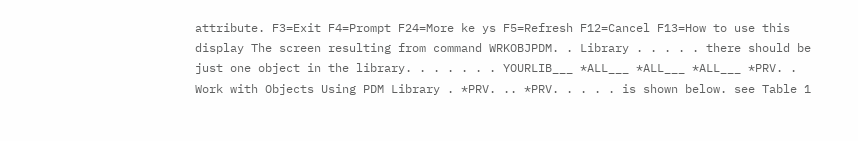attribute. F3=Exit F4=Prompt F24=More ke ys F5=Refresh F12=Cancel F13=How to use this display The screen resulting from command WRKOBJPDM. . Library . . . . . there should be just one object in the library. . . . . . . YOURLIB___ *ALL___ *ALL___ *ALL___ *PRV. . Work with Objects Using PDM Library . *PRV. .. *PRV. . . . . is shown below. see Table 1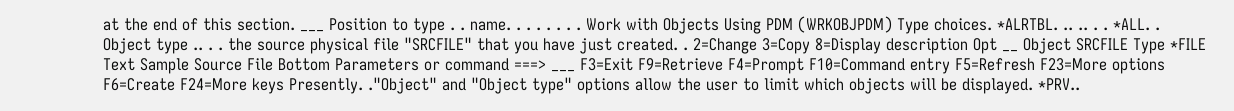at the end of this section. ___ Position to type . . name. . . . . . . . Work with Objects Using PDM (WRKOBJPDM) Type choices. *ALRTBL. .. .. . . *ALL. . Object type .. . . the source physical file "SRCFILE" that you have just created. . 2=Change 3=Copy 8=Display description Opt __ Object SRCFILE Type *FILE Text Sample Source File Bottom Parameters or command ===> ___ F3=Exit F9=Retrieve F4=Prompt F10=Command entry F5=Refresh F23=More options F6=Create F24=More keys Presently. ."Object" and "Object type" options allow the user to limit which objects will be displayed. *PRV..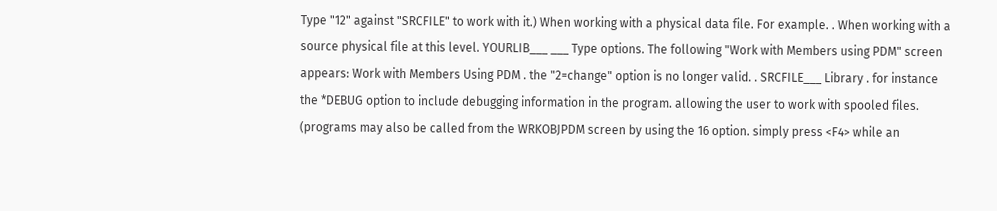Type "12" against "SRCFILE" to work with it.) When working with a physical data file. For example. . When working with a source physical file at this level. YOURLIB___ ___ Type options. The following "Work with Members using PDM" screen appears: Work with Members Using PDM . the "2=change" option is no longer valid. . SRCFILE___ Library . for instance the *DEBUG option to include debugging information in the program. allowing the user to work with spooled files. (programs may also be called from the WRKOBJPDM screen by using the 16 option. simply press <F4> while an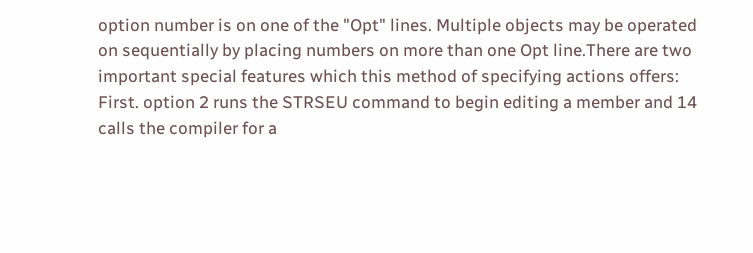option number is on one of the "Opt" lines. Multiple objects may be operated on sequentially by placing numbers on more than one Opt line.There are two important special features which this method of specifying actions offers: First. option 2 runs the STRSEU command to begin editing a member and 14 calls the compiler for a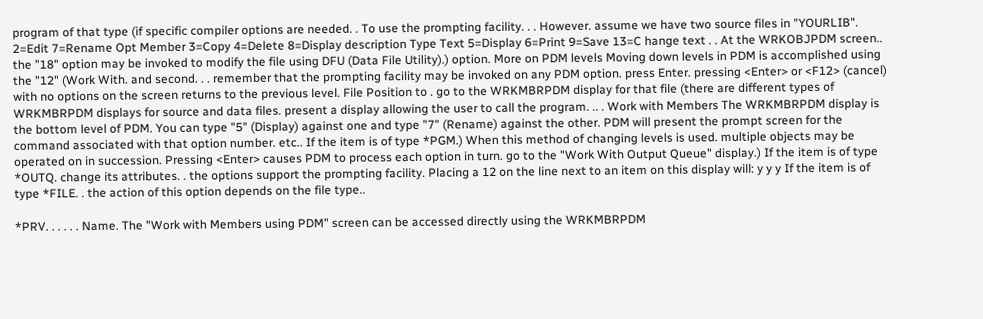program of that type (if specific compiler options are needed. . To use the prompting facility. . . However. assume we have two source files in "YOURLIB". 2=Edit 7=Rename Opt Member 3=Copy 4=Delete 8=Display description Type Text 5=Display 6=Print 9=Save 13=C hange text . . At the WRKOBJPDM screen.. the "18" option may be invoked to modify the file using DFU (Data File Utility).) option. More on PDM levels Moving down levels in PDM is accomplished using the "12" (Work With. and second. . . remember that the prompting facility may be invoked on any PDM option. press Enter. pressing <Enter> or <F12> (cancel) with no options on the screen returns to the previous level. File Position to . go to the WRKMBRPDM display for that file (there are different types of WRKMBRPDM displays for source and data files. present a display allowing the user to call the program. .. . Work with Members The WRKMBRPDM display is the bottom level of PDM. You can type "5" (Display) against one and type "7" (Rename) against the other. PDM will present the prompt screen for the command associated with that option number. etc.. If the item is of type *PGM.) When this method of changing levels is used. multiple objects may be operated on in succession. Pressing <Enter> causes PDM to process each option in turn. go to the "Work With Output Queue" display.) If the item is of type *OUTQ. change its attributes. . the options support the prompting facility. Placing a 12 on the line next to an item on this display will: y y y If the item is of type *FILE. . the action of this option depends on the file type..

*PRV. . . . . . Name. The "Work with Members using PDM" screen can be accessed directly using the WRKMBRPDM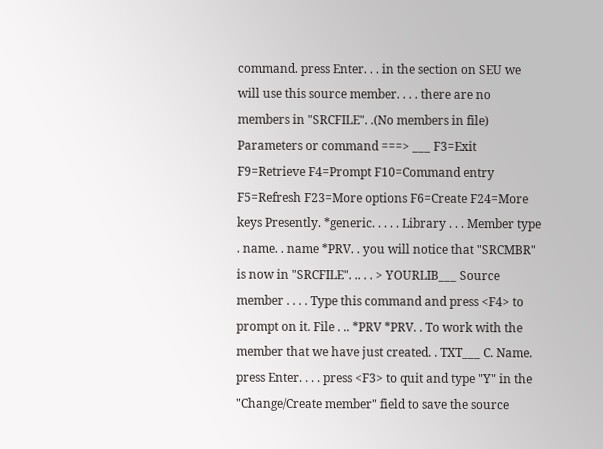command. press Enter. . . in the section on SEU we will use this source member. . . . there are no members in "SRCFILE". .(No members in file) Parameters or command ===> ___ F3=Exit F9=Retrieve F4=Prompt F10=Command entry F5=Refresh F23=More options F6=Create F24=More keys Presently. *generic. . . . . Library . . . Member type . name. . name *PRV. . you will notice that "SRCMBR" is now in "SRCFILE". .. . . > YOURLIB___ Source member . . . . Type this command and press <F4> to prompt on it. File . .. *PRV *PRV. . To work with the member that we have just created. . TXT___ C. Name. press Enter. . . . press <F3> to quit and type "Y" in the "Change/Create member" field to save the source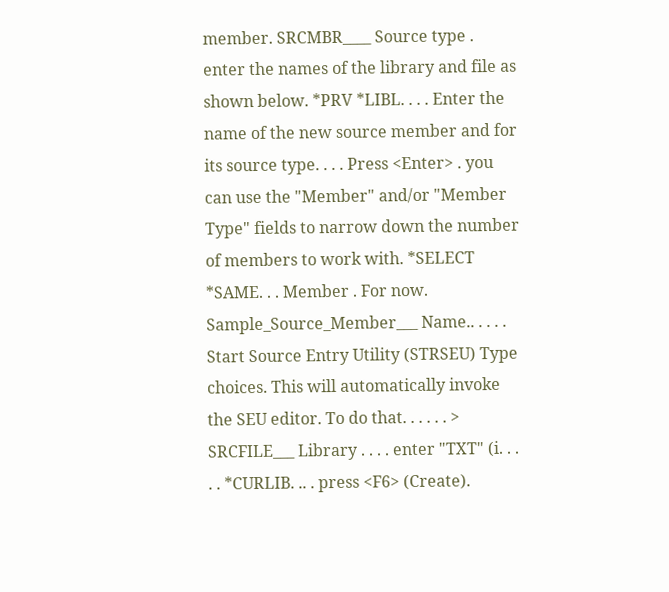member. SRCMBR____ Source type . enter the names of the library and file as shown below. *PRV *LIBL. . . . Enter the name of the new source member and for its source type. . . . Press <Enter> . you can use the "Member" and/or "Member Type" fields to narrow down the number of members to work with. *SELECT *SAME. . . Member . For now. Sample_Source_Member___ Name.. . . . . Start Source Entry Utility (STRSEU) Type choices. This will automatically invoke the SEU editor. To do that. . . . . . > SRCFILE___ Library . . . . enter "TXT" (i. . . . . *CURLIB. .. . press <F6> (Create).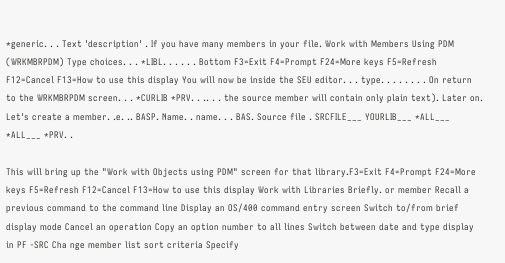*generic. . . Text 'description' . If you have many members in your file. Work with Members Using PDM (WRKMBRPDM) Type choices. . . *LIBL. . . . . . Bottom F3=Exit F4=Prompt F24=More keys F5=Refresh F12=Cancel F13=How to use this display You will now be inside the SEU editor. . . type. . . . . . . . On return to the WRKMBRPDM screen. . . *CURLIB *PRV. . .. . . the source member will contain only plain text). Later on. Let's create a member. .e. .. BASP. Name. . name. . . BAS. Source file . SRCFILE___ YOURLIB___ *ALL___ *ALL___ *PRV. .

This will bring up the "Work with Objects using PDM" screen for that library.F3=Exit F4=Prompt F24=More keys F5=Refresh F12=Cancel F13=How to use this display Work with Libraries Briefly. or member Recall a previous command to the command line Display an OS/400 command entry screen Switch to/from brief display mode Cancel an operation Copy an option number to all lines Switch between date and type display in PF -SRC Cha nge member list sort criteria Specify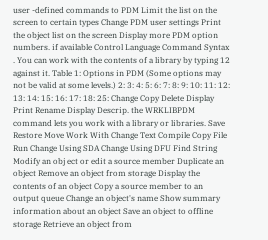user -defined commands to PDM Limit the list on the screen to certain types Change PDM user settings Print the object list on the screen Display more PDM option numbers. if available Control Language Command Syntax . You can work with the contents of a library by typing 12 against it. Table 1: Options in PDM (Some options may not be valid at some levels.) 2: 3: 4: 5: 6: 7: 8: 9: 10: 11: 12: 13: 14: 15: 16: 17: 18: 25: Change Copy Delete Display Print Rename Display Descrip. the WRKLIBPDM command lets you work with a library or libraries. Save Restore Move Work With Change Text Compile Copy File Run Change Using SDA Change Using DFU Find String Modify an obj ect or edit a source member Duplicate an object Remove an object from storage Display the contents of an object Copy a source member to an output queue Change an object's name Show summary information about an object Save an object to offline storage Retrieve an object from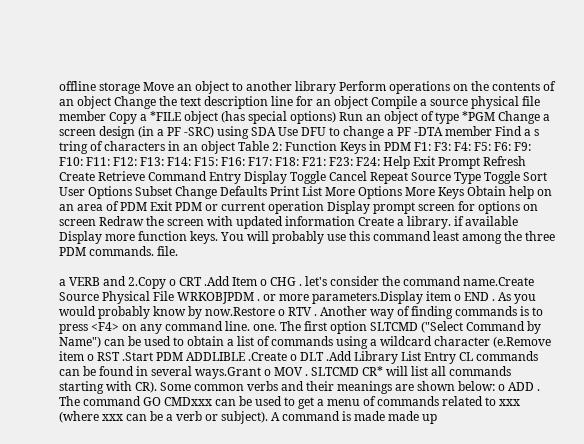offline storage Move an object to another library Perform operations on the contents of an object Change the text description line for an object Compile a source physical file member Copy a *FILE object (has special options) Run an object of type *PGM Change a screen design (in a PF -SRC) using SDA Use DFU to change a PF -DTA member Find a s tring of characters in an object Table 2: Function Keys in PDM F1: F3: F4: F5: F6: F9: F10: F11: F12: F13: F14: F15: F16: F17: F18: F21: F23: F24: Help Exit Prompt Refresh Create Retrieve Command Entry Display Toggle Cancel Repeat Source Type Toggle Sort User Options Subset Change Defaults Print List More Options More Keys Obtain help on an area of PDM Exit PDM or current operation Display prompt screen for options on screen Redraw the screen with updated information Create a library. if available Display more function keys. You will probably use this command least among the three PDM commands. file.

a VERB and 2.Copy o CRT .Add Item o CHG . let's consider the command name.Create Source Physical File WRKOBJPDM . or more parameters.Display item o END . As you would probably know by now.Restore o RTV . Another way of finding commands is to press <F4> on any command line. one. The first option SLTCMD ("Select Command by Name") can be used to obtain a list of commands using a wildcard character (e.Remove item o RST .Start PDM ADDLIBLE .Create o DLT .Add Library List Entry CL commands can be found in several ways.Grant o MOV . SLTCMD CR* will list all commands starting with CR). Some common verbs and their meanings are shown below: o ADD . The command GO CMDxxx can be used to get a menu of commands related to xxx (where xxx can be a verb or subject). A command is made made up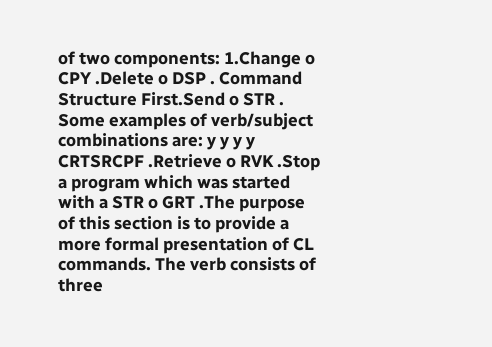of two components: 1.Change o CPY .Delete o DSP . Command Structure First.Send o STR . Some examples of verb/subject combinations are: y y y y CRTSRCPF .Retrieve o RVK .Stop a program which was started with a STR o GRT .The purpose of this section is to provide a more formal presentation of CL commands. The verb consists of three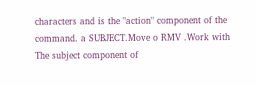characters and is the "action" component of the command. a SUBJECT.Move o RMV .Work with The subject component of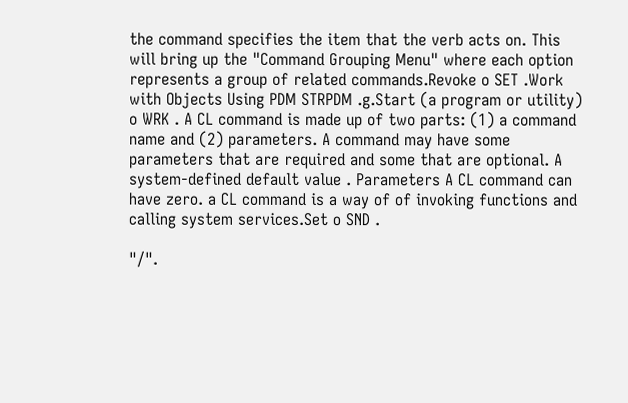the command specifies the item that the verb acts on. This will bring up the "Command Grouping Menu" where each option represents a group of related commands.Revoke o SET .Work with Objects Using PDM STRPDM .g.Start (a program or utility) o WRK . A CL command is made up of two parts: (1) a command name and (2) parameters. A command may have some parameters that are required and some that are optional. A system-defined default value . Parameters A CL command can have zero. a CL command is a way of of invoking functions and calling system services.Set o SND .

"/".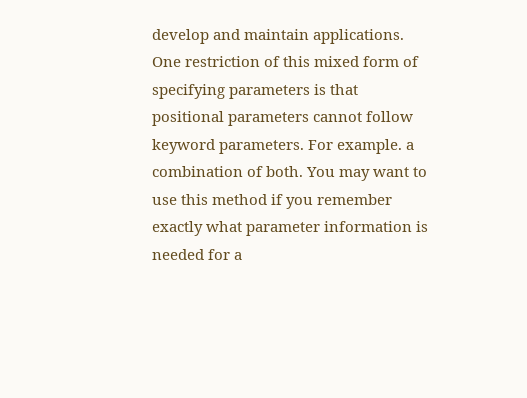develop and maintain applications. One restriction of this mixed form of specifying parameters is that positional parameters cannot follow keyword parameters. For example. a combination of both. You may want to use this method if you remember exactly what parameter information is needed for a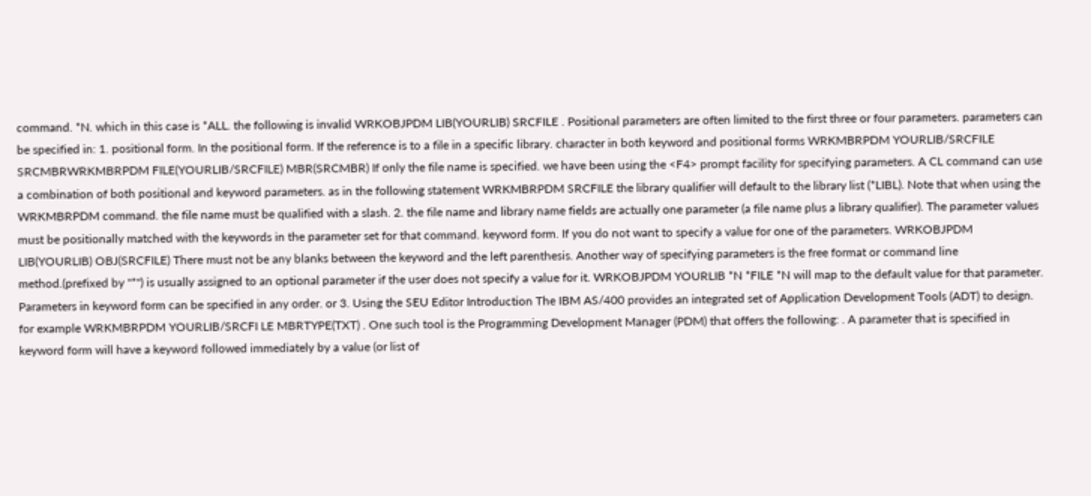command. *N. which in this case is *ALL. the following is invalid WRKOBJPDM LIB(YOURLIB) SRCFILE . Positional parameters are often limited to the first three or four parameters. parameters can be specified in: 1. positional form. In the positional form. If the reference is to a file in a specific library. character in both keyword and positional forms WRKMBRPDM YOURLIB/SRCFILE SRCMBRWRKMBRPDM FILE(YOURLIB/SRCFILE) MBR(SRCMBR) If only the file name is specified. we have been using the <F4> prompt facility for specifying parameters. A CL command can use a combination of both positional and keyword parameters. as in the following statement WRKMBRPDM SRCFILE the library qualifier will default to the library list (*LIBL). Note that when using the WRKMBRPDM command. the file name must be qualified with a slash. 2. the file name and library name fields are actually one parameter (a file name plus a library qualifier). The parameter values must be positionally matched with the keywords in the parameter set for that command. keyword form. If you do not want to specify a value for one of the parameters. WRKOBJPDM LIB(YOURLIB) OBJ(SRCFILE) There must not be any blanks between the keyword and the left parenthesis. Another way of specifying parameters is the free format or command line method.(prefixed by "*") is usually assigned to an optional parameter if the user does not specify a value for it. WRKOBJPDM YOURLIB *N *FILE *N will map to the default value for that parameter. Parameters in keyword form can be specified in any order. or 3. Using the SEU Editor Introduction The IBM AS/400 provides an integrated set of Application Development Tools (ADT) to design. for example WRKMBRPDM YOURLIB/SRCFI LE MBRTYPE(TXT) . One such tool is the Programming Development Manager (PDM) that offers the following: . A parameter that is specified in keyword form will have a keyword followed immediately by a value (or list of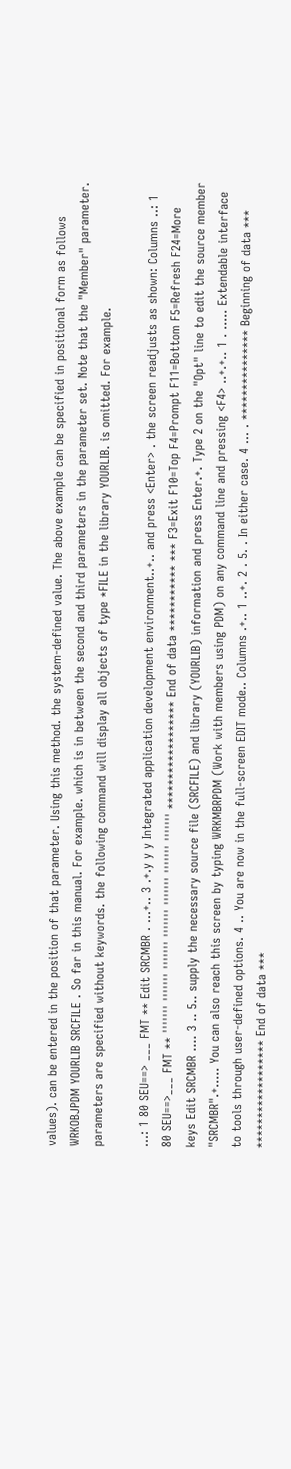values). can be entered in the position of that parameter. Using this method. the system-defined value. The above example can be specified in positional form as follows WRKOBJPDM YOURLIB SRCFILE . So far in this manual. For example. which is in between the second and third parameters in the parameter set. Note that the "Member" parameter. parameters are specified without keywords. the following command will display all objects of type *FILE in the library YOURLIB. is omitted. For example.

...: 1 80 SEU==> ___ FMT ** Edit SRCMBR . ...+.. 3 .+.y y y Integrated application development environment..+.. and press <Enter> . the screen readjusts as shown: Columns ..: 1 80 SEU==>___ FMT ** ''''''' ''''''' ''''''' ''''''' ''''''' ''''''' ''''''' ****************** End of data *********** *** F3=Exit F10=Top F4=Prompt F11=Bottom F5=Refresh F24=More keys Edit SRCMBR .... 3 .. 5.. supply the necessary source file (SRCFILE) and library (YOURLIB) information and press Enter.+. Type 2 on the "Opt" line to edit the source member "SRCMBR".+..... You can also reach this screen by typing WRKMBRPDM (Work with members using PDM) on any command line and pressing <F4> ..+.+.. 1 . ..... Extendable interface to tools through user-defined options. 4 .. You are now in the full-screen EDIT mode.. Columns .+.. 1 ..+. 2 . 5. . In either case. 4 ... . *************** Beginning of data *** ****************** End of data ***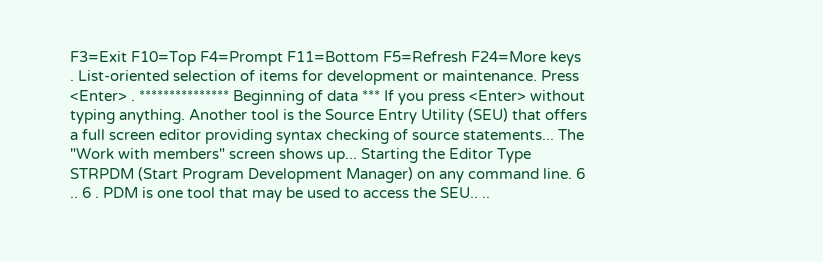F3=Exit F10=Top F4=Prompt F11=Bottom F5=Refresh F24=More keys . List-oriented selection of items for development or maintenance. Press <Enter> . *************** Beginning of data *** If you press <Enter> without typing anything. Another tool is the Source Entry Utility (SEU) that offers a full screen editor providing syntax checking of source statements... The "Work with members" screen shows up... Starting the Editor Type STRPDM (Start Program Development Manager) on any command line. 6 .. 6 . PDM is one tool that may be used to access the SEU.. ..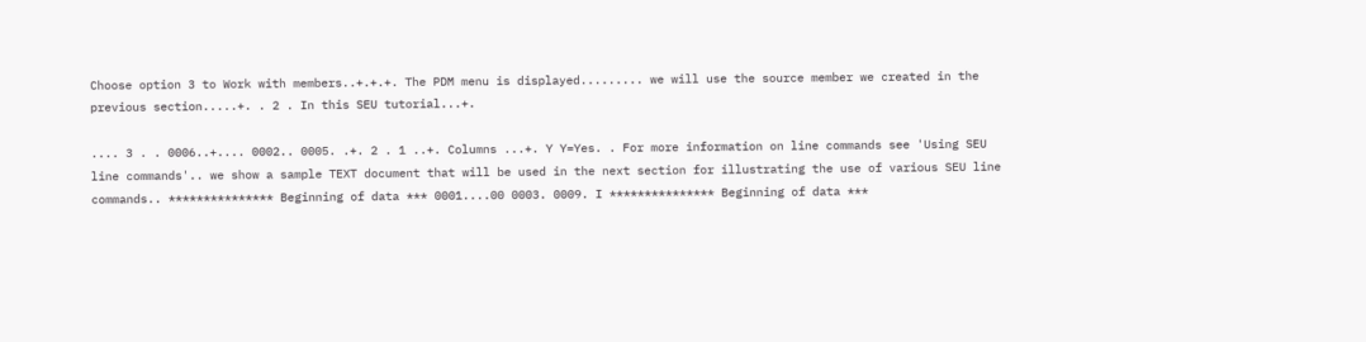Choose option 3 to Work with members..+.+.+. The PDM menu is displayed......... we will use the source member we created in the previous section.....+. . 2 . In this SEU tutorial...+.

.... 3 . . 0006..+.... 0002.. 0005. .+. 2 . 1 ..+. Columns ...+. Y Y=Yes. . For more information on line commands see 'Using SEU line commands'.. we show a sample TEXT document that will be used in the next section for illustrating the use of various SEU line commands.. *************** Beginning of data *** 0001....00 0003. 0009. I *************** Beginning of data ***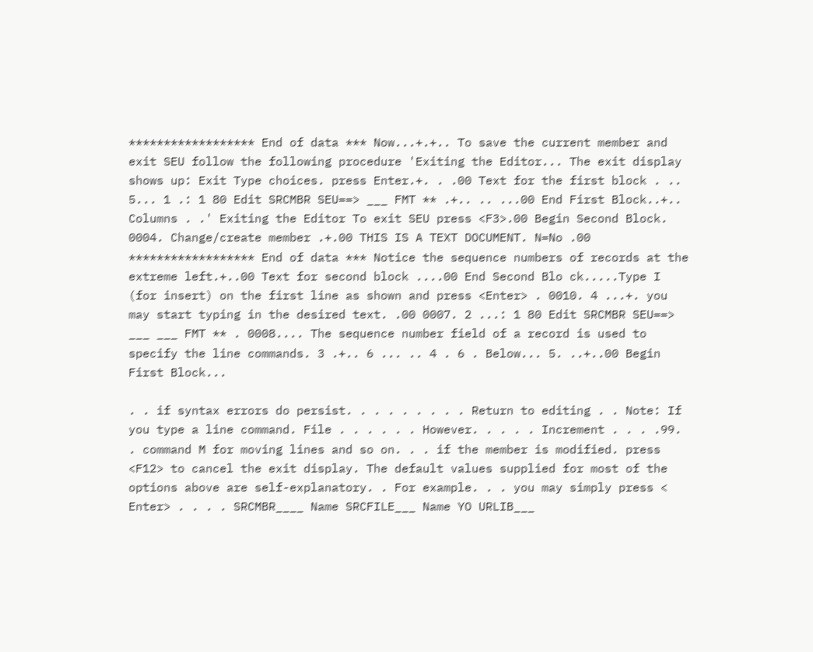****************** End of data *** Now...+.+.. To save the current member and exit SEU follow the following procedure 'Exiting the Editor... The exit display shows up: Exit Type choices. press Enter.+. . .00 Text for the first block . .. 5... 1 .: 1 80 Edit SRCMBR SEU==> ___ FMT ** .+.. .. ...00 End First Block..+.. Columns . .' Exiting the Editor To exit SEU press <F3>.00 Begin Second Block. 0004. Change/create member .+.00 THIS IS A TEXT DOCUMENT. N=No .00 ****************** End of data *** Notice the sequence numbers of records at the extreme left.+..00 Text for second block ....00 End Second Blo ck.....Type I (for insert) on the first line as shown and press <Enter> . 0010. 4 ...+. you may start typing in the desired text. .00 0007. 2 ...: 1 80 Edit SRCMBR SEU==> ___ ___ FMT ** . 0008.... The sequence number field of a record is used to specify the line commands. 3 .+.. 6 ... .. 4 . 6 . Below... 5. ..+..00 Begin First Block...

. . if syntax errors do persist. . . . . . . . . Return to editing . . Note: If you type a line command. File . . . . . . However. . . . . Increment . . . .99. . command M for moving lines and so on. . . if the member is modified. press <F12> to cancel the exit display. The default values supplied for most of the options above are self-explanatory. . For example. . . you may simply press < Enter> . . . . SRCMBR____ Name SRCFILE___ Name YO URLIB___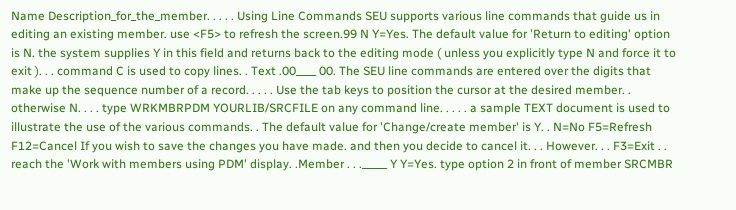Name Description_for_the_member. . . . . Using Line Commands SEU supports various line commands that guide us in editing an existing member. use <F5> to refresh the screen.99 N Y=Yes. The default value for 'Return to editing' option is N. the system supplies Y in this field and returns back to the editing mode ( unless you explicitly type N and force it to exit ). . . command C is used to copy lines. . Text .00____ 00. The SEU line commands are entered over the digits that make up the sequence number of a record. . . . . Use the tab keys to position the cursor at the desired member. . otherwise N. . . . type WRKMBRPDM YOURLIB/SRCFILE on any command line. . . . . a sample TEXT document is used to illustrate the use of the various commands. . The default value for 'Change/create member' is Y. . N=No F5=Refresh F12=Cancel If you wish to save the changes you have made. and then you decide to cancel it. . . However. . . F3=Exit . . reach the 'Work with members using PDM' display. .Member . . ._____ Y Y=Yes. type option 2 in front of member SRCMBR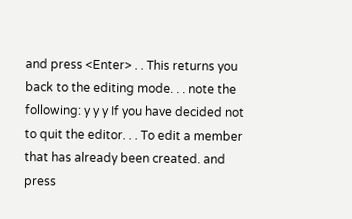and press <Enter> . . This returns you back to the editing mode. . . note the following: y y y If you have decided not to quit the editor. . . To edit a member that has already been created. and press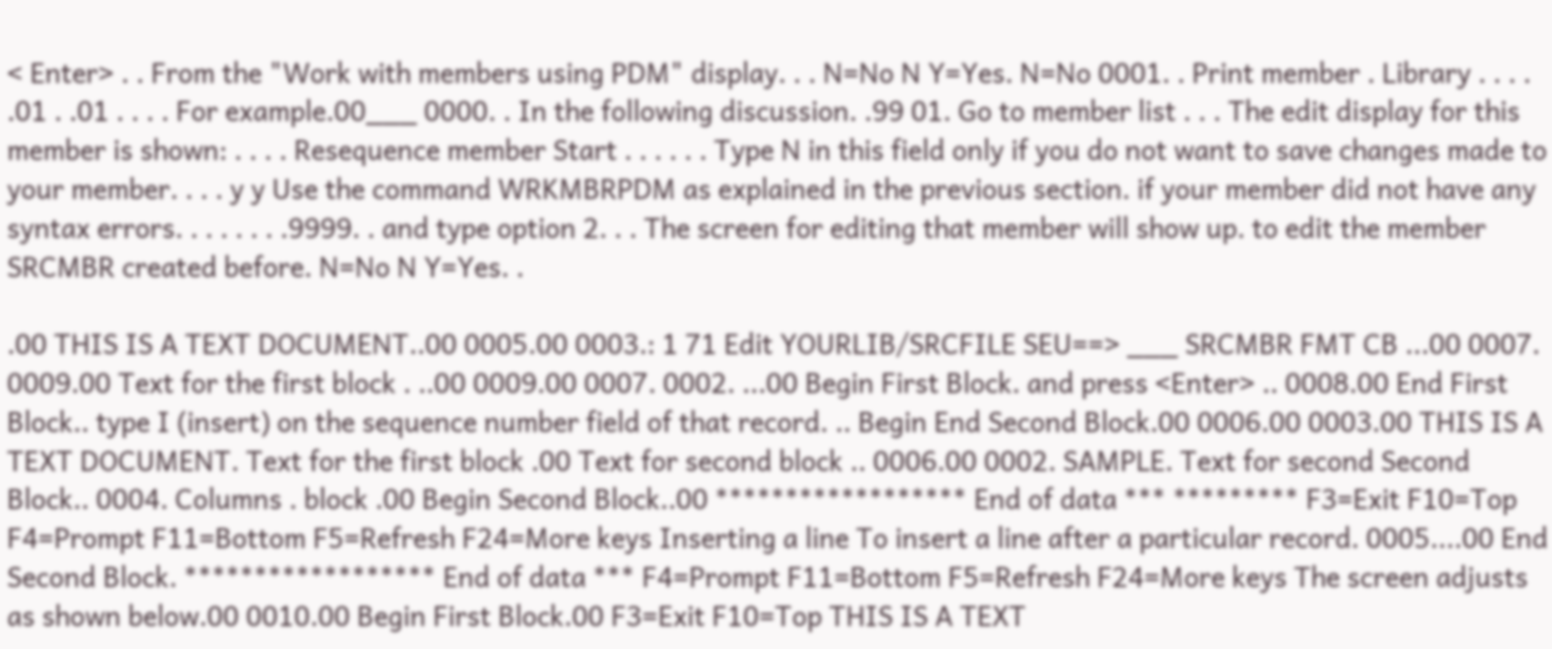< Enter> . . From the "Work with members using PDM" display. . . N=No N Y=Yes. N=No 0001. . Print member . Library . . . . .01 . .01 . . . . For example.00___ 0000. . In the following discussion. .99 01. Go to member list . . . The edit display for this member is shown: . . . . Resequence member Start . . . . . . Type N in this field only if you do not want to save changes made to your member. . . . y y Use the command WRKMBRPDM as explained in the previous section. if your member did not have any syntax errors. . . . . . . .9999. . and type option 2. . . The screen for editing that member will show up. to edit the member SRCMBR created before. N=No N Y=Yes. .

.00 THIS IS A TEXT DOCUMENT..00 0005.00 0003.: 1 71 Edit YOURLIB/SRCFILE SEU==> ___ SRCMBR FMT CB ...00 0007. 0009.00 Text for the first block . ..00 0009.00 0007. 0002. ...00 Begin First Block. and press <Enter> .. 0008.00 End First Block.. type I (insert) on the sequence number field of that record. .. Begin End Second Block.00 0006.00 0003.00 THIS IS A TEXT DOCUMENT. Text for the first block .00 Text for second block .. 0006.00 0002. SAMPLE. Text for second Second Block.. 0004. Columns . block .00 Begin Second Block..00 ****************** End of data *** ********* F3=Exit F10=Top F4=Prompt F11=Bottom F5=Refresh F24=More keys Inserting a line To insert a line after a particular record. 0005....00 End Second Block. ****************** End of data *** F4=Prompt F11=Bottom F5=Refresh F24=More keys The screen adjusts as shown below.00 0010.00 Begin First Block.00 F3=Exit F10=Top THIS IS A TEXT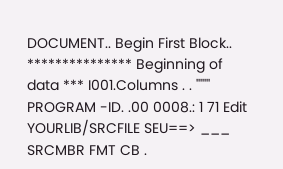DOCUMENT.. Begin First Block.. *************** Beginning of data *** I001.Columns . . ''''''' PROGRAM -ID. .00 0008.: 1 71 Edit YOURLIB/SRCFILE SEU==> ___ SRCMBR FMT CB .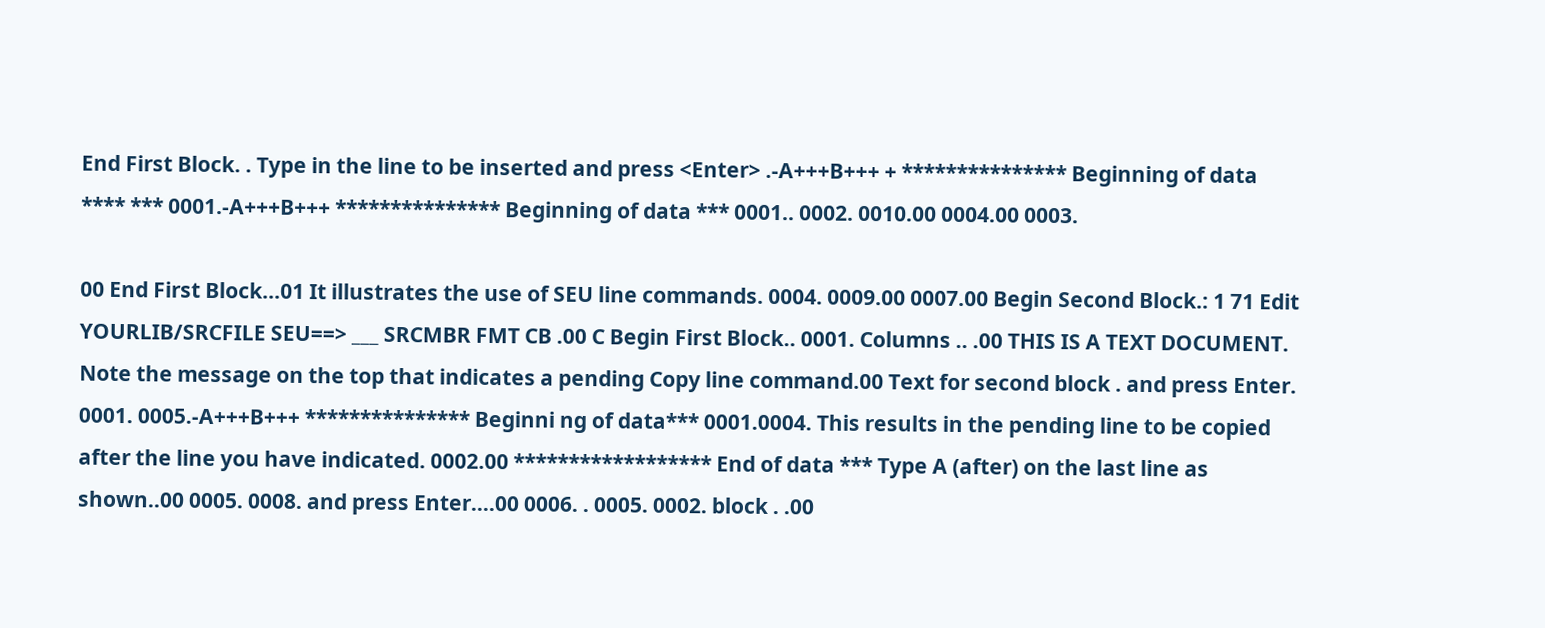End First Block. . Type in the line to be inserted and press <Enter> .-A+++B+++ + *************** Beginning of data **** *** 0001.-A+++B+++ *************** Beginning of data *** 0001.. 0002. 0010.00 0004.00 0003.

00 End First Block...01 It illustrates the use of SEU line commands. 0004. 0009.00 0007.00 Begin Second Block.: 1 71 Edit YOURLIB/SRCFILE SEU==> ___ SRCMBR FMT CB .00 C Begin First Block.. 0001. Columns .. .00 THIS IS A TEXT DOCUMENT. Note the message on the top that indicates a pending Copy line command.00 Text for second block . and press Enter. 0001. 0005.-A+++B+++ *************** Beginni ng of data*** 0001.0004. This results in the pending line to be copied after the line you have indicated. 0002.00 ****************** End of data *** Type A (after) on the last line as shown..00 0005. 0008. and press Enter....00 0006. . 0005. 0002. block . .00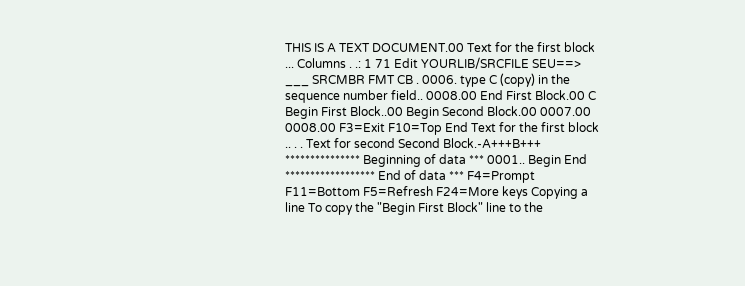THIS IS A TEXT DOCUMENT.00 Text for the first block ... Columns . .: 1 71 Edit YOURLIB/SRCFILE SEU==> ___ SRCMBR FMT CB . 0006. type C (copy) in the sequence number field.. 0008.00 End First Block.00 C Begin First Block..00 Begin Second Block.00 0007.00 0008.00 F3=Exit F10=Top End Text for the first block .. . . Text for second Second Block.-A+++B+++ *************** Beginning of data *** 0001.. Begin End ****************** End of data *** F4=Prompt F11=Bottom F5=Refresh F24=More keys Copying a line To copy the "Begin First Block" line to the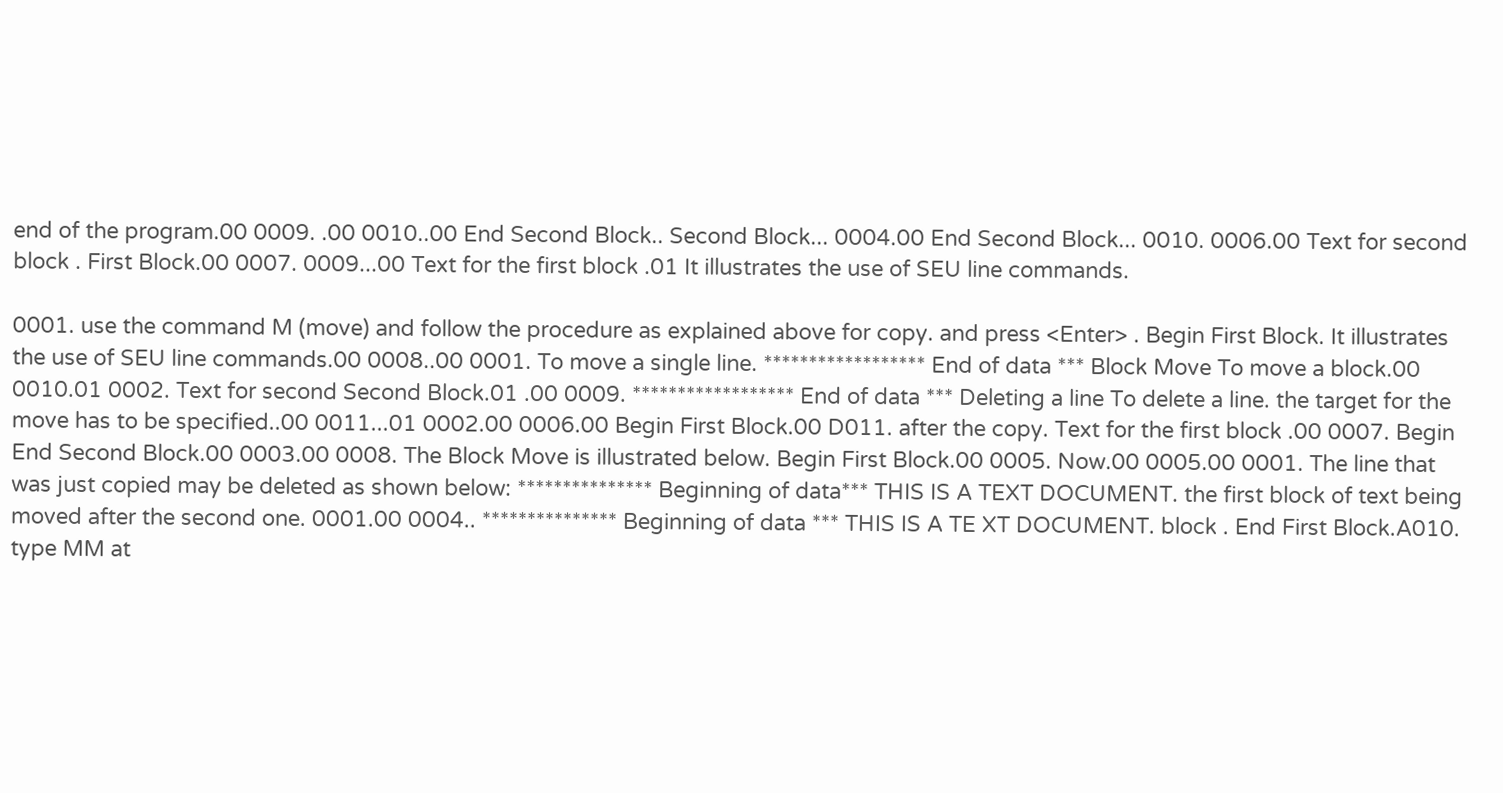end of the program.00 0009. .00 0010..00 End Second Block.. Second Block... 0004.00 End Second Block... 0010. 0006.00 Text for second block . First Block.00 0007. 0009...00 Text for the first block .01 It illustrates the use of SEU line commands.

0001. use the command M (move) and follow the procedure as explained above for copy. and press <Enter> . Begin First Block. It illustrates the use of SEU line commands.00 0008..00 0001. To move a single line. ****************** End of data *** Block Move To move a block.00 0010.01 0002. Text for second Second Block.01 .00 0009. ****************** End of data *** Deleting a line To delete a line. the target for the move has to be specified..00 0011...01 0002.00 0006.00 Begin First Block.00 D011. after the copy. Text for the first block .00 0007. Begin End Second Block.00 0003.00 0008. The Block Move is illustrated below. Begin First Block.00 0005. Now.00 0005.00 0001. The line that was just copied may be deleted as shown below: *************** Beginning of data*** THIS IS A TEXT DOCUMENT. the first block of text being moved after the second one. 0001.00 0004.. *************** Beginning of data *** THIS IS A TE XT DOCUMENT. block . End First Block.A010. type MM at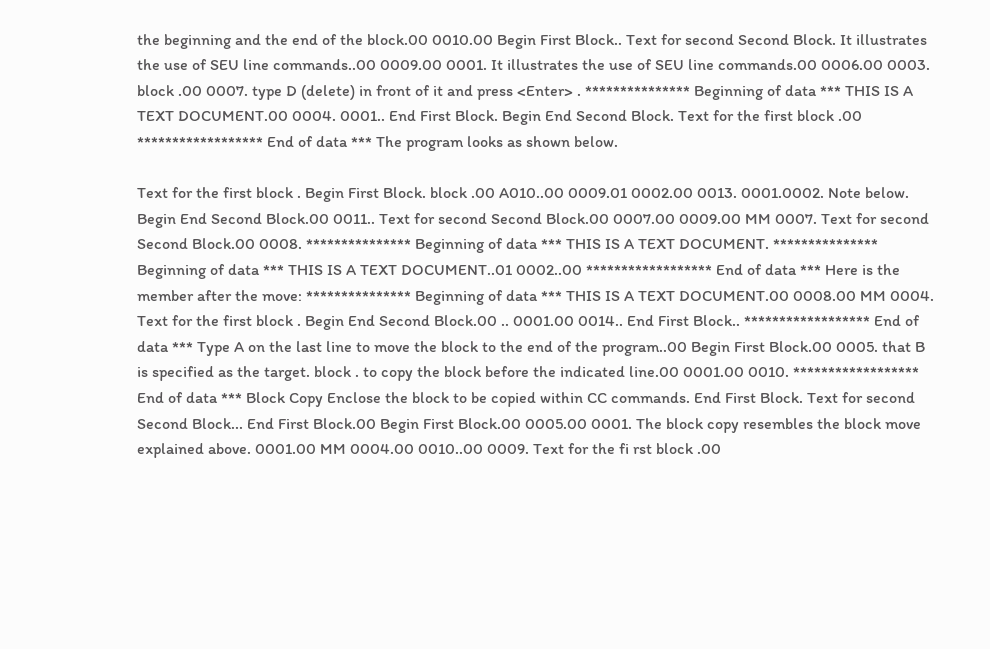the beginning and the end of the block.00 0010.00 Begin First Block.. Text for second Second Block. It illustrates the use of SEU line commands..00 0009.00 0001. It illustrates the use of SEU line commands.00 0006.00 0003. block .00 0007. type D (delete) in front of it and press <Enter> . *************** Beginning of data *** THIS IS A TEXT DOCUMENT.00 0004. 0001.. End First Block. Begin End Second Block. Text for the first block .00 ****************** End of data *** The program looks as shown below.

Text for the first block . Begin First Block. block .00 A010..00 0009.01 0002.00 0013. 0001.0002. Note below. Begin End Second Block.00 0011.. Text for second Second Block.00 0007.00 0009.00 MM 0007. Text for second Second Block.00 0008. *************** Beginning of data *** THIS IS A TEXT DOCUMENT. *************** Beginning of data *** THIS IS A TEXT DOCUMENT..01 0002..00 ****************** End of data *** Here is the member after the move: *************** Beginning of data *** THIS IS A TEXT DOCUMENT.00 0008.00 MM 0004. Text for the first block . Begin End Second Block.00 .. 0001.00 0014.. End First Block.. ****************** End of data *** Type A on the last line to move the block to the end of the program..00 Begin First Block.00 0005. that B is specified as the target. block . to copy the block before the indicated line.00 0001.00 0010. ****************** End of data *** Block Copy Enclose the block to be copied within CC commands. End First Block. Text for second Second Block... End First Block.00 Begin First Block.00 0005.00 0001. The block copy resembles the block move explained above. 0001.00 MM 0004.00 0010..00 0009. Text for the fi rst block .00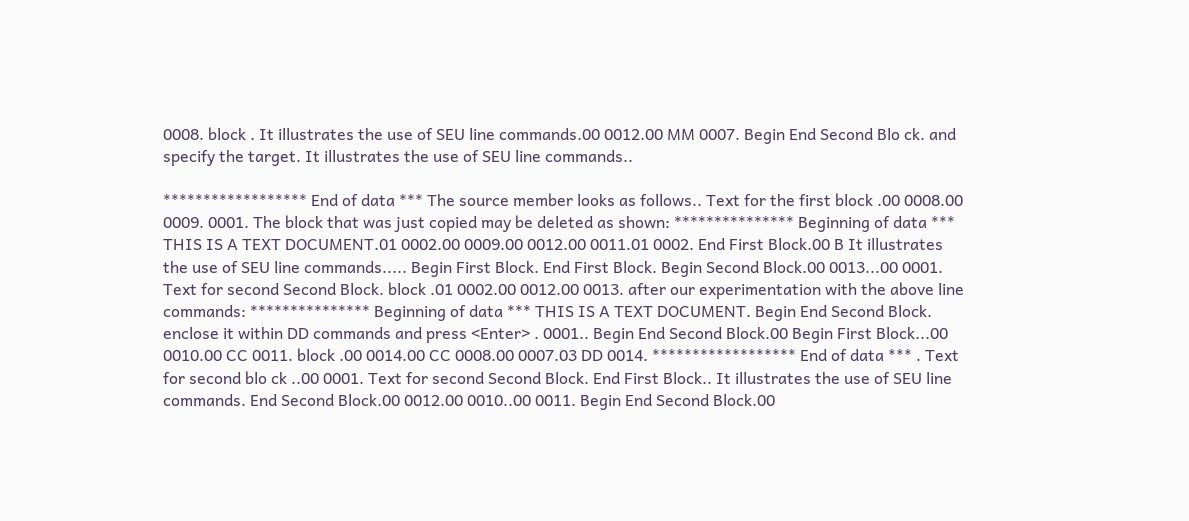0008. block . It illustrates the use of SEU line commands.00 0012.00 MM 0007. Begin End Second Blo ck. and specify the target. It illustrates the use of SEU line commands..

****************** End of data *** The source member looks as follows.. Text for the first block .00 0008.00 0009. 0001. The block that was just copied may be deleted as shown: *************** Beginning of data *** THIS IS A TEXT DOCUMENT.01 0002.00 0009.00 0012.00 0011.01 0002. End First Block.00 B It illustrates the use of SEU line commands..... Begin First Block. End First Block. Begin Second Block.00 0013...00 0001. Text for second Second Block. block .01 0002.00 0012.00 0013. after our experimentation with the above line commands: *************** Beginning of data *** THIS IS A TEXT DOCUMENT. Begin End Second Block. enclose it within DD commands and press <Enter> . 0001.. Begin End Second Block.00 Begin First Block...00 0010.00 CC 0011. block .00 0014.00 CC 0008.00 0007.03 DD 0014. ****************** End of data *** . Text for second blo ck ..00 0001. Text for second Second Block. End First Block.. It illustrates the use of SEU line commands. End Second Block.00 0012.00 0010..00 0011. Begin End Second Block.00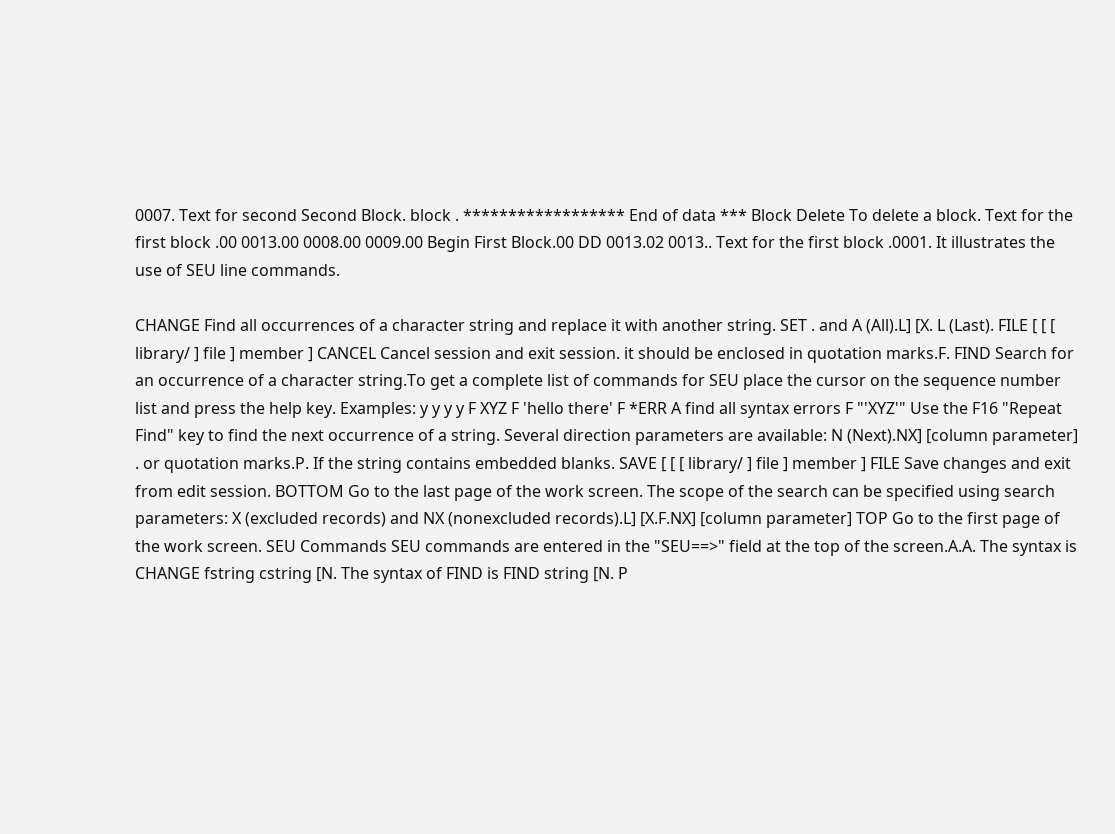0007. Text for second Second Block. block . ****************** End of data *** Block Delete To delete a block. Text for the first block .00 0013.00 0008.00 0009.00 Begin First Block.00 DD 0013.02 0013.. Text for the first block .0001. It illustrates the use of SEU line commands.

CHANGE Find all occurrences of a character string and replace it with another string. SET . and A (All).L] [X. L (Last). FILE [ [ [ library/ ] file ] member ] CANCEL Cancel session and exit session. it should be enclosed in quotation marks.F. FIND Search for an occurrence of a character string.To get a complete list of commands for SEU place the cursor on the sequence number list and press the help key. Examples: y y y y F XYZ F 'hello there' F *ERR A find all syntax errors F "'XYZ'" Use the F16 "Repeat Find" key to find the next occurrence of a string. Several direction parameters are available: N (Next).NX] [column parameter] . or quotation marks.P. If the string contains embedded blanks. SAVE [ [ [ library/ ] file ] member ] FILE Save changes and exit from edit session. BOTTOM Go to the last page of the work screen. The scope of the search can be specified using search parameters: X (excluded records) and NX (nonexcluded records).L] [X.F.NX] [column parameter] TOP Go to the first page of the work screen. SEU Commands SEU commands are entered in the "SEU==>" field at the top of the screen.A.A. The syntax is CHANGE fstring cstring [N. The syntax of FIND is FIND string [N. P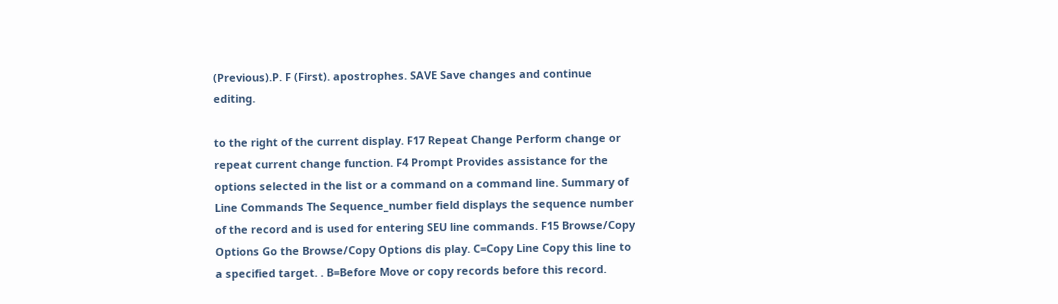(Previous).P. F (First). apostrophes. SAVE Save changes and continue editing.

to the right of the current display. F17 Repeat Change Perform change or repeat current change function. F4 Prompt Provides assistance for the options selected in the list or a command on a command line. Summary of Line Commands The Sequence_number field displays the sequence number of the record and is used for entering SEU line commands. F15 Browse/Copy Options Go the Browse/Copy Options dis play. C=Copy Line Copy this line to a specified target. . B=Before Move or copy records before this record.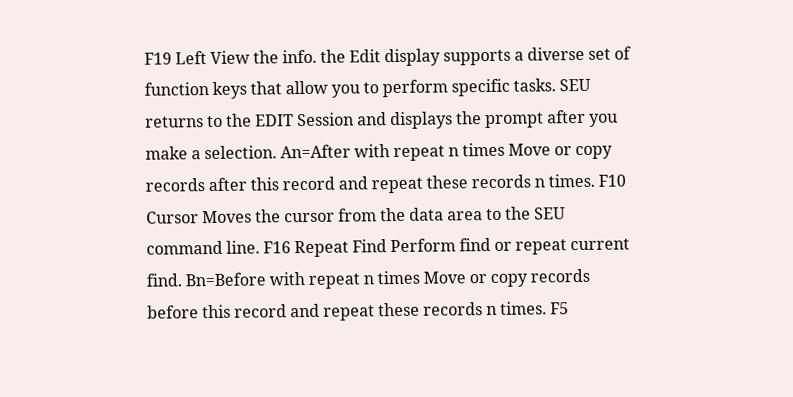F19 Left View the info. the Edit display supports a diverse set of function keys that allow you to perform specific tasks. SEU returns to the EDIT Session and displays the prompt after you make a selection. An=After with repeat n times Move or copy records after this record and repeat these records n times. F10 Cursor Moves the cursor from the data area to the SEU command line. F16 Repeat Find Perform find or repeat current find. Bn=Before with repeat n times Move or copy records before this record and repeat these records n times. F5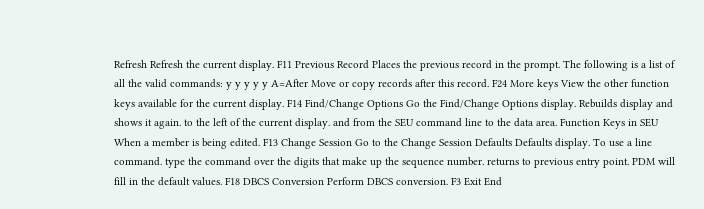Refresh Refresh the current display. F11 Previous Record Places the previous record in the prompt. The following is a list of all the valid commands: y y y y y A=After Move or copy records after this record. F24 More keys View the other function keys available for the current display. F14 Find/Change Options Go the Find/Change Options display. Rebuilds display and shows it again. to the left of the current display. and from the SEU command line to the data area. Function Keys in SEU When a member is being edited. F13 Change Session Go to the Change Session Defaults Defaults display. To use a line command. type the command over the digits that make up the sequence number. returns to previous entry point. PDM will fill in the default values. F18 DBCS Conversion Perform DBCS conversion. F3 Exit End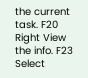the current task. F20 Right View the info. F23 Select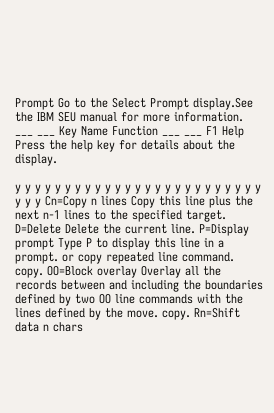Prompt Go to the Select Prompt display.See the IBM SEU manual for more information. ___ ___ Key Name Function ___ ___ F1 Help Press the help key for details about the display.

y y y y y y y y y y y y y y y y y y y y y y y y y y y y Cn=Copy n lines Copy this line plus the next n-1 lines to the specified target. D=Delete Delete the current line. P=Display prompt Type P to display this line in a prompt. or copy repeated line command. copy. OO=Block overlay Overlay all the records between and including the boundaries defined by two OO line commands with the lines defined by the move. copy. Rn=Shift data n chars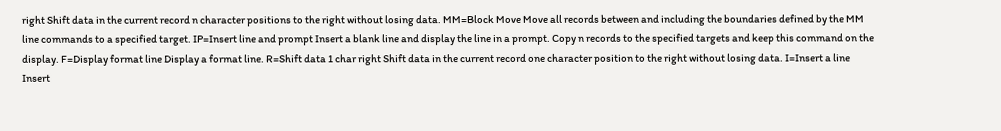right Shift data in the current record n character positions to the right without losing data. MM=Block Move Move all records between and including the boundaries defined by the MM line commands to a specified target. IP=Insert line and prompt Insert a blank line and display the line in a prompt. Copy n records to the specified targets and keep this command on the display. F=Display format line Display a format line. R=Shift data 1 char right Shift data in the current record one character position to the right without losing data. I=Insert a line Insert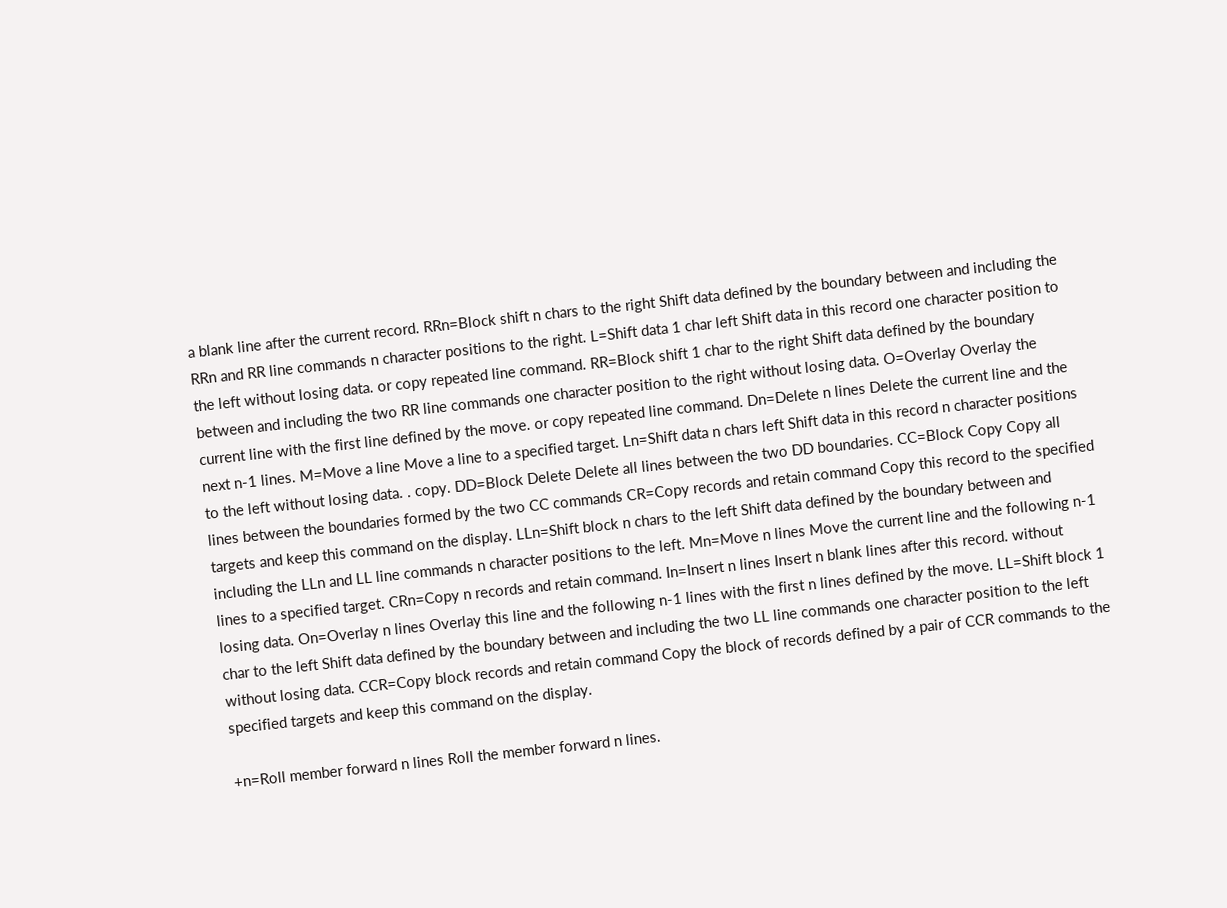a blank line after the current record. RRn=Block shift n chars to the right Shift data defined by the boundary between and including the RRn and RR line commands n character positions to the right. L=Shift data 1 char left Shift data in this record one character position to the left without losing data. or copy repeated line command. RR=Block shift 1 char to the right Shift data defined by the boundary between and including the two RR line commands one character position to the right without losing data. O=Overlay Overlay the current line with the first line defined by the move. or copy repeated line command. Dn=Delete n lines Delete the current line and the next n-1 lines. M=Move a line Move a line to a specified target. Ln=Shift data n chars left Shift data in this record n character positions to the left without losing data. . copy. DD=Block Delete Delete all lines between the two DD boundaries. CC=Block Copy Copy all lines between the boundaries formed by the two CC commands CR=Copy records and retain command Copy this record to the specified targets and keep this command on the display. LLn=Shift block n chars to the left Shift data defined by the boundary between and including the LLn and LL line commands n character positions to the left. Mn=Move n lines Move the current line and the following n-1 lines to a specified target. CRn=Copy n records and retain command. In=Insert n lines Insert n blank lines after this record. without losing data. On=Overlay n lines Overlay this line and the following n-1 lines with the first n lines defined by the move. LL=Shift block 1 char to the left Shift data defined by the boundary between and including the two LL line commands one character position to the left without losing data. CCR=Copy block records and retain command Copy the block of records defined by a pair of CCR commands to the specified targets and keep this command on the display.

+n=Roll member forward n lines Roll the member forward n lines.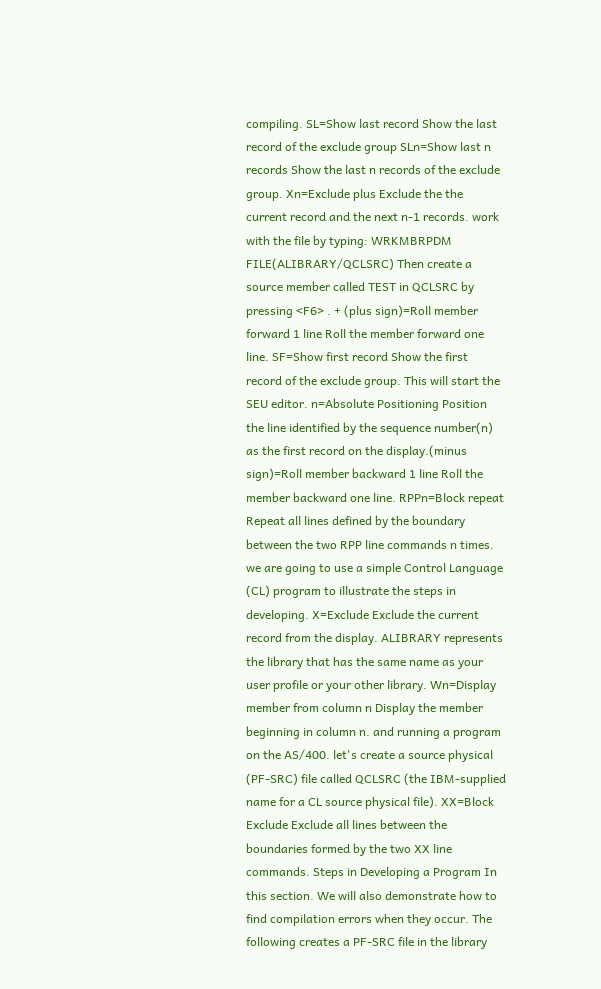compiling. SL=Show last record Show the last record of the exclude group SLn=Show last n records Show the last n records of the exclude group. Xn=Exclude plus Exclude the the current record and the next n-1 records. work with the file by typing: WRKMBRPDM FILE(ALIBRARY/QCLSRC) Then create a source member called TEST in QCLSRC by pressing <F6> . + (plus sign)=Roll member forward 1 line Roll the member forward one line. SF=Show first record Show the first record of the exclude group. This will start the SEU editor. n=Absolute Positioning Position the line identified by the sequence number(n) as the first record on the display.(minus sign)=Roll member backward 1 line Roll the member backward one line. RPPn=Block repeat Repeat all lines defined by the boundary between the two RPP line commands n times. we are going to use a simple Control Language (CL) program to illustrate the steps in developing. X=Exclude Exclude the current record from the display. ALIBRARY represents the library that has the same name as your user profile or your other library. Wn=Display member from column n Display the member beginning in column n. and running a program on the AS/400. let's create a source physical (PF-SRC) file called QCLSRC (the IBM-supplied name for a CL source physical file). XX=Block Exclude Exclude all lines between the boundaries formed by the two XX line commands. Steps in Developing a Program In this section. We will also demonstrate how to find compilation errors when they occur. The following creates a PF-SRC file in the library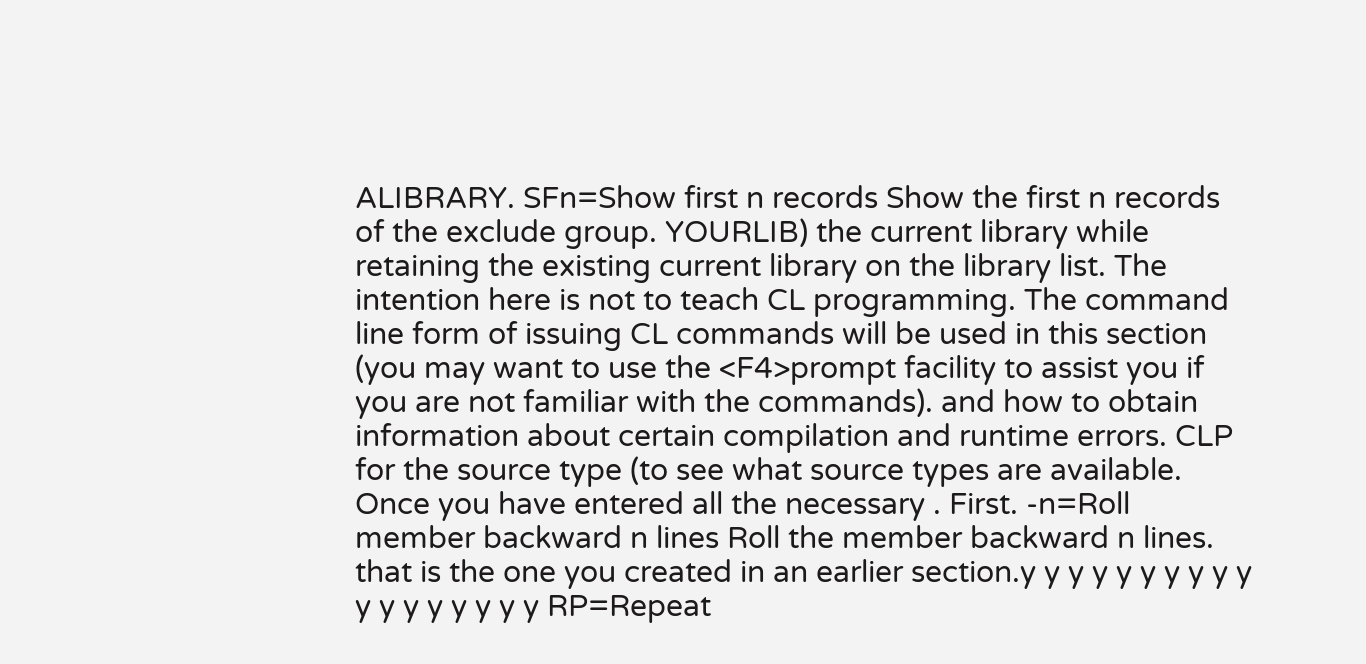ALIBRARY. SFn=Show first n records Show the first n records of the exclude group. YOURLIB) the current library while retaining the existing current library on the library list. The intention here is not to teach CL programming. The command line form of issuing CL commands will be used in this section (you may want to use the <F4>prompt facility to assist you if you are not familiar with the commands). and how to obtain information about certain compilation and runtime errors. CLP for the source type (to see what source types are available. Once you have entered all the necessary . First. -n=Roll member backward n lines Roll the member backward n lines. that is the one you created in an earlier section.y y y y y y y y y y y y y y y y y y RP=Repeat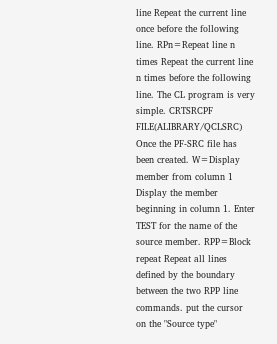line Repeat the current line once before the following line. RPn=Repeat line n times Repeat the current line n times before the following line. The CL program is very simple. CRTSRCPF FILE(ALIBRARY/QCLSRC) Once the PF-SRC file has been created. W=Display member from column 1 Display the member beginning in column 1. Enter TEST for the name of the source member. RPP=Block repeat Repeat all lines defined by the boundary between the two RPP line commands. put the cursor on the "Source type"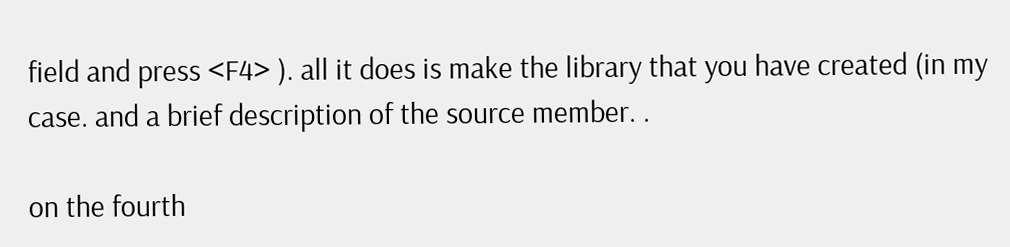field and press <F4> ). all it does is make the library that you have created (in my case. and a brief description of the source member. .

on the fourth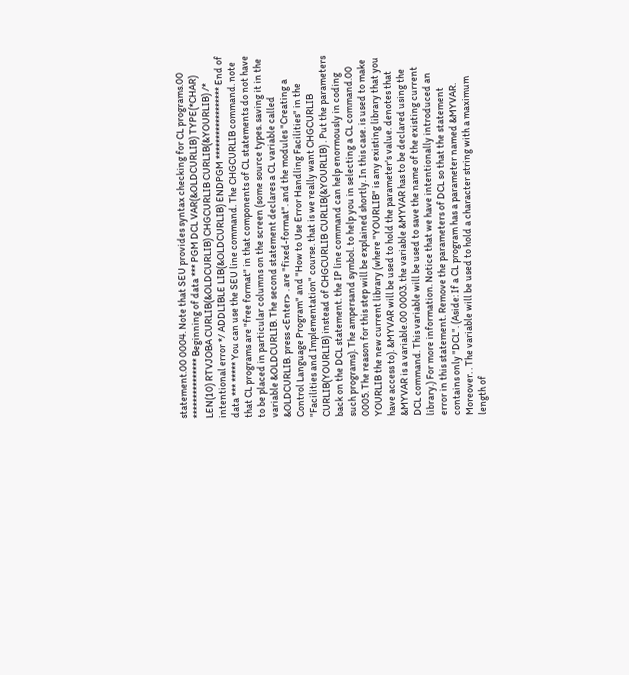statement.00 0004. Note that SEU provides syntax checking for CL programs.00 *************** Beginning of data *** PGM DCL VAR(&OLDCURLIB) TYPE(*CHAR) LEN(10) RTVJOBA CURLIB(&OLDCURLIB) CHGCURLIB CURLIB(&YOURLIB) /* intentional error */ ADDLIBLE LIB(&OLDCURLIB) ENDPGM ****************** End of data *** ***** You can use the SEU line command. The CHGCURLIB command. note that CL programs are "free format" in that components of CL statements do not have to be placed in particular columns on the screen (some source types. saving it in the variable &OLDCURLIB. The second statement declares a CL variable called &OLDCURLIB. press <Enter> . are "fixed-format". and the modules "Creating a Control Language Program" and "How to Use Error Handling Facilities" in the "Facilities and Implementation" course. that is we really want CHGCURLIB CURLIB(YOURLIB) instead of CHGCURLIB CURLIB(&YOURLIB) . Put the parameters back on the DCL statement. the IP line command can help enormously in coding such programs). The ampersand symbol. to help you in selecting a CL command.00 0005. The reason for this step will be explained shortly. In this case. is used to make YOURLIB the new current library (where "YOURLIB" is any existing library that you have access to). &MYVAR will be used to hold the parameter's value. denotes that &MYVAR is a variable.00 0003. the variable &MYVAR has to be declared using the DCL command. This variable will be used to save the name of the existing current library.) For more information. Notice that we have intentionally introduced an error in this statement. Remove the parameters of DCL so that the statement contains only "DCL". (Aside: If a CL program has a parameter named &MYVAR. Moreover. . The variable will be used to hold a character string with a maximum length of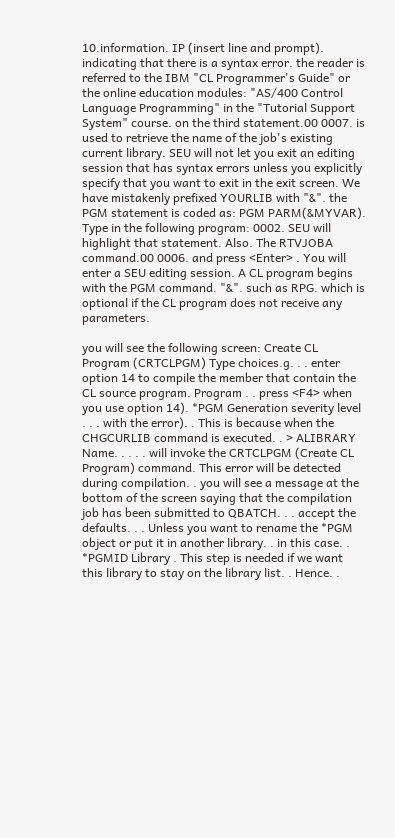10.information. IP (insert line and prompt). indicating that there is a syntax error. the reader is referred to the IBM "CL Programmer's Guide" or the online education modules: "AS/400 Control Language Programming" in the "Tutorial Support System" course. on the third statement.00 0007. is used to retrieve the name of the job's existing current library. SEU will not let you exit an editing session that has syntax errors unless you explicitly specify that you want to exit in the exit screen. We have mistakenly prefixed YOURLIB with "&". the PGM statement is coded as: PGM PARM(&MYVAR). Type in the following program: 0002. SEU will highlight that statement. Also. The RTVJOBA command.00 0006. and press <Enter> . You will enter a SEU editing session. A CL program begins with the PGM command. "&". such as RPG. which is optional if the CL program does not receive any parameters.

you will see the following screen: Create CL Program (CRTCLPGM) Type choices.g. . . enter option 14 to compile the member that contain the CL source program. Program . . press <F4> when you use option 14). *PGM Generation severity level . . . with the error). . This is because when the CHGCURLIB command is executed. . > ALIBRARY Name. . . . . will invoke the CRTCLPGM (Create CL Program) command. This error will be detected during compilation. . you will see a message at the bottom of the screen saying that the compilation job has been submitted to QBATCH. . . accept the defaults. . . Unless you want to rename the *PGM object or put it in another library. . in this case. . *PGMID Library . This step is needed if we want this library to stay on the library list. . Hence. .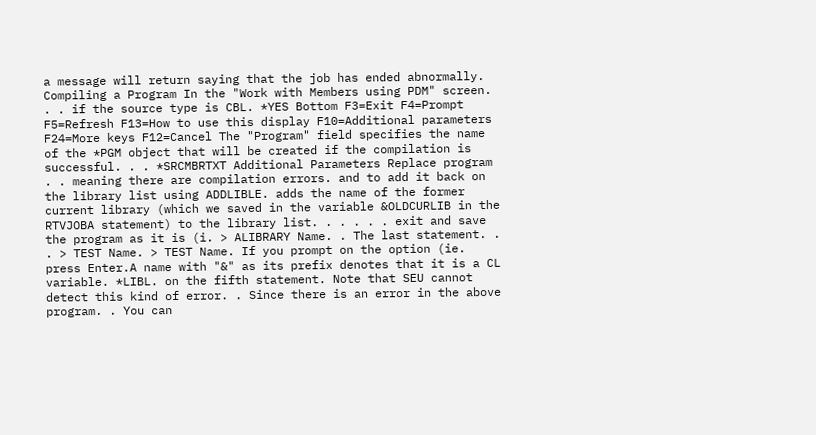a message will return saying that the job has ended abnormally. Compiling a Program In the "Work with Members using PDM" screen. . . if the source type is CBL. *YES Bottom F3=Exit F4=Prompt F5=Refresh F13=How to use this display F10=Additional parameters F24=More keys F12=Cancel The "Program" field specifies the name of the *PGM object that will be created if the compilation is successful. . . *SRCMBRTXT Additional Parameters Replace program . . meaning there are compilation errors. and to add it back on the library list using ADDLIBLE. adds the name of the former current library (which we saved in the variable &OLDCURLIB in the RTVJOBA statement) to the library list. . . . . . exit and save the program as it is (i. > ALIBRARY Name. . The last statement. . . > TEST Name. > TEST Name. If you prompt on the option (ie. press Enter.A name with "&" as its prefix denotes that it is a CL variable. *LIBL. on the fifth statement. Note that SEU cannot detect this kind of error. . Since there is an error in the above program. . You can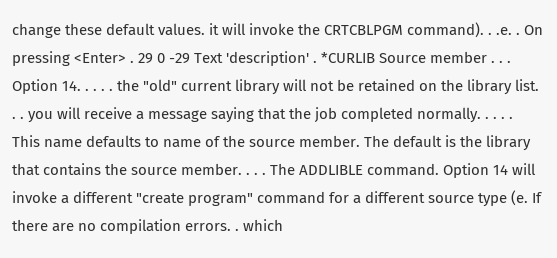change these default values. it will invoke the CRTCBLPGM command). . .e. . On pressing <Enter> . 29 0 -29 Text 'description' . *CURLIB Source member . . . Option 14. . . . . the "old" current library will not be retained on the library list. . . you will receive a message saying that the job completed normally. . . . . This name defaults to name of the source member. The default is the library that contains the source member. . . . The ADDLIBLE command. Option 14 will invoke a different "create program" command for a different source type (e. If there are no compilation errors. . which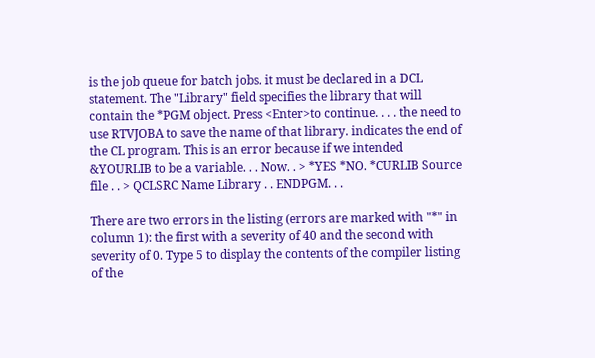is the job queue for batch jobs. it must be declared in a DCL statement. The "Library" field specifies the library that will contain the *PGM object. Press <Enter>to continue. . . . the need to use RTVJOBA to save the name of that library. indicates the end of the CL program. This is an error because if we intended &YOURLIB to be a variable. . . Now. . > *YES *NO. *CURLIB Source file . . > QCLSRC Name Library . . ENDPGM. . .

There are two errors in the listing (errors are marked with "*" in column 1): the first with a severity of 40 and the second with severity of 0. Type 5 to display the contents of the compiler listing of the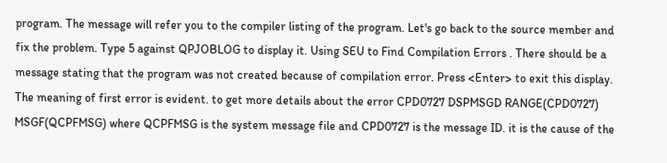program. The message will refer you to the compiler listing of the program. Let's go back to the source member and fix the problem. Type 5 against QPJOBLOG to display it. Using SEU to Find Compilation Errors . There should be a message stating that the program was not created because of compilation error. Press <Enter> to exit this display. The meaning of first error is evident. to get more details about the error CPD0727 DSPMSGD RANGE(CPD0727) MSGF(QCPFMSG) where QCPFMSG is the system message file and CPD0727 is the message ID. it is the cause of the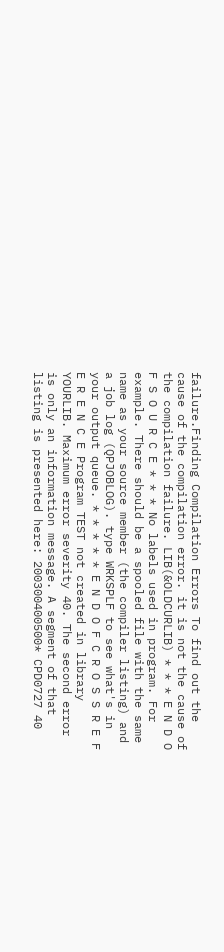failure.Finding Compilation Errors To find out the cause of the compilation error. it is not the cause of the compilation failure. LIB(&OLDCURLIB) * * * E N D O F S O U R C E * * * No labels used in program. For example. There should be a spooled file with the same name as your source member (the compiler listing) and a job log (QPJOBLOG). type WRKSPLF to see what's in your output queue. * * * * * E N D O F C R O S S R E F E R E N C E Program TEST not created in library YOURLIB. Maximum error severity 40. The second error is only an information message. A segment of that listing is presented here: 200300400500* CPD0727 40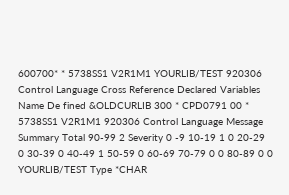600700* * 5738SS1 V2R1M1 YOURLIB/TEST 920306 Control Language Cross Reference Declared Variables Name De fined &OLDCURLIB 300 * CPD0791 00 * 5738SS1 V2R1M1 920306 Control Language Message Summary Total 90-99 2 Severity 0 -9 10-19 1 0 20-29 0 30-39 0 40-49 1 50-59 0 60-69 70-79 0 0 80-89 0 0 YOURLIB/TEST Type *CHAR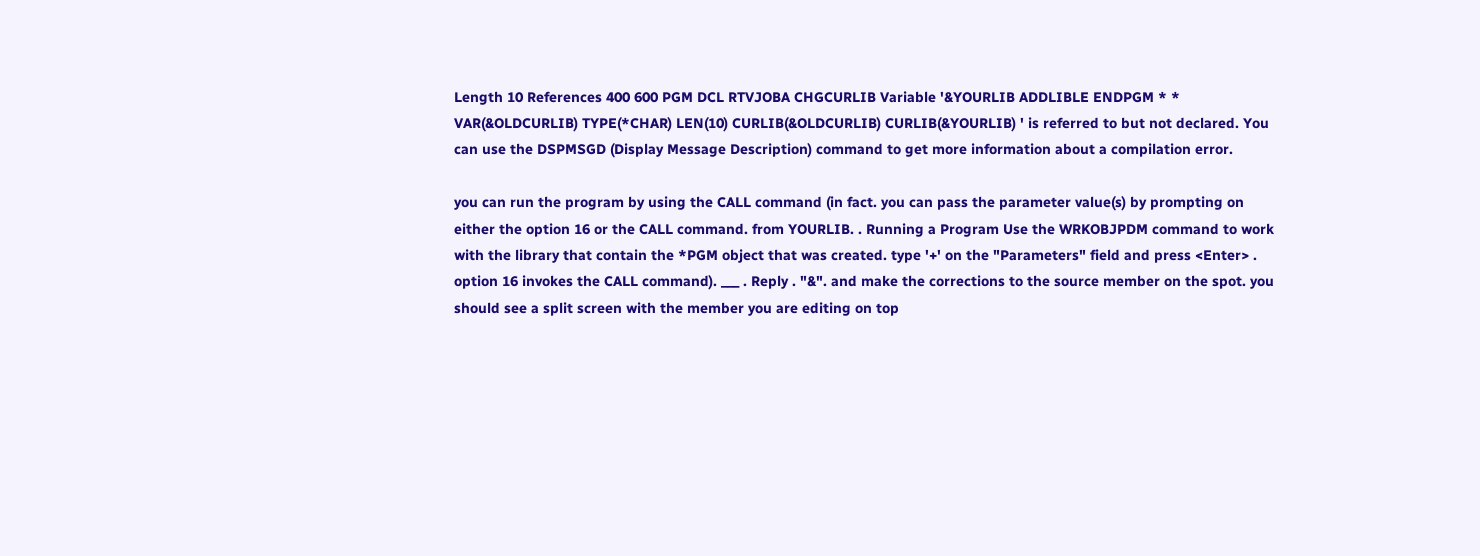Length 10 References 400 600 PGM DCL RTVJOBA CHGCURLIB Variable '&YOURLIB ADDLIBLE ENDPGM * * VAR(&OLDCURLIB) TYPE(*CHAR) LEN(10) CURLIB(&OLDCURLIB) CURLIB(&YOURLIB) ' is referred to but not declared. You can use the DSPMSGD (Display Message Description) command to get more information about a compilation error.

you can run the program by using the CALL command (in fact. you can pass the parameter value(s) by prompting on either the option 16 or the CALL command. from YOURLIB. . Running a Program Use the WRKOBJPDM command to work with the library that contain the *PGM object that was created. type '+' on the "Parameters" field and press <Enter> . option 16 invokes the CALL command). ___ . Reply . "&". and make the corrections to the source member on the spot. you should see a split screen with the member you are editing on top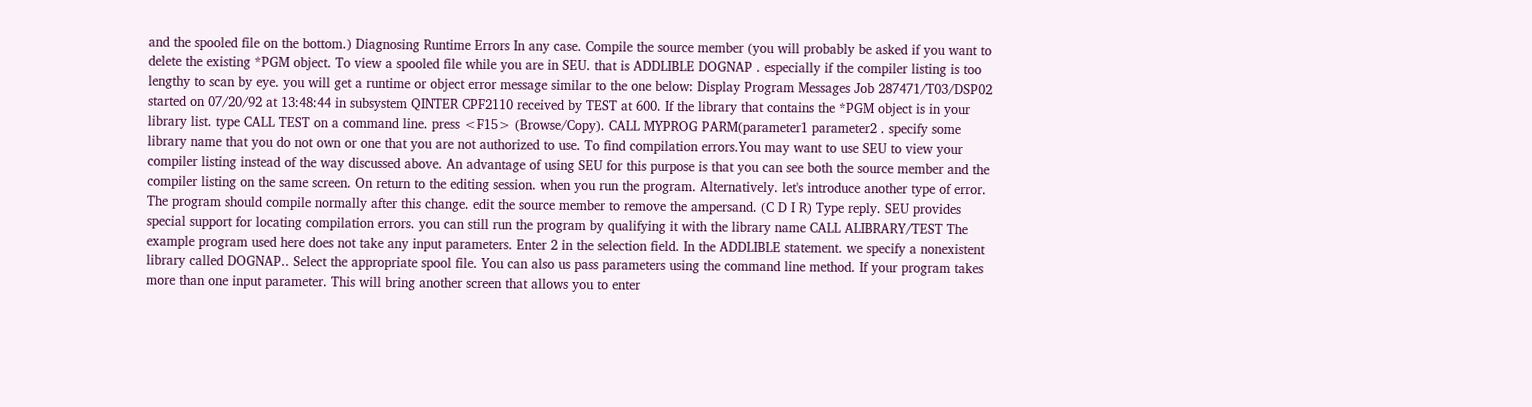and the spooled file on the bottom.) Diagnosing Runtime Errors In any case. Compile the source member (you will probably be asked if you want to delete the existing *PGM object. To view a spooled file while you are in SEU. that is ADDLIBLE DOGNAP . especially if the compiler listing is too lengthy to scan by eye. you will get a runtime or object error message similar to the one below: Display Program Messages Job 287471/T03/DSP02 started on 07/20/92 at 13:48:44 in subsystem QINTER CPF2110 received by TEST at 600. If the library that contains the *PGM object is in your library list. type CALL TEST on a command line. press <F15> (Browse/Copy). CALL MYPROG PARM(parameter1 parameter2 . specify some library name that you do not own or one that you are not authorized to use. To find compilation errors.You may want to use SEU to view your compiler listing instead of the way discussed above. An advantage of using SEU for this purpose is that you can see both the source member and the compiler listing on the same screen. On return to the editing session. when you run the program. Alternatively. let's introduce another type of error. The program should compile normally after this change. edit the source member to remove the ampersand. (C D I R) Type reply. SEU provides special support for locating compilation errors. you can still run the program by qualifying it with the library name CALL ALIBRARY/TEST The example program used here does not take any input parameters. Enter 2 in the selection field. In the ADDLIBLE statement. we specify a nonexistent library called DOGNAP.. Select the appropriate spool file. You can also us pass parameters using the command line method. If your program takes more than one input parameter. This will bring another screen that allows you to enter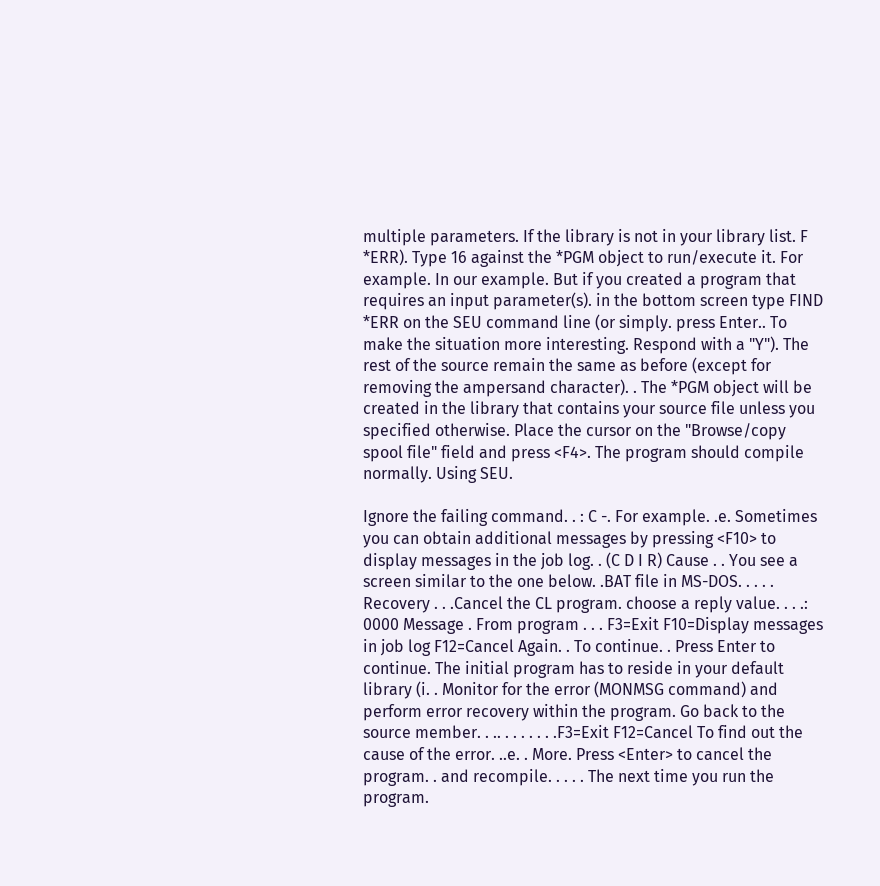multiple parameters. If the library is not in your library list. F *ERR). Type 16 against the *PGM object to run/execute it. For example. In our example. But if you created a program that requires an input parameter(s). in the bottom screen type FIND *ERR on the SEU command line (or simply. press Enter.. To make the situation more interesting. Respond with a "Y"). The rest of the source remain the same as before (except for removing the ampersand character). . The *PGM object will be created in the library that contains your source file unless you specified otherwise. Place the cursor on the "Browse/copy spool file" field and press <F4>. The program should compile normally. Using SEU.

Ignore the failing command. . : C -. For example. .e. Sometimes you can obtain additional messages by pressing <F10> to display messages in the job log. . (C D I R) Cause . . You see a screen similar to the one below. .BAT file in MS-DOS. . . . . Recovery . . .Cancel the CL program. choose a reply value. . . .: 0000 Message . From program . . . F3=Exit F10=Display messages in job log F12=Cancel Again. . To continue. . Press Enter to continue. The initial program has to reside in your default library (i. . Monitor for the error (MONMSG command) and perform error recovery within the program. Go back to the source member. . .. . . . . . . .F3=Exit F12=Cancel To find out the cause of the error. ..e. . More. Press <Enter> to cancel the program. . and recompile. . . . . The next time you run the program.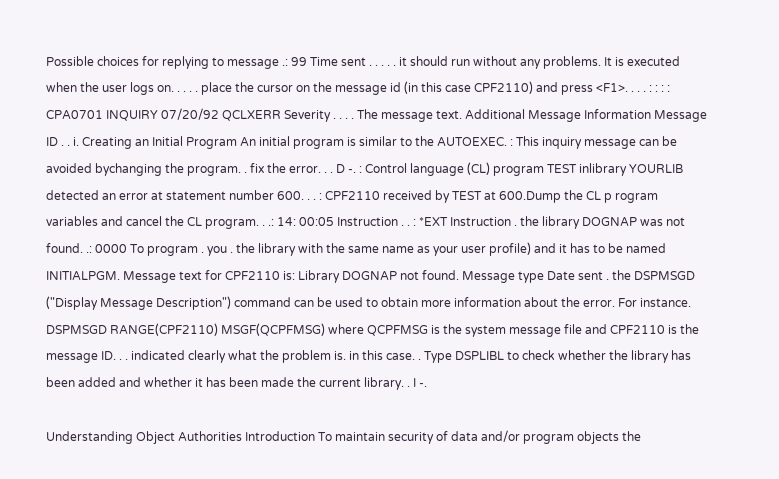Possible choices for replying to message .: 99 Time sent . . . . . it should run without any problems. It is executed when the user logs on. . . . . place the cursor on the message id (in this case CPF2110) and press <F1>. . . . : : : : CPA0701 INQUIRY 07/20/92 QCLXERR Severity . . . . The message text. Additional Message Information Message ID . . i. Creating an Initial Program An initial program is similar to the AUTOEXEC. : This inquiry message can be avoided bychanging the program. . fix the error. . . D -. : Control language (CL) program TEST inlibrary YOURLIB detected an error at statement number 600. . . : CPF2110 received by TEST at 600.Dump the CL p rogram variables and cancel the CL program. . .: 14: 00:05 Instruction . . : *EXT Instruction . the library DOGNAP was not found. .: 0000 To program . you . the library with the same name as your user profile) and it has to be named INITIALPGM. Message text for CPF2110 is: Library DOGNAP not found. Message type Date sent . the DSPMSGD ("Display Message Description") command can be used to obtain more information about the error. For instance. DSPMSGD RANGE(CPF2110) MSGF(QCPFMSG) where QCPFMSG is the system message file and CPF2110 is the message ID. . . indicated clearly what the problem is. in this case. . Type DSPLIBL to check whether the library has been added and whether it has been made the current library. . I -.

Understanding Object Authorities Introduction To maintain security of data and/or program objects the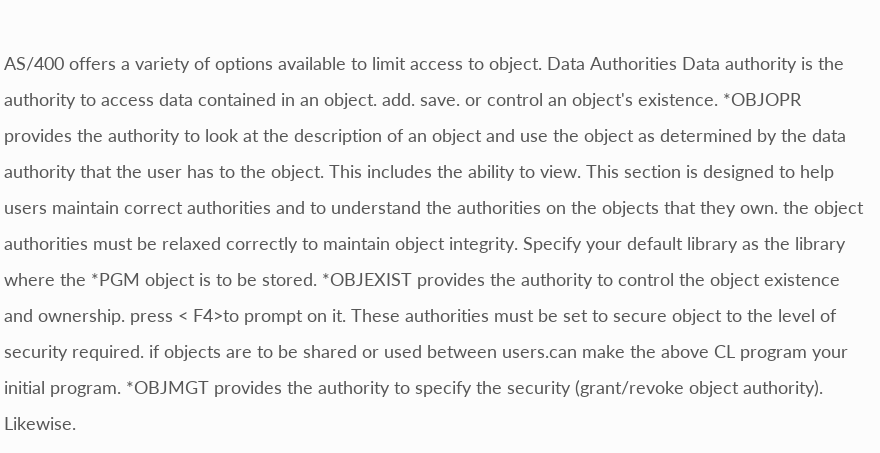AS/400 offers a variety of options available to limit access to object. Data Authorities Data authority is the authority to access data contained in an object. add. save. or control an object's existence. *OBJOPR provides the authority to look at the description of an object and use the object as determined by the data authority that the user has to the object. This includes the ability to view. This section is designed to help users maintain correct authorities and to understand the authorities on the objects that they own. the object authorities must be relaxed correctly to maintain object integrity. Specify your default library as the library where the *PGM object is to be stored. *OBJEXIST provides the authority to control the object existence and ownership. press < F4>to prompt on it. These authorities must be set to secure object to the level of security required. if objects are to be shared or used between users.can make the above CL program your initial program. *OBJMGT provides the authority to specify the security (grant/revoke object authority). Likewise.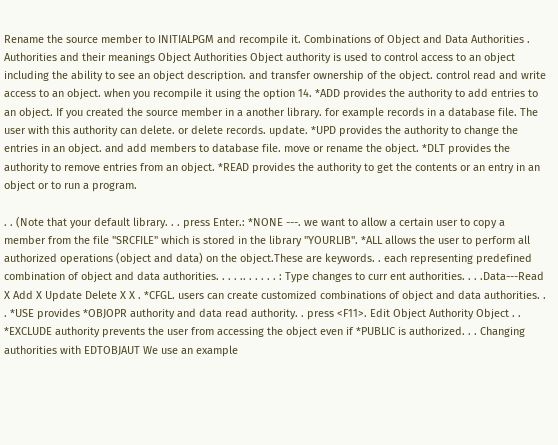Rename the source member to INITIALPGM and recompile it. Combinations of Object and Data Authorities . Authorities and their meanings Object Authorities Object authority is used to control access to an object including the ability to see an object description. and transfer ownership of the object. control read and write access to an object. when you recompile it using the option 14. *ADD provides the authority to add entries to an object. If you created the source member in a another library. for example records in a database file. The user with this authority can delete. or delete records. update. *UPD provides the authority to change the entries in an object. and add members to database file. move or rename the object. *DLT provides the authority to remove entries from an object. *READ provides the authority to get the contents or an entry in an object or to run a program.

. . (Note that your default library. . . press Enter.: *NONE ---. we want to allow a certain user to copy a member from the file "SRCFILE" which is stored in the library "YOURLIB". *ALL allows the user to perform all authorized operations (object and data) on the object.These are keywords. . each representing predefined combination of object and data authorities. . . . .. . . . . . : Type changes to curr ent authorities. . . .Data---Read X Add X Update Delete X X . *CFGL. users can create customized combinations of object and data authorities. . . *USE provides *OBJOPR authority and data read authority. . press <F11>. Edit Object Authority Object . . *EXCLUDE authority prevents the user from accessing the object even if *PUBLIC is authorized. . . Changing authorities with EDTOBJAUT We use an example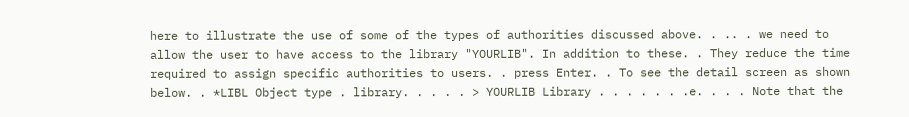here to illustrate the use of some of the types of authorities discussed above. . .. . we need to allow the user to have access to the library "YOURLIB". In addition to these. . They reduce the time required to assign specific authorities to users. . press Enter. . To see the detail screen as shown below. . *LIBL Object type . library. . . . . > YOURLIB Library . . . . . . .e. . . . Note that the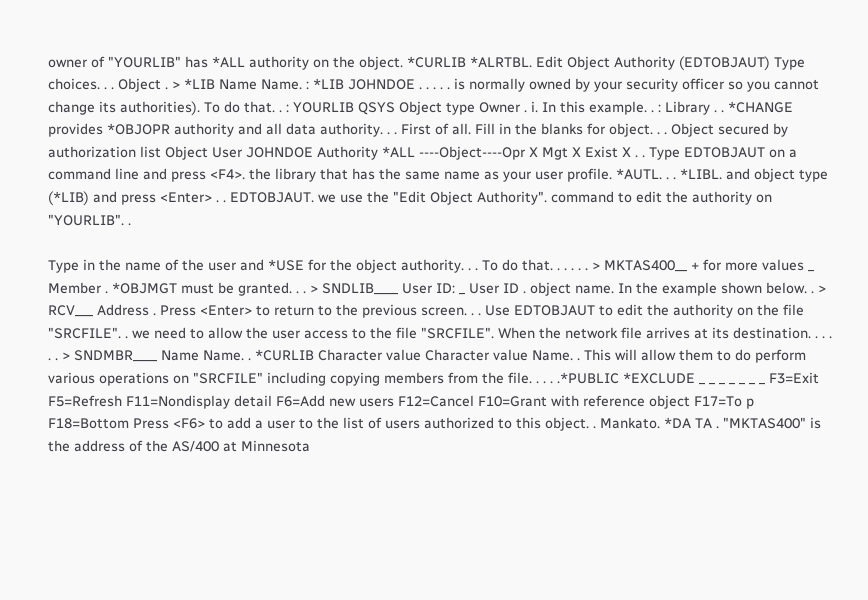owner of "YOURLIB" has *ALL authority on the object. *CURLIB *ALRTBL. Edit Object Authority (EDTOBJAUT) Type choices. . . Object . > *LIB Name Name. : *LIB JOHNDOE . . . . . is normally owned by your security officer so you cannot change its authorities). To do that. . : YOURLIB QSYS Object type Owner . i. In this example. . : Library . . *CHANGE provides *OBJOPR authority and all data authority. . . First of all. Fill in the blanks for object. . . Object secured by authorization list Object User JOHNDOE Authority *ALL ----Object----Opr X Mgt X Exist X . . Type EDTOBJAUT on a command line and press <F4>. the library that has the same name as your user profile. *AUTL. . . *LIBL. and object type (*LIB) and press <Enter> . . EDTOBJAUT. we use the "Edit Object Authority". command to edit the authority on "YOURLIB". .

Type in the name of the user and *USE for the object authority. . . To do that. . . . . . > MKTAS400__ + for more values _ Member . *OBJMGT must be granted. . . > SNDLIB____ User ID: _ User ID . object name. In the example shown below. . > RCV___ Address . Press <Enter> to return to the previous screen. . . Use EDTOBJAUT to edit the authority on the file "SRCFILE". . we need to allow the user access to the file "SRCFILE". When the network file arrives at its destination. . . . . . > SNDMBR____ Name Name. . *CURLIB Character value Character value Name. . This will allow them to do perform various operations on "SRCFILE" including copying members from the file. . . . .*PUBLIC *EXCLUDE _ _ _ _ _ _ _ F3=Exit F5=Refresh F11=Nondisplay detail F6=Add new users F12=Cancel F10=Grant with reference object F17=To p F18=Bottom Press <F6> to add a user to the list of users authorized to this object. . Mankato. *DA TA . "MKTAS400" is the address of the AS/400 at Minnesota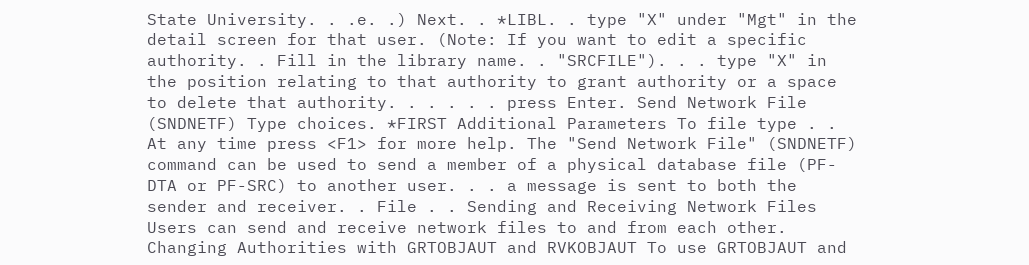State University. . .e. .) Next. . *LIBL. . type "X" under "Mgt" in the detail screen for that user. (Note: If you want to edit a specific authority. . Fill in the library name. . "SRCFILE"). . . type "X" in the position relating to that authority to grant authority or a space to delete that authority. . . . . . press Enter. Send Network File (SNDNETF) Type choices. *FIRST Additional Parameters To file type . . At any time press <F1> for more help. The "Send Network File" (SNDNETF) command can be used to send a member of a physical database file (PF-DTA or PF-SRC) to another user. . . a message is sent to both the sender and receiver. . File . . Sending and Receiving Network Files Users can send and receive network files to and from each other. Changing Authorities with GRTOBJAUT and RVKOBJAUT To use GRTOBJAUT and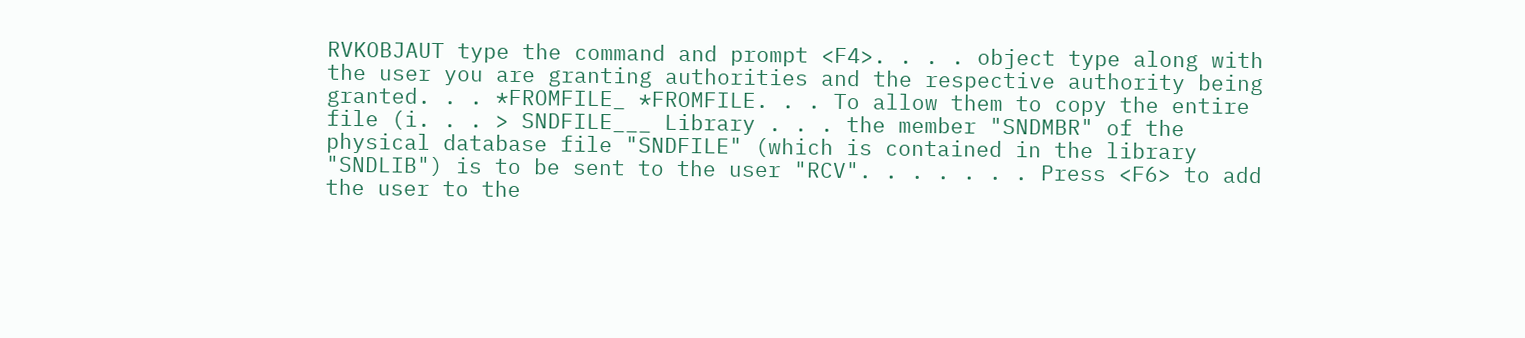RVKOBJAUT type the command and prompt <F4>. . . . object type along with the user you are granting authorities and the respective authority being granted. . . *FROMFILE_ *FROMFILE. . . To allow them to copy the entire file (i. . . > SNDFILE___ Library . . . the member "SNDMBR" of the physical database file "SNDFILE" (which is contained in the library "SNDLIB") is to be sent to the user "RCV". . . . . . . Press <F6> to add the user to the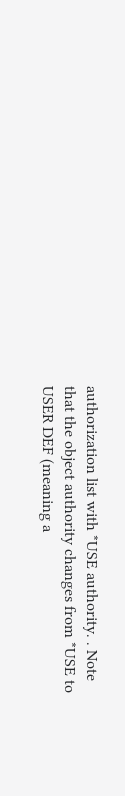authorization list with *USE authority. . Note that the object authority changes from *USE to USER DEF (meaning a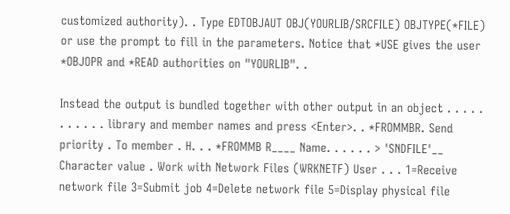customized authority). . Type EDTOBJAUT OBJ(YOURLIB/SRCFILE) OBJTYPE(*FILE) or use the prompt to fill in the parameters. Notice that *USE gives the user *OBJOPR and *READ authorities on "YOURLIB". .

Instead the output is bundled together with other output in an object . . . . . . . . . . . library and member names and press <Enter>. . *FROMMBR. Send priority . To member . H. . . *FROMMB R____ Name. . . . . . > 'SNDFILE'__ Character value . Work with Network Files (WRKNETF) User . . . 1=Receive network file 3=Submit job 4=Delete network file 5=Display physical file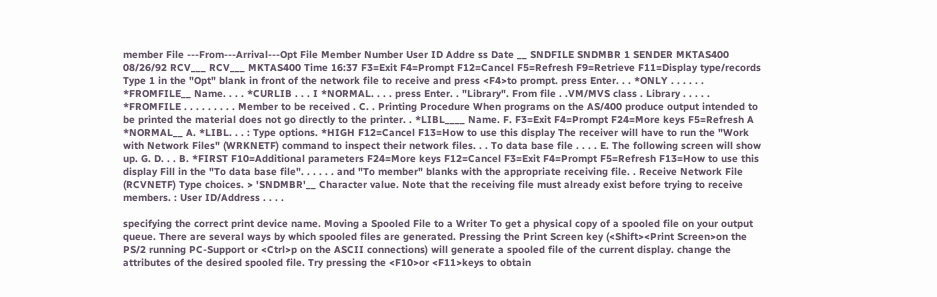member File ---From---Arrival---Opt File Member Number User ID Addre ss Date __ SNDFILE SNDMBR 1 SENDER MKTAS400 08/26/92 RCV___ RCV___ MKTAS400 Time 16:37 F3=Exit F4=Prompt F12=Cancel F5=Refresh F9=Retrieve F11=Display type/records Type 1 in the "Opt" blank in front of the network file to receive and press <F4>to prompt. press Enter. . . *ONLY . . . . . . *FROMFILE__ Name. . . . *CURLIB . . . I *NORMAL. . . . press Enter. . "Library". From file . .VM/MVS class . Library . . . . . *FROMFILE . . . . . . . . . Member to be received . C. . Printing Procedure When programs on the AS/400 produce output intended to be printed the material does not go directly to the printer. . *LIBL____ Name. F. F3=Exit F4=Prompt F24=More keys F5=Refresh A *NORMAL__ A. *LIBL. . . : Type options. *HIGH F12=Cancel F13=How to use this display The receiver will have to run the "Work with Network Files" (WRKNETF) command to inspect their network files. . . To data base file . . . . E. The following screen will show up. G. D. . . B. *FIRST F10=Additional parameters F24=More keys F12=Cancel F3=Exit F4=Prompt F5=Refresh F13=How to use this display Fill in the "To data base file". . . . . . and "To member" blanks with the appropriate receiving file. . Receive Network File (RCVNETF) Type choices. > 'SNDMBR'__ Character value. Note that the receiving file must already exist before trying to receive members. : User ID/Address . . . .

specifying the correct print device name. Moving a Spooled File to a Writer To get a physical copy of a spooled file on your output queue. There are several ways by which spooled files are generated. Pressing the Print Screen key (<Shift><Print Screen>on the PS/2 running PC-Support or <Ctrl>p on the ASCII connections) will generate a spooled file of the current display. change the attributes of the desired spooled file. Try pressing the <F10>or <F11>keys to obtain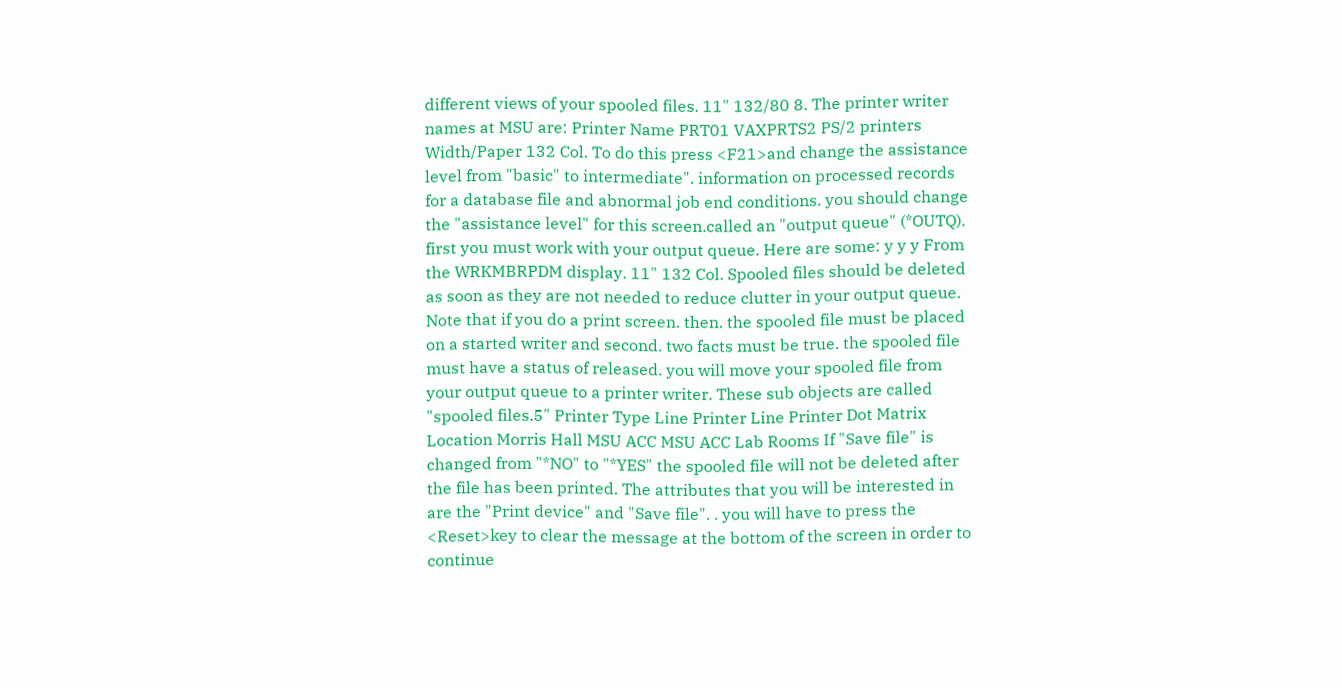different views of your spooled files. 11" 132/80 8. The printer writer names at MSU are: Printer Name PRT01 VAXPRTS2 PS/2 printers Width/Paper 132 Col. To do this press <F21>and change the assistance level from "basic" to intermediate". information on processed records for a database file and abnormal job end conditions. you should change the "assistance level" for this screen.called an "output queue" (*OUTQ). first you must work with your output queue. Here are some: y y y From the WRKMBRPDM display. 11" 132 Col. Spooled files should be deleted as soon as they are not needed to reduce clutter in your output queue. Note that if you do a print screen. then. the spooled file must be placed on a started writer and second. two facts must be true. the spooled file must have a status of released. you will move your spooled file from your output queue to a printer writer. These sub objects are called "spooled files.5" Printer Type Line Printer Line Printer Dot Matrix Location Morris Hall MSU ACC MSU ACC Lab Rooms If "Save file" is changed from "*NO" to "*YES" the spooled file will not be deleted after the file has been printed. The attributes that you will be interested in are the "Print device" and "Save file". . you will have to press the <Reset>key to clear the message at the bottom of the screen in order to continue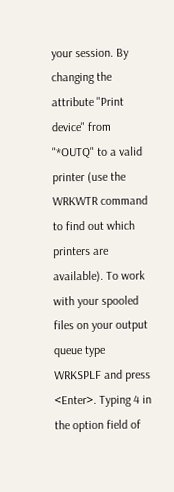your session. By changing the attribute "Print device" from "*OUTQ" to a valid printer (use the WRKWTR command to find out which printers are available). To work with your spooled files on your output queue type WRKSPLF and press <Enter>. Typing 4 in the option field of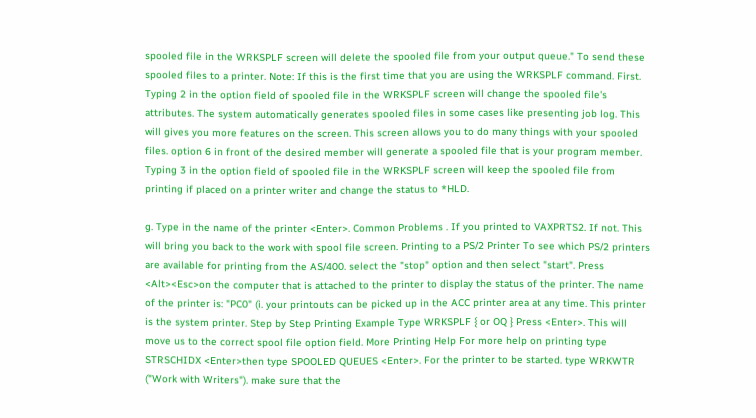spooled file in the WRKSPLF screen will delete the spooled file from your output queue." To send these spooled files to a printer. Note: If this is the first time that you are using the WRKSPLF command. First. Typing 2 in the option field of spooled file in the WRKSPLF screen will change the spooled file's attributes. The system automatically generates spooled files in some cases like presenting job log. This will gives you more features on the screen. This screen allows you to do many things with your spooled files. option 6 in front of the desired member will generate a spooled file that is your program member. Typing 3 in the option field of spooled file in the WRKSPLF screen will keep the spooled file from printing if placed on a printer writer and change the status to *HLD.

g. Type in the name of the printer <Enter>. Common Problems . If you printed to VAXPRTS2. If not. This will bring you back to the work with spool file screen. Printing to a PS/2 Printer To see which PS/2 printers are available for printing from the AS/400. select the "stop" option and then select "start". Press <Alt><Esc>on the computer that is attached to the printer to display the status of the printer. The name of the printer is: "PC0" (i. your printouts can be picked up in the ACC printer area at any time. This printer is the system printer. Step by Step Printing Example Type WRKSPLF { or OQ } Press <Enter>. This will move us to the correct spool file option field. More Printing Help For more help on printing type STRSCHIDX <Enter>then type SPOOLED QUEUES <Enter>. For the printer to be started. type WRKWTR ("Work with Writers"). make sure that the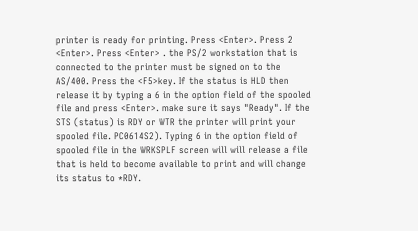printer is ready for printing. Press <Enter>. Press 2 <Enter>. Press <Enter> . the PS/2 workstation that is connected to the printer must be signed on to the AS/400. Press the <F5>key. If the status is HLD then release it by typing a 6 in the option field of the spooled file and press <Enter>. make sure it says "Ready". If the STS (status) is RDY or WTR the printer will print your spooled file. PC0614S2). Typing 6 in the option field of spooled file in the WRKSPLF screen will will release a file that is held to become available to print and will change its status to *RDY.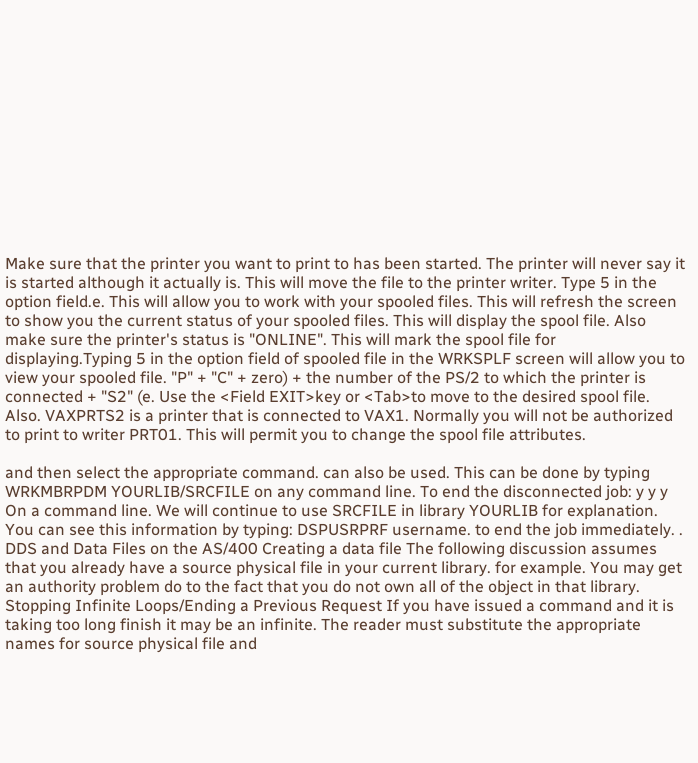Make sure that the printer you want to print to has been started. The printer will never say it is started although it actually is. This will move the file to the printer writer. Type 5 in the option field.e. This will allow you to work with your spooled files. This will refresh the screen to show you the current status of your spooled files. This will display the spool file. Also make sure the printer's status is "ONLINE". This will mark the spool file for displaying.Typing 5 in the option field of spooled file in the WRKSPLF screen will allow you to view your spooled file. "P" + "C" + zero) + the number of the PS/2 to which the printer is connected + "S2" (e. Use the <Field EXIT>key or <Tab>to move to the desired spool file. Also. VAXPRTS2 is a printer that is connected to VAX1. Normally you will not be authorized to print to writer PRT01. This will permit you to change the spool file attributes.

and then select the appropriate command. can also be used. This can be done by typing WRKMBRPDM YOURLIB/SRCFILE on any command line. To end the disconnected job: y y y On a command line. We will continue to use SRCFILE in library YOURLIB for explanation. You can see this information by typing: DSPUSRPRF username. to end the job immediately. . DDS and Data Files on the AS/400 Creating a data file The following discussion assumes that you already have a source physical file in your current library. for example. You may get an authority problem do to the fact that you do not own all of the object in that library. Stopping Infinite Loops/Ending a Previous Request If you have issued a command and it is taking too long finish it may be an infinite. The reader must substitute the appropriate names for source physical file and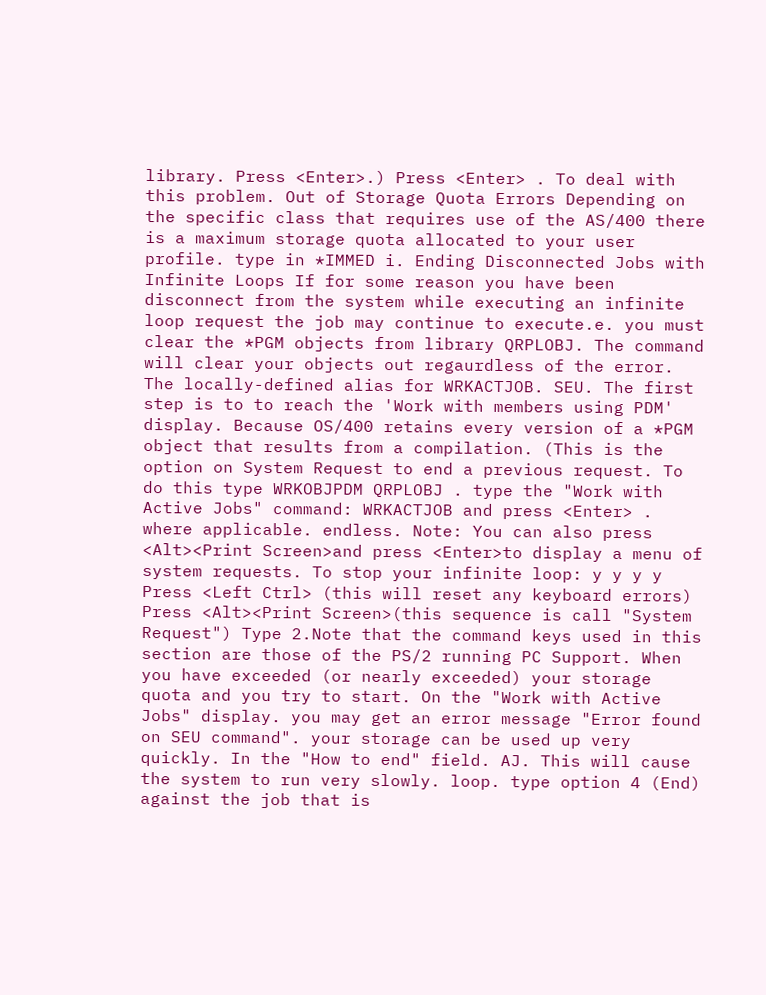library. Press <Enter>.) Press <Enter> . To deal with this problem. Out of Storage Quota Errors Depending on the specific class that requires use of the AS/400 there is a maximum storage quota allocated to your user profile. type in *IMMED i. Ending Disconnected Jobs with Infinite Loops If for some reason you have been disconnect from the system while executing an infinite loop request the job may continue to execute.e. you must clear the *PGM objects from library QRPLOBJ. The command will clear your objects out regaurdless of the error. The locally-defined alias for WRKACTJOB. SEU. The first step is to to reach the 'Work with members using PDM' display. Because OS/400 retains every version of a *PGM object that results from a compilation. (This is the option on System Request to end a previous request. To do this type WRKOBJPDM QRPLOBJ . type the "Work with Active Jobs" command: WRKACTJOB and press <Enter> . where applicable. endless. Note: You can also press <Alt><Print Screen>and press <Enter>to display a menu of system requests. To stop your infinite loop: y y y y Press <Left Ctrl> (this will reset any keyboard errors) Press <Alt><Print Screen>(this sequence is call "System Request") Type 2.Note that the command keys used in this section are those of the PS/2 running PC Support. When you have exceeded (or nearly exceeded) your storage quota and you try to start. On the "Work with Active Jobs" display. you may get an error message "Error found on SEU command". your storage can be used up very quickly. In the "How to end" field. AJ. This will cause the system to run very slowly. loop. type option 4 (End) against the job that is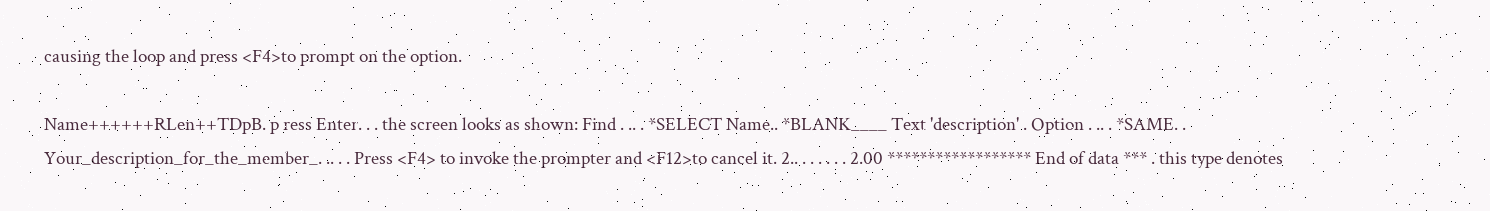causing the loop and press <F4>to prompt on the option.

Name++++++RLen++TDpB. p ress Enter. . . the screen looks as shown: Find . .. . *SELECT Name.. *BLANK____ Text 'description' . Option . .. . *SAME. . Your_description_for_the_member_. .. . . Press <F4> to invoke the prompter and <F12>to cancel it. 2.. . . . . . . 2.00 ****************** End of data *** . this type denotes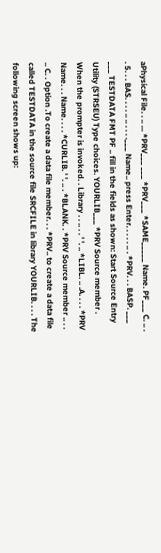aPhysical File. . .. ... *PRV___ ___ *PRV___ *SAME_____ Name. PF___ C. .. . . 5. . . BAS. . . . .. .. . . . .___ Name.. press Enter. . . . . .. . *PRV. . . BASP. ___ ___ TESTDATA FMT PF .. fill in the fields as shown: Start Source Entry Utility (STRSEU) Type choices. YOURLIB___ *PRV Source member . When the prompter is invoked. . Library . . .. . . ' '. .. *LIBL. .. .A. . . . *PRV Name. . . Name. . . . *CURLIB. ' '. .. . *BLANK. . *PRV Source member .. . . .. C. . Option .To create a data file member. . . *PRV.. to create a data file called TESTDATA in the source file SRCFILE in library YOURLIB. . . . The following screen shows up: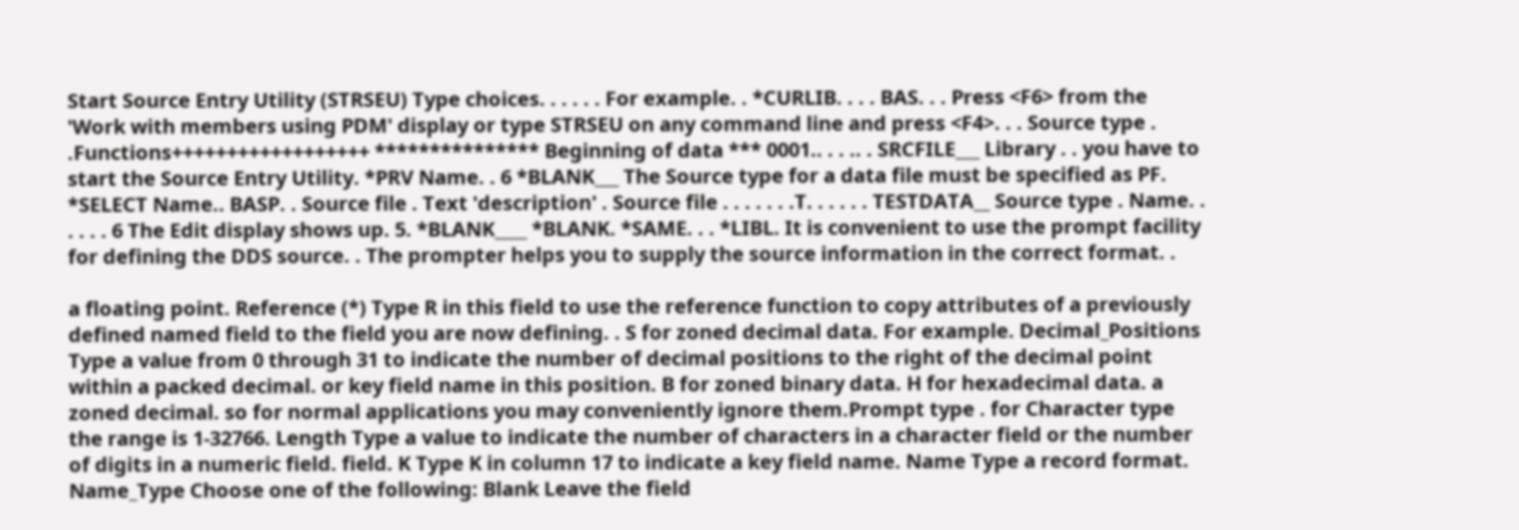Start Source Entry Utility (STRSEU) Type choices. . . . . . For example. . *CURLIB. . . . BAS. . . Press <F6> from the 'Work with members using PDM' display or type STRSEU on any command line and press <F4>. . . Source type . .Functions++++++++++++++++++ *************** Beginning of data *** 0001.. . . .. . SRCFILE___ Library . . you have to start the Source Entry Utility. *PRV Name. . 6 *BLANK___ The Source type for a data file must be specified as PF. *SELECT Name.. BASP. . Source file . Text 'description' . Source file . . . . . . .T. . . . . . TESTDATA__ Source type . Name. . . . . . 6 The Edit display shows up. 5. *BLANK____ *BLANK. *SAME. . . *LIBL. It is convenient to use the prompt facility for defining the DDS source. . The prompter helps you to supply the source information in the correct format. .

a floating point. Reference (*) Type R in this field to use the reference function to copy attributes of a previously defined named field to the field you are now defining. . S for zoned decimal data. For example. Decimal_Positions Type a value from 0 through 31 to indicate the number of decimal positions to the right of the decimal point within a packed decimal. or key field name in this position. B for zoned binary data. H for hexadecimal data. a zoned decimal. so for normal applications you may conveniently ignore them.Prompt type . for Character type the range is 1-32766. Length Type a value to indicate the number of characters in a character field or the number of digits in a numeric field. field. K Type K in column 17 to indicate a key field name. Name Type a record format. Name_Type Choose one of the following: Blank Leave the field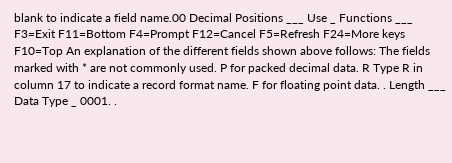blank to indicate a field name.00 Decimal Positions ___ Use _ Functions ___ F3=Exit F11=Bottom F4=Prompt F12=Cancel F5=Refresh F24=More keys F10=Top An explanation of the different fields shown above follows: The fields marked with * are not commonly used. P for packed decimal data. R Type R in column 17 to indicate a record format name. F for floating point data. . Length ___ Data Type _ 0001. .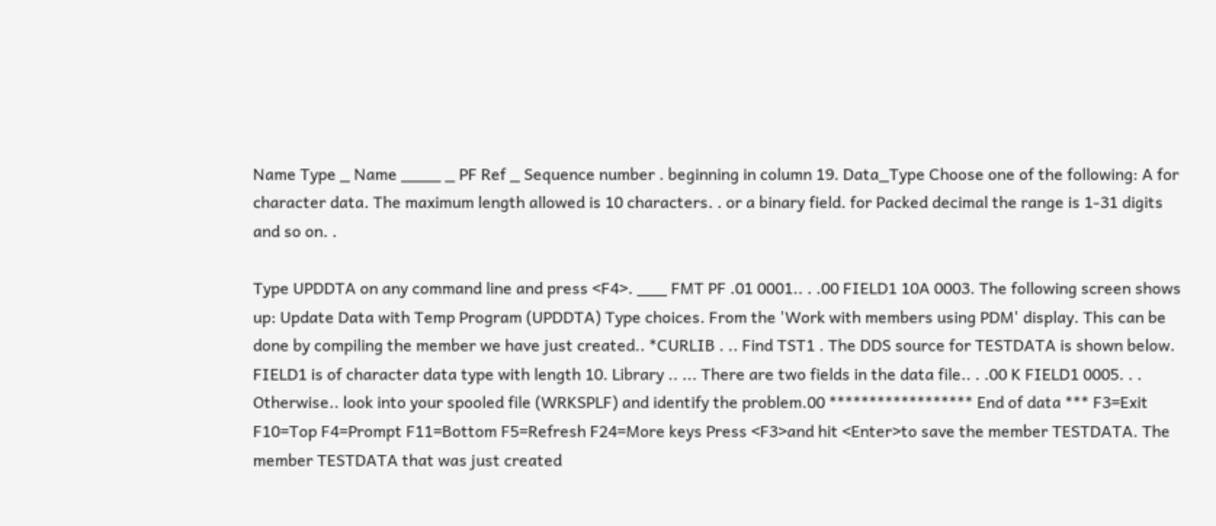Name Type _ Name ____ _ PF Ref _ Sequence number . beginning in column 19. Data_Type Choose one of the following: A for character data. The maximum length allowed is 10 characters. . or a binary field. for Packed decimal the range is 1-31 digits and so on. .

Type UPDDTA on any command line and press <F4>. ___ FMT PF .01 0001.. . .00 FIELD1 10A 0003. The following screen shows up: Update Data with Temp Program (UPDDTA) Type choices. From the 'Work with members using PDM' display. This can be done by compiling the member we have just created.. *CURLIB . .. Find TST1 . The DDS source for TESTDATA is shown below. FIELD1 is of character data type with length 10. Library .. ... There are two fields in the data file.. . .00 K FIELD1 0005. . . Otherwise.. look into your spooled file (WRKSPLF) and identify the problem.00 ****************** End of data *** F3=Exit F10=Top F4=Prompt F11=Bottom F5=Refresh F24=More keys Press <F3>and hit <Enter>to save the member TESTDATA. The member TESTDATA that was just created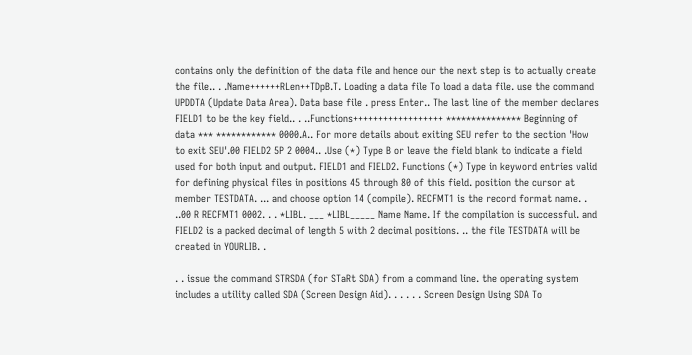contains only the definition of the data file and hence our the next step is to actually create the file.. . .Name++++++RLen++TDpB.T. Loading a data file To load a data file. use the command UPDDTA (Update Data Area). Data base file . press Enter.. The last line of the member declares FIELD1 to be the key field.. . ..Functions++++++++++++++++++ *************** Beginning of data *** ************ 0000.A.. For more details about exiting SEU refer to the section 'How to exit SEU'.00 FIELD2 5P 2 0004.. .Use (*) Type B or leave the field blank to indicate a field used for both input and output. FIELD1 and FIELD2. Functions (*) Type in keyword entries valid for defining physical files in positions 45 through 80 of this field. position the cursor at member TESTDATA. ... and choose option 14 (compile). RECFMT1 is the record format name. . ..00 R RECFMT1 0002. . . *LIBL. ___ *LIBL_____ Name Name. If the compilation is successful. and FIELD2 is a packed decimal of length 5 with 2 decimal positions. .. the file TESTDATA will be created in YOURLIB. .

. . issue the command STRSDA (for STaRt SDA) from a command line. the operating system includes a utility called SDA (Screen Design Aid). . . . . . Screen Design Using SDA To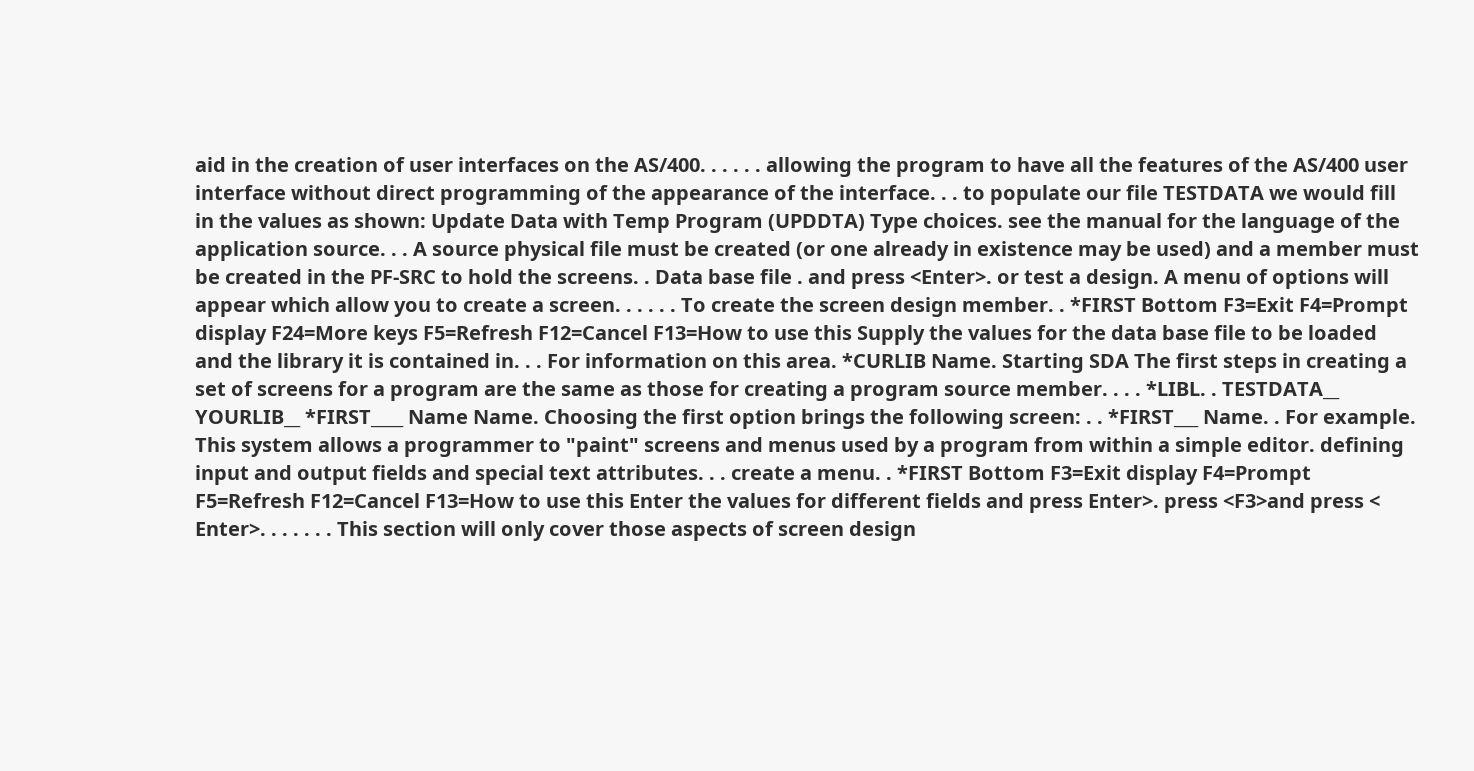aid in the creation of user interfaces on the AS/400. . . . . . allowing the program to have all the features of the AS/400 user interface without direct programming of the appearance of the interface. . . to populate our file TESTDATA we would fill in the values as shown: Update Data with Temp Program (UPDDTA) Type choices. see the manual for the language of the application source. . . A source physical file must be created (or one already in existence may be used) and a member must be created in the PF-SRC to hold the screens. . Data base file . and press <Enter>. or test a design. A menu of options will appear which allow you to create a screen. . . . . . To create the screen design member. . *FIRST Bottom F3=Exit F4=Prompt display F24=More keys F5=Refresh F12=Cancel F13=How to use this Supply the values for the data base file to be loaded and the library it is contained in. . . For information on this area. *CURLIB Name. Starting SDA The first steps in creating a set of screens for a program are the same as those for creating a program source member. . . . *LIBL. . TESTDATA__ YOURLIB__ *FIRST____ Name Name. Choosing the first option brings the following screen: . . *FIRST___ Name. . For example. This system allows a programmer to "paint" screens and menus used by a program from within a simple editor. defining input and output fields and special text attributes. . . create a menu. . *FIRST Bottom F3=Exit display F4=Prompt F5=Refresh F12=Cancel F13=How to use this Enter the values for different fields and press Enter>. press <F3>and press < Enter>. . . . . . . This section will only cover those aspects of screen design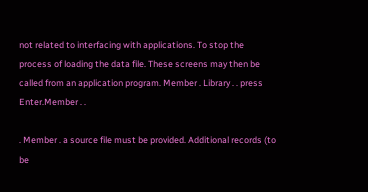not related to interfacing with applications. To stop the process of loading the data file. These screens may then be called from an application program. Member . Library . . press Enter.Member . .

. Member . a source file must be provided. Additional records (to be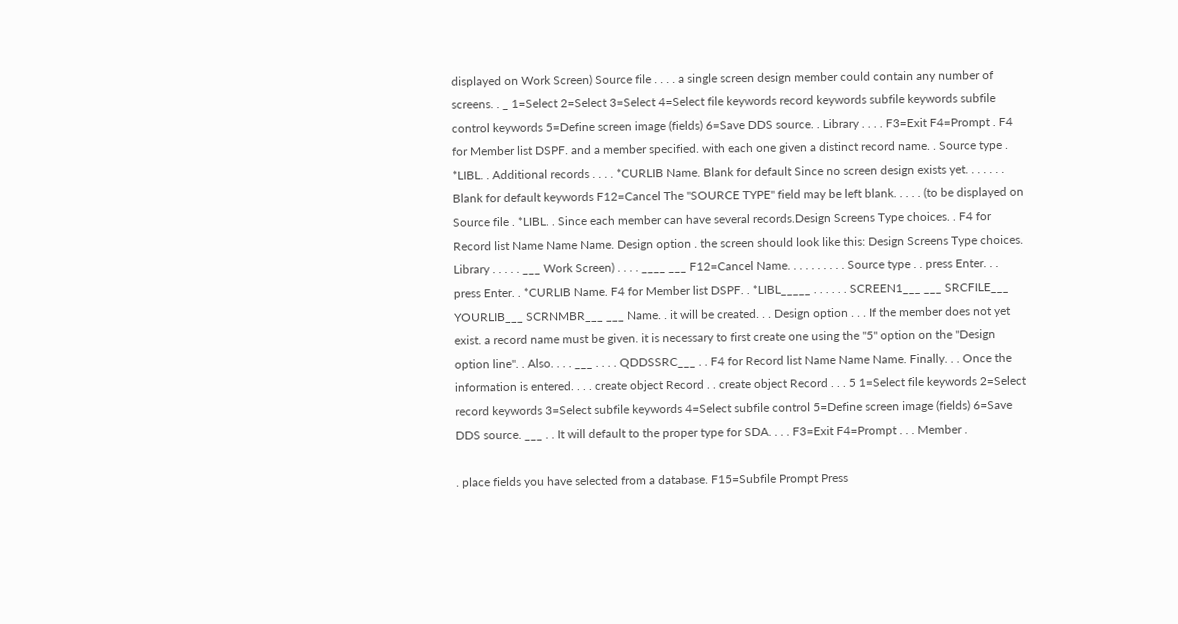displayed on Work Screen) Source file . . . . a single screen design member could contain any number of screens. . _ 1=Select 2=Select 3=Select 4=Select file keywords record keywords subfile keywords subfile control keywords 5=Define screen image (fields) 6=Save DDS source. . Library . . . . F3=Exit F4=Prompt . F4 for Member list DSPF. and a member specified. with each one given a distinct record name. . Source type . *LIBL. . Additional records . . . . *CURLIB Name. Blank for default Since no screen design exists yet. . . . . . . Blank for default keywords F12=Cancel The "SOURCE TYPE" field may be left blank. . . . . (to be displayed on Source file . *LIBL. . Since each member can have several records.Design Screens Type choices. . F4 for Record list Name Name Name. Design option . the screen should look like this: Design Screens Type choices. Library . . . . . ___ Work Screen) . . . . ____ ___ F12=Cancel Name. . . . . . . . . . Source type . . press Enter. . . press Enter. . *CURLIB Name. F4 for Member list DSPF. . *LIBL_____ . . . . . . SCREEN1___ ___ SRCFILE___ YOURLIB___ SCRNMBR___ ___ Name. . it will be created. . . Design option . . . If the member does not yet exist. a record name must be given. it is necessary to first create one using the "5" option on the "Design option line". . Also. . . . ___ . . . . QDDSSRC___ . . F4 for Record list Name Name Name. Finally. . . Once the information is entered. . . . create object Record . . create object Record . . . 5 1=Select file keywords 2=Select record keywords 3=Select subfile keywords 4=Select subfile control 5=Define screen image (fields) 6=Save DDS source. ___ . . It will default to the proper type for SDA. . . . F3=Exit F4=Prompt . . . Member .

. place fields you have selected from a database. F15=Subfile Prompt Press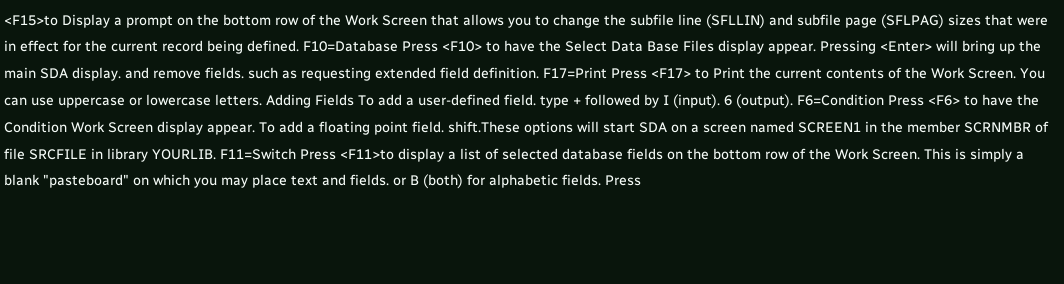<F15>to Display a prompt on the bottom row of the Work Screen that allows you to change the subfile line (SFLLIN) and subfile page (SFLPAG) sizes that were in effect for the current record being defined. F10=Database Press <F10> to have the Select Data Base Files display appear. Pressing <Enter> will bring up the main SDA display. and remove fields. such as requesting extended field definition. F17=Print Press <F17> to Print the current contents of the Work Screen. You can use uppercase or lowercase letters. Adding Fields To add a user-defined field. type + followed by I (input). 6 (output). F6=Condition Press <F6> to have the Condition Work Screen display appear. To add a floating point field. shift.These options will start SDA on a screen named SCREEN1 in the member SCRNMBR of file SRCFILE in library YOURLIB. F11=Switch Press <F11>to display a list of selected database fields on the bottom row of the Work Screen. This is simply a blank "pasteboard" on which you may place text and fields. or B (both) for alphabetic fields. Press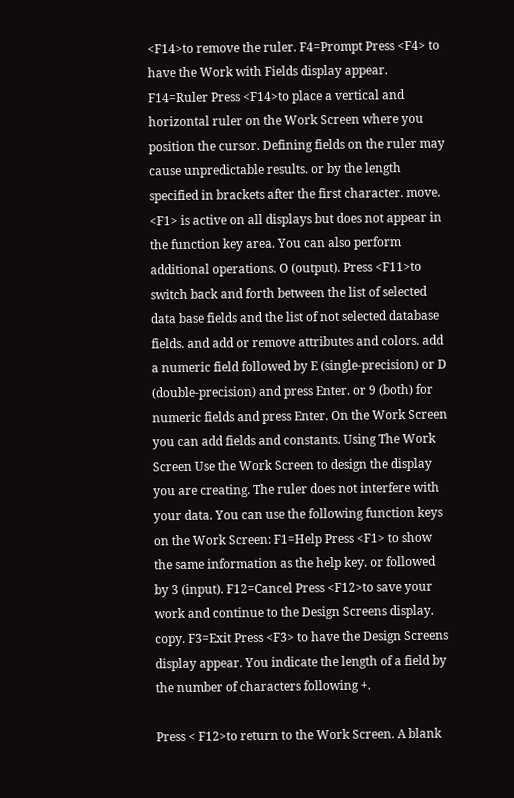<F14>to remove the ruler. F4=Prompt Press <F4> to have the Work with Fields display appear. F14=Ruler Press <F14>to place a vertical and horizontal ruler on the Work Screen where you position the cursor. Defining fields on the ruler may cause unpredictable results. or by the length specified in brackets after the first character. move. <F1> is active on all displays but does not appear in the function key area. You can also perform additional operations. O (output). Press <F11>to switch back and forth between the list of selected data base fields and the list of not selected database fields. and add or remove attributes and colors. add a numeric field followed by E (single-precision) or D (double-precision) and press Enter. or 9 (both) for numeric fields and press Enter. On the Work Screen you can add fields and constants. Using The Work Screen Use the Work Screen to design the display you are creating. The ruler does not interfere with your data. You can use the following function keys on the Work Screen: F1=Help Press <F1> to show the same information as the help key. or followed by 3 (input). F12=Cancel Press <F12>to save your work and continue to the Design Screens display. copy. F3=Exit Press <F3> to have the Design Screens display appear. You indicate the length of a field by the number of characters following +.

Press < F12>to return to the Work Screen. A blank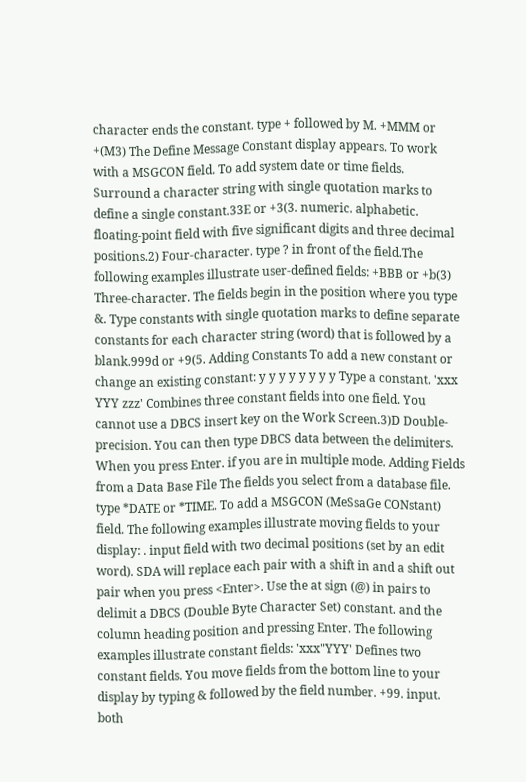character ends the constant. type + followed by M. +MMM or +(M3) The Define Message Constant display appears. To work with a MSGCON field. To add system date or time fields. Surround a character string with single quotation marks to define a single constant.33E or +3(3. numeric. alphabetic. floating-point field with five significant digits and three decimal positions.2) Four-character. type ? in front of the field.The following examples illustrate user-defined fields: +BBB or +b(3) Three-character. The fields begin in the position where you type &. Type constants with single quotation marks to define separate constants for each character string (word) that is followed by a blank.999d or +9(5. Adding Constants To add a new constant or change an existing constant: y y y y y y y y Type a constant. 'xxx YYY zzz' Combines three constant fields into one field. You cannot use a DBCS insert key on the Work Screen.3)D Double-precision. You can then type DBCS data between the delimiters. When you press Enter. if you are in multiple mode. Adding Fields from a Data Base File The fields you select from a database file. type *DATE or *TIME. To add a MSGCON (MeSsaGe CONstant) field. The following examples illustrate moving fields to your display: . input field with two decimal positions (set by an edit word). SDA will replace each pair with a shift in and a shift out pair when you press <Enter>. Use the at sign (@) in pairs to delimit a DBCS (Double Byte Character Set) constant. and the column heading position and pressing Enter. The following examples illustrate constant fields: 'xxx"YYY' Defines two constant fields. You move fields from the bottom line to your display by typing & followed by the field number. +99. input. both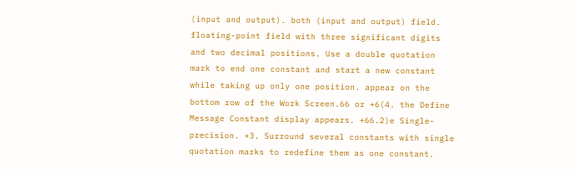(input and output). both (input and output) field. floating-point field with three significant digits and two decimal positions. Use a double quotation mark to end one constant and start a new constant while taking up only one position. appear on the bottom row of the Work Screen.66 or +6(4. the Define Message Constant display appears. +66.2)e Single-precision. +3. Surround several constants with single quotation marks to redefine them as one constant.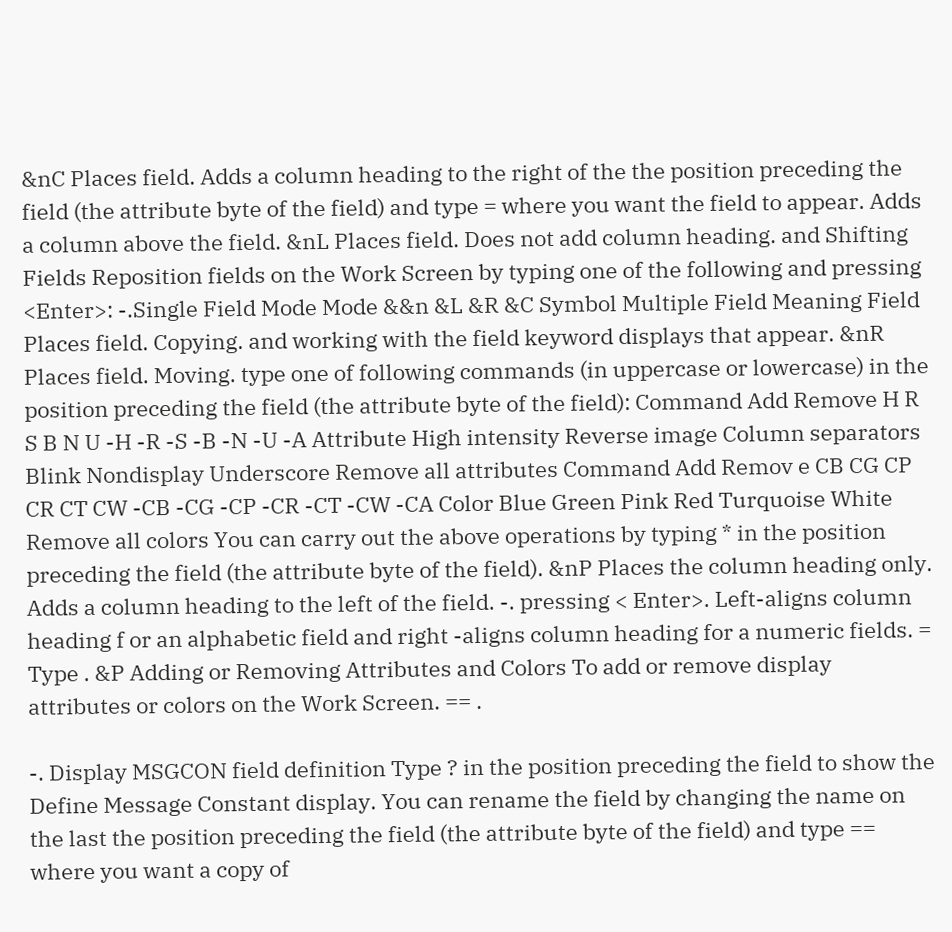&nC Places field. Adds a column heading to the right of the the position preceding the field (the attribute byte of the field) and type = where you want the field to appear. Adds a column above the field. &nL Places field. Does not add column heading. and Shifting Fields Reposition fields on the Work Screen by typing one of the following and pressing <Enter>: -.Single Field Mode Mode &&n &L &R &C Symbol Multiple Field Meaning Field Places field. Copying. and working with the field keyword displays that appear. &nR Places field. Moving. type one of following commands (in uppercase or lowercase) in the position preceding the field (the attribute byte of the field): Command Add Remove H R S B N U -H -R -S -B -N -U -A Attribute High intensity Reverse image Column separators Blink Nondisplay Underscore Remove all attributes Command Add Remov e CB CG CP CR CT CW -CB -CG -CP -CR -CT -CW -CA Color Blue Green Pink Red Turquoise White Remove all colors You can carry out the above operations by typing * in the position preceding the field (the attribute byte of the field). &nP Places the column heading only. Adds a column heading to the left of the field. -. pressing < Enter>. Left-aligns column heading f or an alphabetic field and right -aligns column heading for a numeric fields. = Type . &P Adding or Removing Attributes and Colors To add or remove display attributes or colors on the Work Screen. == .

-. Display MSGCON field definition Type ? in the position preceding the field to show the Define Message Constant display. You can rename the field by changing the name on the last the position preceding the field (the attribute byte of the field) and type == where you want a copy of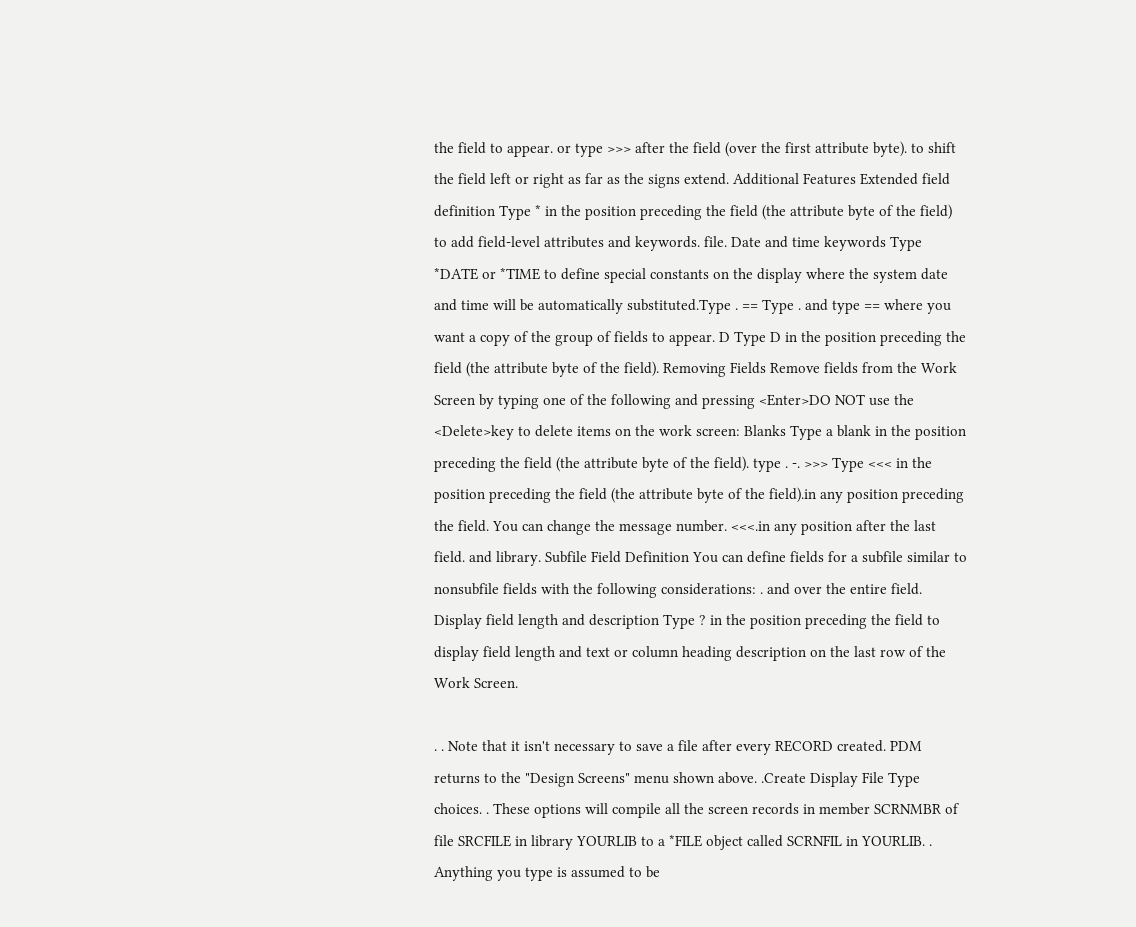the field to appear. or type >>> after the field (over the first attribute byte). to shift the field left or right as far as the signs extend. Additional Features Extended field definition Type * in the position preceding the field (the attribute byte of the field) to add field-level attributes and keywords. file. Date and time keywords Type *DATE or *TIME to define special constants on the display where the system date and time will be automatically substituted.Type . == Type . and type == where you want a copy of the group of fields to appear. D Type D in the position preceding the field (the attribute byte of the field). Removing Fields Remove fields from the Work Screen by typing one of the following and pressing <Enter>DO NOT use the <Delete>key to delete items on the work screen: Blanks Type a blank in the position preceding the field (the attribute byte of the field). type . -. >>> Type <<< in the position preceding the field (the attribute byte of the field).in any position preceding the field. You can change the message number. <<<.in any position after the last field. and library. Subfile Field Definition You can define fields for a subfile similar to nonsubfile fields with the following considerations: . and over the entire field. Display field length and description Type ? in the position preceding the field to display field length and text or column heading description on the last row of the Work Screen.

. . Note that it isn't necessary to save a file after every RECORD created. PDM returns to the "Design Screens" menu shown above. .Create Display File Type choices. . These options will compile all the screen records in member SCRNMBR of file SRCFILE in library YOURLIB to a *FILE object called SCRNFIL in YOURLIB. . Anything you type is assumed to be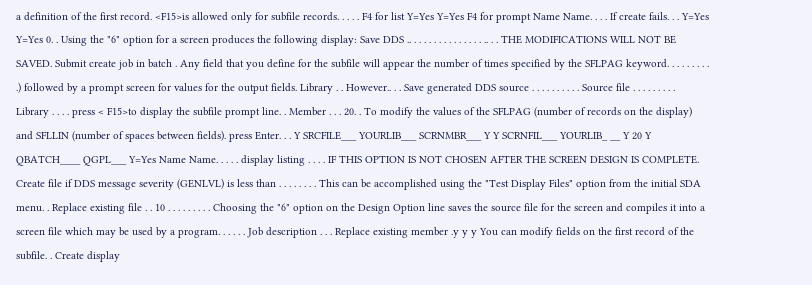a definition of the first record. <F15>is allowed only for subfile records. . . . . F4 for list Y=Yes Y=Yes F4 for prompt Name Name. . . . If create fails. . . Y=Yes Y=Yes 0. . Using the "6" option for a screen produces the following display: Save DDS .. . . . . . . . . . . . . . . .. . . THE MODIFICATIONS WILL NOT BE SAVED. Submit create job in batch . Any field that you define for the subfile will appear the number of times specified by the SFLPAG keyword. . . . . . . . . .) followed by a prompt screen for values for the output fields. Library . . However.. . . Save generated DDS source . . . . . . . . . . Source file . . . . . . . . . Library . . . . press < F15>to display the subfile prompt line. . Member . . . 20. . To modify the values of the SFLPAG (number of records on the display) and SFLLIN (number of spaces between fields). press Enter. . . Y SRCFILE___ YOURLIB___ SCRNMBR___ Y Y SCRNFIL___ YOURLIB_ __ Y 20 Y QBATCH____ QGPL___ Y=Yes Name Name. . . . . display listing . . . . IF THIS OPTION IS NOT CHOSEN AFTER THE SCREEN DESIGN IS COMPLETE. Create file if DDS message severity (GENLVL) is less than . . . . . . . . This can be accomplished using the "Test Display Files" option from the initial SDA menu. . Replace existing file . . 10 . . . . . . . . . Choosing the "6" option on the Design Option line saves the source file for the screen and compiles it into a screen file which may be used by a program. . . . . . Job description . . . Replace existing member .y y y You can modify fields on the first record of the subfile. . Create display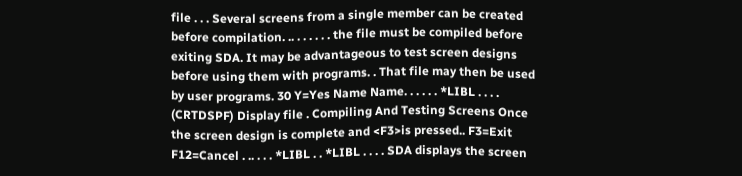file . . . Several screens from a single member can be created before compilation. .. . . . . . . the file must be compiled before exiting SDA. It may be advantageous to test screen designs before using them with programs. . That file may then be used by user programs. 30 Y=Yes Name Name. . . . . . *LIBL . . . . (CRTDSPF) Display file . Compiling And Testing Screens Once the screen design is complete and <F3>is pressed.. F3=Exit F12=Cancel . .. . . . *LIBL . . *LIBL . . . . SDA displays the screen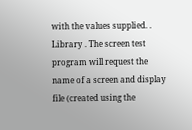with the values supplied. . Library . The screen test program will request the name of a screen and display file (created using the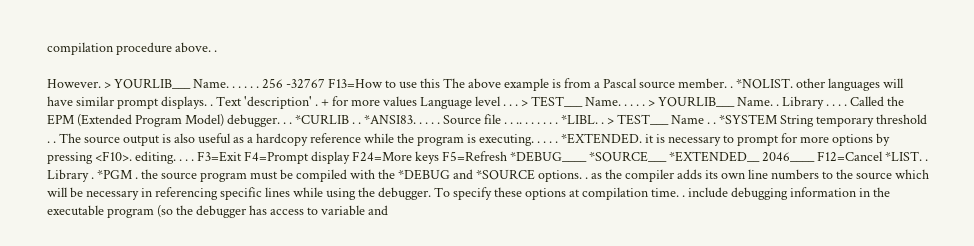compilation procedure above. .

However. > YOURLIB___ Name. . . . . . 256 -32767 F13=How to use this The above example is from a Pascal source member. . *NOLIST. other languages will have similar prompt displays. . Text 'description' . + for more values Language level . . . > TEST___ Name. . . . . > YOURLIB___ Name. . Library . . . . Called the EPM (Extended Program Model) debugger. . . *CURLIB . . *ANSI83. . . . . Source file . . .. . . . . . . *LIBL. . > TEST___ Name . . *SYSTEM String temporary threshold . . The source output is also useful as a hardcopy reference while the program is executing. . . . . *EXTENDED. it is necessary to prompt for more options by pressing <F10>. editing. . . . F3=Exit F4=Prompt display F24=More keys F5=Refresh *DEBUG____ *SOURCE___ *EXTENDED__ 2046____ F12=Cancel *LIST. . Library . *PGM . the source program must be compiled with the *DEBUG and *SOURCE options. . as the compiler adds its own line numbers to the source which will be necessary in referencing specific lines while using the debugger. To specify these options at compilation time. . include debugging information in the executable program (so the debugger has access to variable and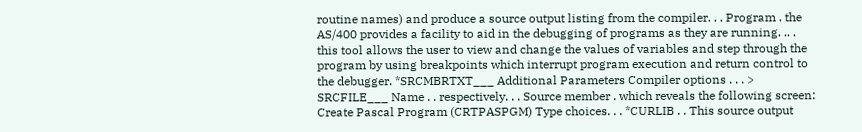routine names) and produce a source output listing from the compiler. . . Program . the AS/400 provides a facility to aid in the debugging of programs as they are running. .. . this tool allows the user to view and change the values of variables and step through the program by using breakpoints which interrupt program execution and return control to the debugger. *SRCMBRTXT___ Additional Parameters Compiler options . . . > SRCFILE___ Name . . respectively. . . Source member . which reveals the following screen: Create Pascal Program (CRTPASPGM) Type choices. . . *CURLIB . . This source output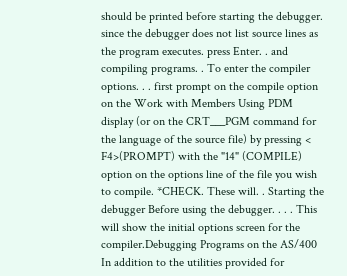should be printed before starting the debugger. since the debugger does not list source lines as the program executes. press Enter. . and compiling programs. . To enter the compiler options. . . first prompt on the compile option on the Work with Members Using PDM display (or on the CRT___PGM command for the language of the source file) by pressing < F4>(PROMPT) with the "14" (COMPILE) option on the options line of the file you wish to compile. *CHECK. These will. . Starting the debugger Before using the debugger. . . . This will show the initial options screen for the compiler.Debugging Programs on the AS/400 In addition to the utilities provided for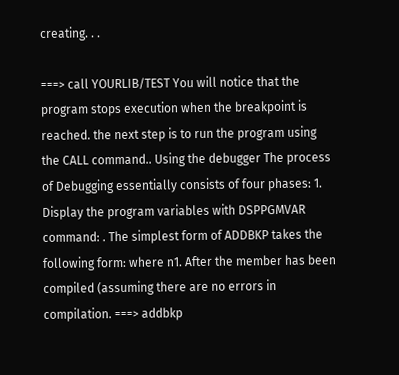creating. . .

===> call YOURLIB/TEST You will notice that the program stops execution when the breakpoint is reached. the next step is to run the program using the CALL command.. Using the debugger The process of Debugging essentially consists of four phases: 1. Display the program variables with DSPPGMVAR command: . The simplest form of ADDBKP takes the following form: where n1. After the member has been compiled (assuming there are no errors in compilation. ===> addbkp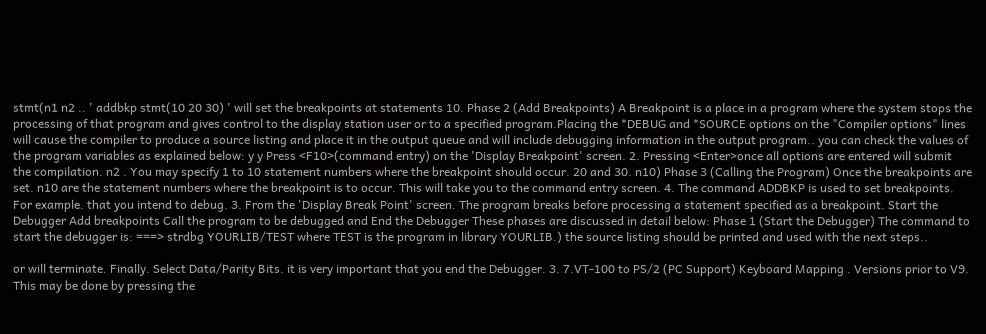stmt(n1 n2 .. ' addbkp stmt(10 20 30) ' will set the breakpoints at statements 10. Phase 2 (Add Breakpoints) A Breakpoint is a place in a program where the system stops the processing of that program and gives control to the display station user or to a specified program.Placing the *DEBUG and *SOURCE options on the "Compiler options" lines will cause the compiler to produce a source listing and place it in the output queue and will include debugging information in the output program.. you can check the values of the program variables as explained below: y y Press <F10>(command entry) on the 'Display Breakpoint' screen. 2. Pressing <Enter>once all options are entered will submit the compilation. n2 . You may specify 1 to 10 statement numbers where the breakpoint should occur. 20 and 30. n10) Phase 3 (Calling the Program) Once the breakpoints are set. n10 are the statement numbers where the breakpoint is to occur. This will take you to the command entry screen. 4. The command ADDBKP is used to set breakpoints. For example. that you intend to debug. 3. From the 'Display Break Point' screen. The program breaks before processing a statement specified as a breakpoint. Start the Debugger Add breakpoints Call the program to be debugged and End the Debugger These phases are discussed in detail below: Phase 1 (Start the Debugger) The command to start the debugger is: ===> strdbg YOURLIB/TEST where TEST is the program in library YOURLIB.) the source listing should be printed and used with the next steps..

or will terminate. Finally. Select Data/Parity Bits. it is very important that you end the Debugger. 3. 7.VT-100 to PS/2 (PC Support) Keyboard Mapping . Versions prior to V9. This may be done by pressing the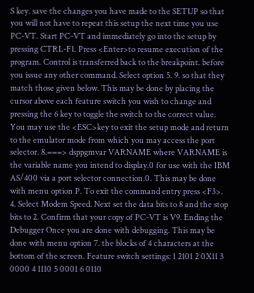S key. save the changes you have made to the SETUP so that you will not have to repeat this setup the next time you use PC-VT. Start PC-VT and immediately go into the setup by pressing CTRL-F1. Press <Enter>to resume execution of the program. Control is transferred back to the breakpoint. before you issue any other command. Select option 5. 9. so that they match those given below. This may be done by placing the cursor above each feature switch you wish to change and pressing the 6 key to toggle the switch to the correct value. You may use the <ESC>key to exit the setup mode and return to the emulator mode from which you may access the port selector. 8.===> dsppgmvar VARNAME where VARNAME is the variable name you intend to display.0 for use with the IBM AS/400 via a port selector connection.0. This may be done with menu option P. To exit the command entry press <F3>. 4. Select Modem Speed. Next set the data bits to 8 and the stop bits to 2. Confirm that your copy of PC-VT is V9. Ending the Debugger Once you are done with debugging. This may be done with menu option 7. the blocks of 4 characters at the bottom of the screen. Feature switch settings: 1 2101 2 0X11 3 0000 4 1110 5 0001 6 0110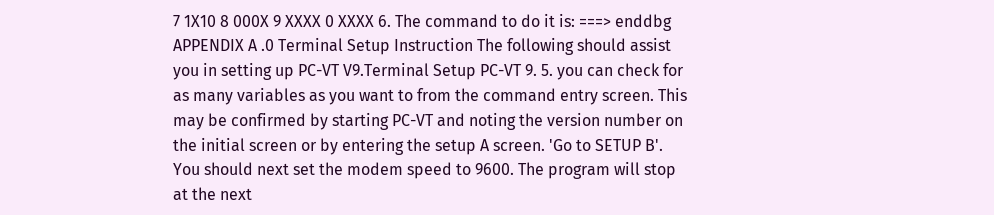7 1X10 8 000X 9 XXXX 0 XXXX 6. The command to do it is: ===> enddbg APPENDIX A .0 Terminal Setup Instruction The following should assist you in setting up PC-VT V9.Terminal Setup PC-VT 9. 5. you can check for as many variables as you want to from the command entry screen. This may be confirmed by starting PC-VT and noting the version number on the initial screen or by entering the setup A screen. 'Go to SETUP B'. You should next set the modem speed to 9600. The program will stop at the next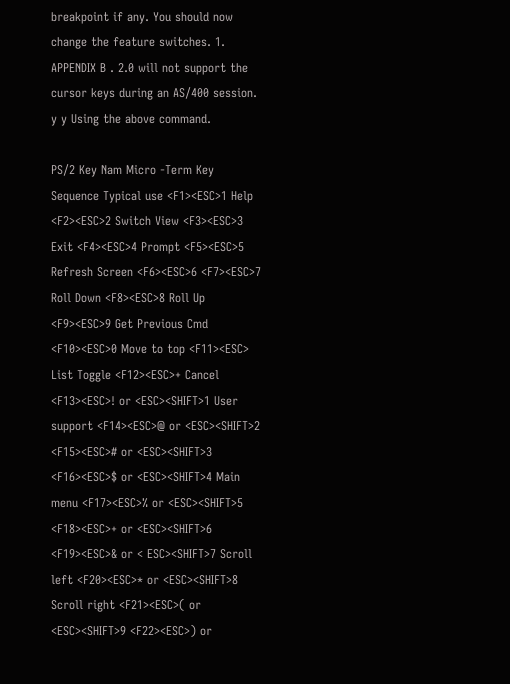breakpoint if any. You should now change the feature switches. 1. APPENDIX B . 2.0 will not support the cursor keys during an AS/400 session. y y Using the above command.

PS/2 Key Nam Micro -Term Key Sequence Typical use <F1><ESC>1 Help <F2><ESC>2 Switch View <F3><ESC>3 Exit <F4><ESC>4 Prompt <F5><ESC>5 Refresh Screen <F6><ESC>6 <F7><ESC>7 Roll Down <F8><ESC>8 Roll Up <F9><ESC>9 Get Previous Cmd <F10><ESC>0 Move to top <F11><ESC> List Toggle <F12><ESC>+ Cancel <F13><ESC>! or <ESC><SHIFT>1 User support <F14><ESC>@ or <ESC><SHIFT>2 <F15><ESC># or <ESC><SHIFT>3 <F16><ESC>$ or <ESC><SHIFT>4 Main menu <F17><ESC>% or <ESC><SHIFT>5 <F18><ESC>+ or <ESC><SHIFT>6 <F19><ESC>& or < ESC><SHIFT>7 Scroll left <F20><ESC>* or <ESC><SHIFT>8 Scroll right <F21><ESC>( or <ESC><SHIFT>9 <F22><ESC>) or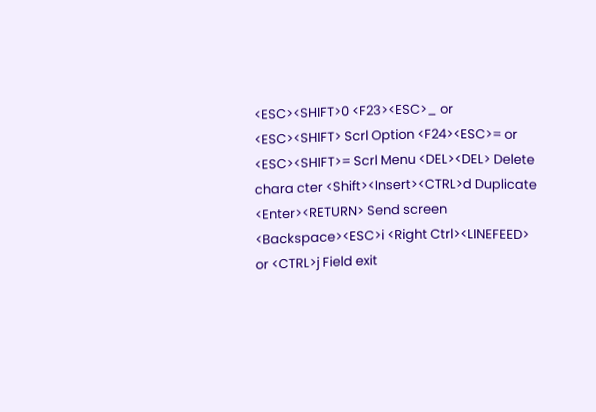<ESC><SHIFT>0 <F23><ESC>_ or <ESC><SHIFT> Scrl Option <F24><ESC>= or <ESC><SHIFT>= Scrl Menu <DEL><DEL> Delete chara cter <Shift><Insert><CTRL>d Duplicate <Enter><RETURN> Send screen <Backspace><ESC>i <Right Ctrl><LINEFEED> or <CTRL>j Field exit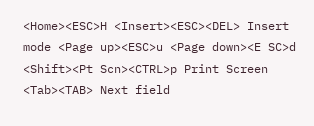<Home><ESC>H <Insert><ESC><DEL> Insert mode <Page up><ESC>u <Page down><E SC>d <Shift><Pt Scn><CTRL>p Print Screen <Tab><TAB> Next field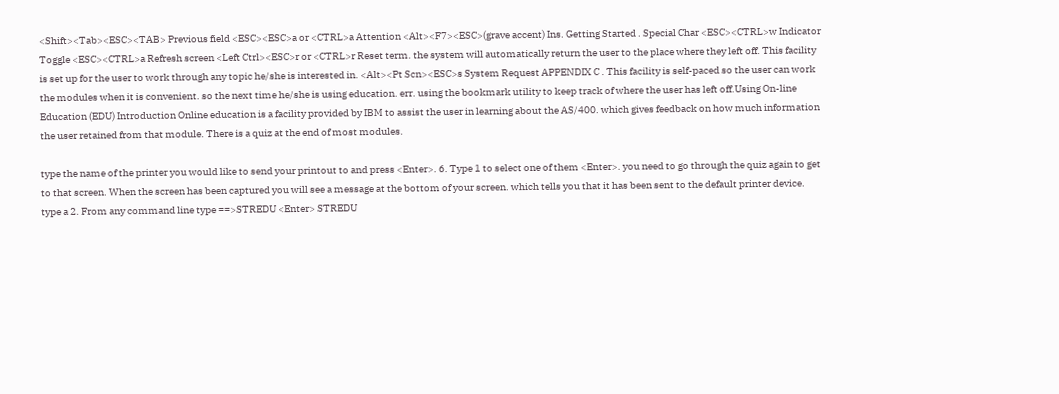<Shift><Tab><ESC><TAB> Previous field <ESC><ESC>a or <CTRL>a Attention <Alt><F7><ESC>(grave accent) Ins. Getting Started . Special Char <ESC><CTRL>w Indicator Toggle <ESC><CTRL>a Refresh screen <Left Ctrl><ESC>r or <CTRL>r Reset term. the system will automatically return the user to the place where they left off. This facility is set up for the user to work through any topic he/she is interested in. <Alt><Pt Scn><ESC>s System Request APPENDIX C . This facility is self-paced so the user can work the modules when it is convenient. so the next time he/she is using education. err. using the bookmark utility to keep track of where the user has left off.Using On-line Education (EDU) Introduction Online education is a facility provided by IBM to assist the user in learning about the AS/400. which gives feedback on how much information the user retained from that module. There is a quiz at the end of most modules.

type the name of the printer you would like to send your printout to and press <Enter>. 6. Type 1 to select one of them <Enter>. you need to go through the quiz again to get to that screen. When the screen has been captured you will see a message at the bottom of your screen. which tells you that it has been sent to the default printer device. type a 2. From any command line type ==>STREDU <Enter> STREDU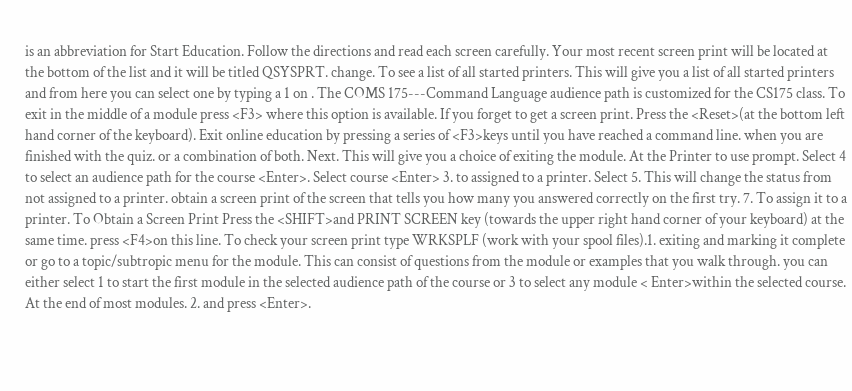is an abbreviation for Start Education. Follow the directions and read each screen carefully. Your most recent screen print will be located at the bottom of the list and it will be titled QSYSPRT. change. To see a list of all started printers. This will give you a list of all started printers and from here you can select one by typing a 1 on . The COMS 175---Command Language audience path is customized for the CS175 class. To exit in the middle of a module press <F3> where this option is available. If you forget to get a screen print. Press the <Reset>(at the bottom left hand corner of the keyboard). Exit online education by pressing a series of <F3>keys until you have reached a command line. when you are finished with the quiz. or a combination of both. Next. This will give you a choice of exiting the module. At the Printer to use prompt. Select 4 to select an audience path for the course <Enter>. Select course <Enter> 3. to assigned to a printer. Select 5. This will change the status from not assigned to a printer. obtain a screen print of the screen that tells you how many you answered correctly on the first try. 7. To assign it to a printer. To Obtain a Screen Print Press the <SHIFT>and PRINT SCREEN key (towards the upper right hand corner of your keyboard) at the same time. press <F4>on this line. To check your screen print type WRKSPLF (work with your spool files).1. exiting and marking it complete or go to a topic/subtropic menu for the module. This can consist of questions from the module or examples that you walk through. you can either select 1 to start the first module in the selected audience path of the course or 3 to select any module < Enter>within the selected course. At the end of most modules. 2. and press <Enter>.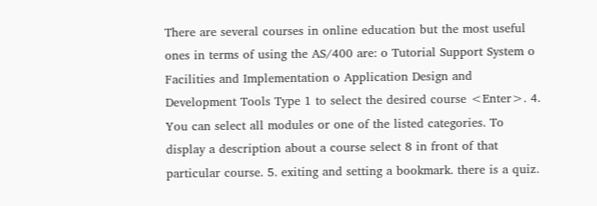There are several courses in online education but the most useful ones in terms of using the AS/400 are: o Tutorial Support System o Facilities and Implementation o Application Design and Development Tools Type 1 to select the desired course <Enter>. 4. You can select all modules or one of the listed categories. To display a description about a course select 8 in front of that particular course. 5. exiting and setting a bookmark. there is a quiz.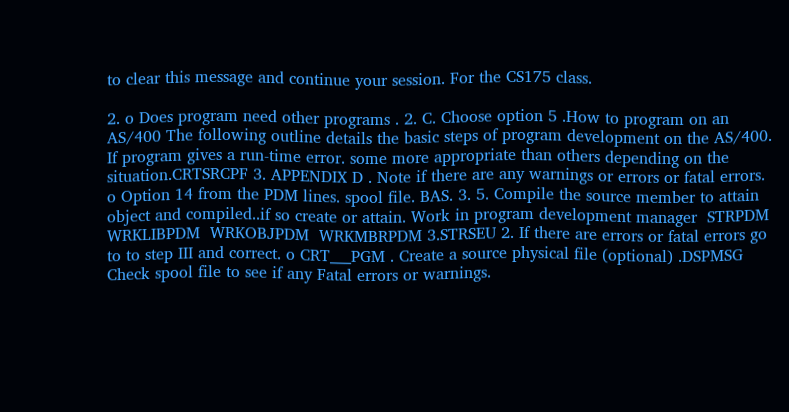to clear this message and continue your session. For the CS175 class.

2. o Does program need other programs . 2. C. Choose option 5 .How to program on an AS/400 The following outline details the basic steps of program development on the AS/400. If program gives a run-time error. some more appropriate than others depending on the situation.CRTSRCPF 3. APPENDIX D . Note if there are any warnings or errors or fatal errors. o Option 14 from the PDM lines. spool file. BAS. 3. 5. Compile the source member to attain object and compiled..if so create or attain. Work in program development manager  STRPDM  WRKLIBPDM  WRKOBJPDM  WRKMBRPDM 3.STRSEU 2. If there are errors or fatal errors go to to step III and correct. o CRT___PGM . Create a source physical file (optional) .DSPMSG Check spool file to see if any Fatal errors or warnings.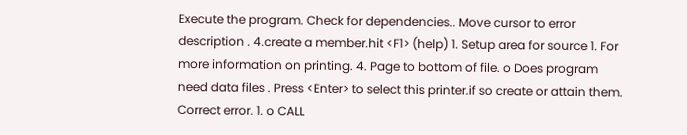Execute the program. Check for dependencies.. Move cursor to error description . 4.create a member.hit <F1> (help) 1. Setup area for source 1. For more information on printing. 4. Page to bottom of file. o Does program need data files . Press <Enter> to select this printer.if so create or attain them. Correct error. 1. o CALL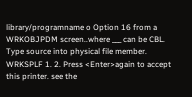library/programname o Option 16 from a WRKOBJPDM screen..where ___ can be CBL. Type source into physical file member. WRKSPLF 1. 2. Press <Enter>again to accept this printer. see the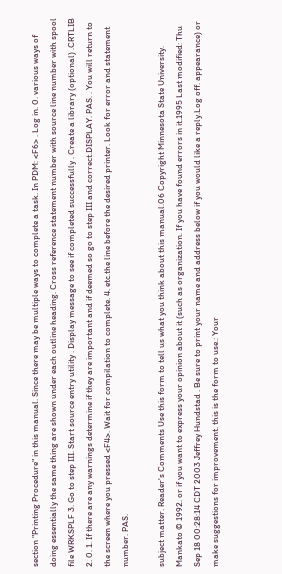section "Printing Procedure" in this manual. Since there may be multiple ways to complete a task. In PDM: <F6> . Log in. 0. various ways of doing essentially the same thing are shown under each outline heading. Cross reference statement number with source line number with spool file WRKSPLF 3. Go to step III. Start source entry utility . Display message to see if completed successfully . Create a library (optional) .CRTLIB 2. 0. 1. If there are any warnings determine if they are important and if deemed so go to step III and correct.DISPLAY. PAS. . You will return to the screen where you pressed <F4>. Wait for compilation to complete. 4. etc.the line before the desired printer. Look for error and statement number. PAS.

subject matter. Reader's Comments Use this form to tell us what you think about this manual.06 Copyright Minnesota State University. Mankato © 1992. or if you want to express your opinion about it (such as organization. If you have found errors in it.1995 Last modified: Thu Sep 18 00:28:14 CDT 2003 Jeffrey Hundstad . Be sure to print your name and address below if you would like a reply.Log off. appearance) or make suggestions for improvement. this is the form to use.: Your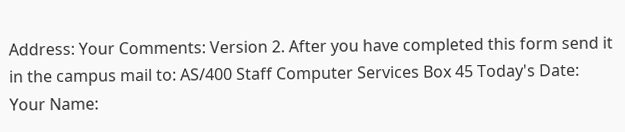Address: Your Comments: Version 2. After you have completed this form send it in the campus mail to: AS/400 Staff Computer Services Box 45 Today's Date: Your Name: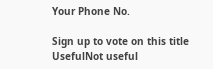Your Phone No.

Sign up to vote on this title
UsefulNot useful